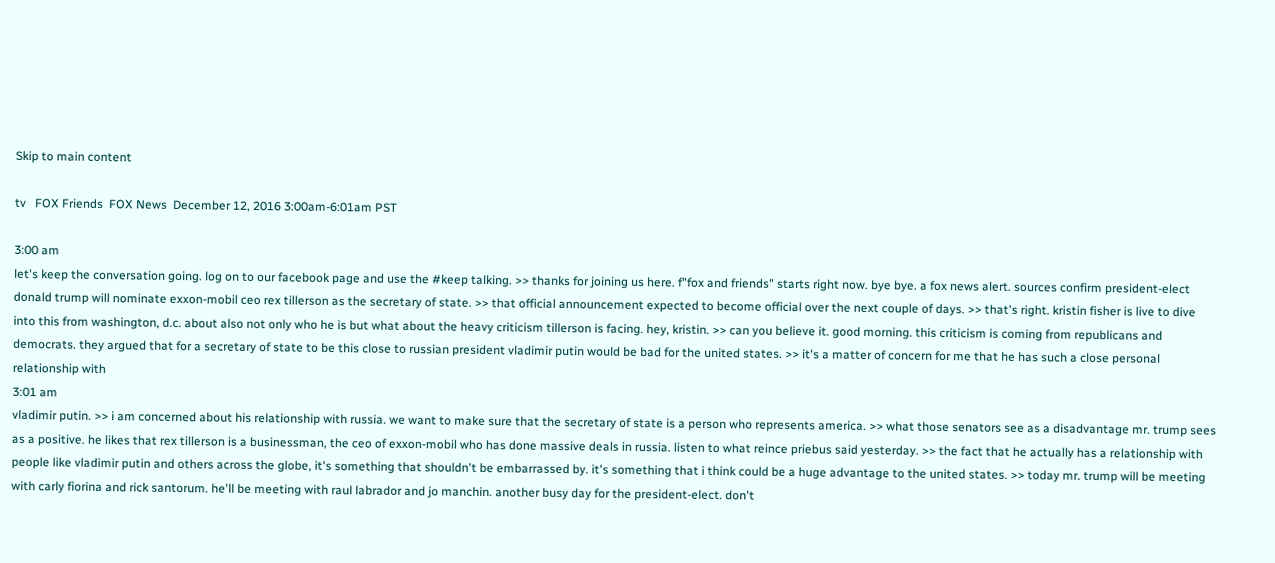Skip to main content

tv   FOX Friends  FOX News  December 12, 2016 3:00am-6:01am PST

3:00 am
let's keep the conversation going. log on to our facebook page and use the #keep talking. >> thanks for joining us here. f"fox and friends" starts right now. bye bye. a fox news alert. sources confirm president-elect donald trump will nominate exxon-mobil ceo rex tillerson as the secretary of state. >> that official announcement expected to become official over the next couple of days. >> that's right. kristin fisher is live to dive into this from washington, d.c. about also not only who he is but what about the heavy criticism tillerson is facing. hey, kristin. >> can you believe it. good morning. this criticism is coming from republicans and democrats. they argued that for a secretary of state to be this close to russian president vladimir putin would be bad for the united states. >> it's a matter of concern for me that he has such a close personal relationship with
3:01 am
vladimir putin. >> i am concerned about his relationship with russia. we want to make sure that the secretary of state is a person who represents america. >> what those senators see as a disadvantage mr. trump sees as a positive. he likes that rex tillerson is a businessman, the ceo of exxon-mobil who has done massive deals in russia. listen to what reince priebus said yesterday. >> the fact that he actually has a relationship with people like vladimir putin and others across the globe, it's something that shouldn't be embarrassed by. it's something that i think could be a huge advantage to the united states. >> today mr. trump will be meeting with carly fiorina and rick santorum. he'll be meeting with raul labrador and jo manchin. another busy day for the president-elect. don't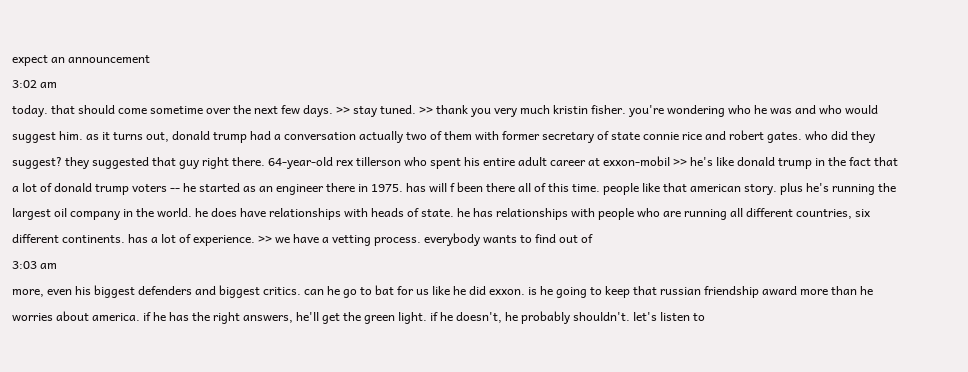expect an announcement
3:02 am
today. that should come sometime over the next few days. >> stay tuned. >> thank you very much kristin fisher. you're wondering who he was and who would suggest him. as it turns out, donald trump had a conversation actually two of them with former secretary of state connie rice and robert gates. who did they suggest? they suggested that guy right there. 64-year-old rex tillerson who spent his entire adult career at exxon-mobil >> he's like donald trump in the fact that a lot of donald trump voters -- he started as an engineer there in 1975. has will f been there all of this time. people like that american story. plus he's running the largest oil company in the world. he does have relationships with heads of state. he has relationships with people who are running all different countries, six different continents. has a lot of experience. >> we have a vetting process. everybody wants to find out of
3:03 am
more, even his biggest defenders and biggest critics. can he go to bat for us like he did exxon. is he going to keep that russian friendship award more than he worries about america. if he has the right answers, he'll get the green light. if he doesn't, he probably shouldn't. let's listen to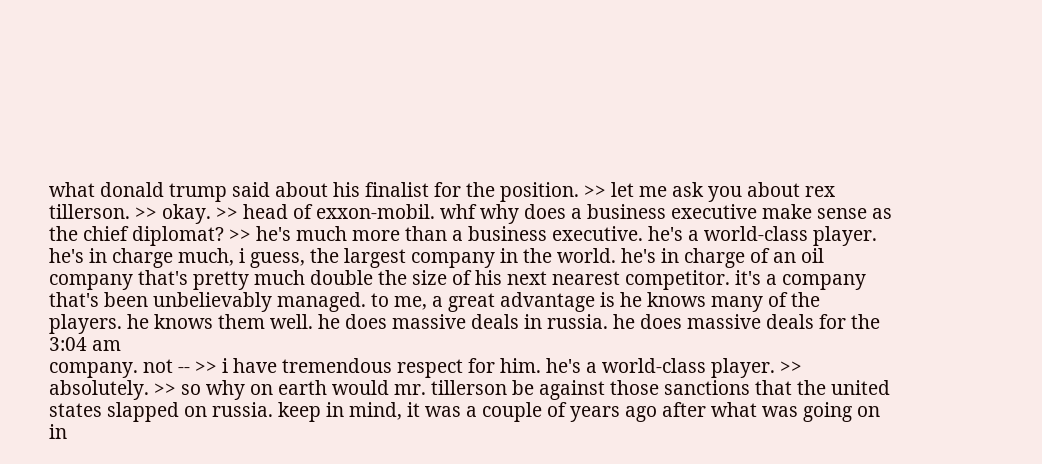what donald trump said about his finalist for the position. >> let me ask you about rex tillerson. >> okay. >> head of exxon-mobil. whf why does a business executive make sense as the chief diplomat? >> he's much more than a business executive. he's a world-class player. he's in charge much, i guess, the largest company in the world. he's in charge of an oil company that's pretty much double the size of his next nearest competitor. it's a company that's been unbelievably managed. to me, a great advantage is he knows many of the players. he knows them well. he does massive deals in russia. he does massive deals for the
3:04 am
company. not -- >> i have tremendous respect for him. he's a world-class player. >> absolutely. >> so why on earth would mr. tillerson be against those sanctions that the united states slapped on russia. keep in mind, it was a couple of years ago after what was going on in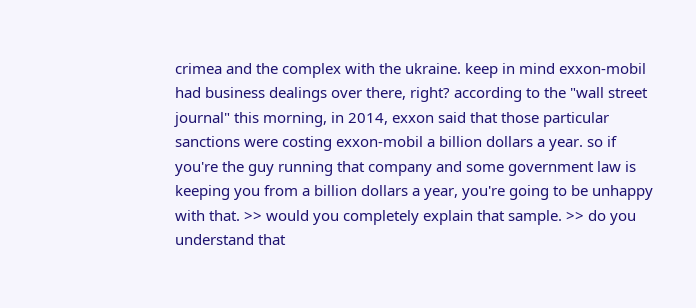crimea and the complex with the ukraine. keep in mind exxon-mobil had business dealings over there, right? according to the "wall street journal" this morning, in 2014, exxon said that those particular sanctions were costing exxon-mobil a billion dollars a year. so if you're the guy running that company and some government law is keeping you from a billion dollars a year, you're going to be unhappy with that. >> would you completely explain that sample. >> do you understand that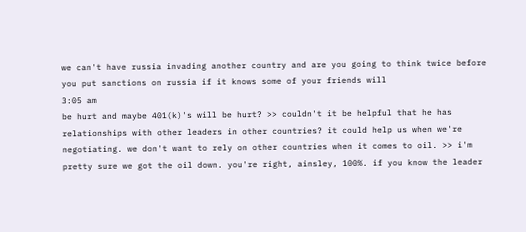we can't have russia invading another country and are you going to think twice before you put sanctions on russia if it knows some of your friends will
3:05 am
be hurt and maybe 401(k)'s will be hurt? >> couldn't it be helpful that he has relationships with other leaders in other countries? it could help us when we're negotiating. we don't want to rely on other countries when it comes to oil. >> i'm pretty sure we got the oil down. you're right, ainsley, 100%. if you know the leader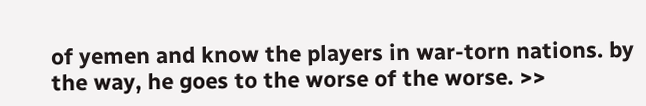of yemen and know the players in war-torn nations. by the way, he goes to the worse of the worse. >>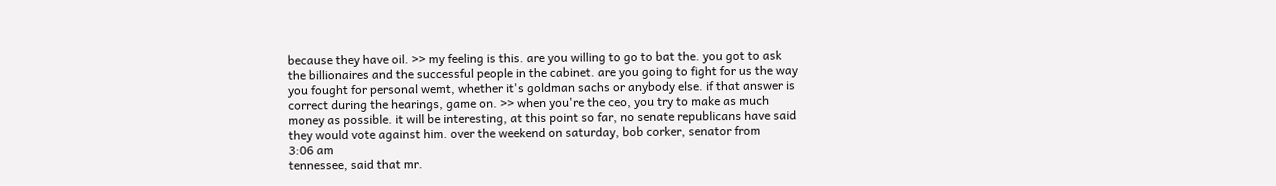because they have oil. >> my feeling is this. are you willing to go to bat the. you got to ask the billionaires and the successful people in the cabinet. are you going to fight for us the way you fought for personal wemt, whether it's goldman sachs or anybody else. if that answer is correct during the hearings, game on. >> when you're the ceo, you try to make as much money as possible. it will be interesting, at this point so far, no senate republicans have said they would vote against him. over the weekend on saturday, bob corker, senator from
3:06 am
tennessee, said that mr.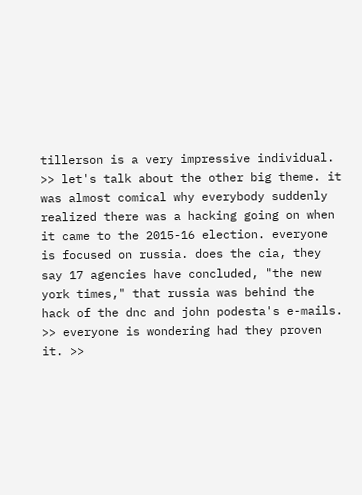tillerson is a very impressive individual. >> let's talk about the other big theme. it was almost comical why everybody suddenly realized there was a hacking going on when it came to the 2015-16 election. everyone is focused on russia. does the cia, they say 17 agencies have concluded, "the new york times," that russia was behind the hack of the dnc and john podesta's e-mails. >> everyone is wondering had they proven it. >>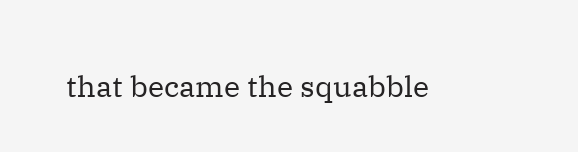that became the squabble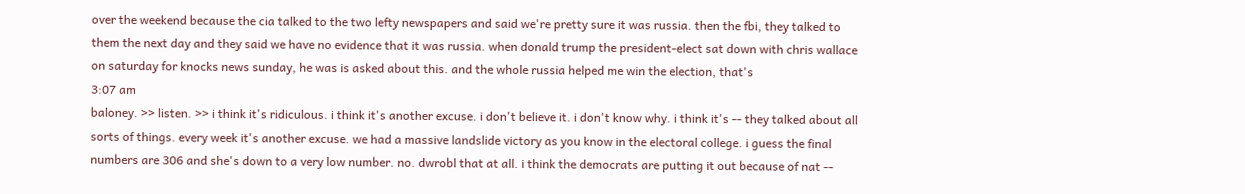over the weekend because the cia talked to the two lefty newspapers and said we're pretty sure it was russia. then the fbi, they talked to them the next day and they said we have no evidence that it was russia. when donald trump the president-elect sat down with chris wallace on saturday for knocks news sunday, he was is asked about this. and the whole russia helped me win the election, that's
3:07 am
baloney. >> listen. >> i think it's ridiculous. i think it's another excuse. i don't believe it. i don't know why. i think it's -- they talked about all sorts of things. every week it's another excuse. we had a massive landslide victory as you know in the electoral college. i guess the final numbers are 306 and she's down to a very low number. no. dwrobl that at all. i think the democrats are putting it out because of nat --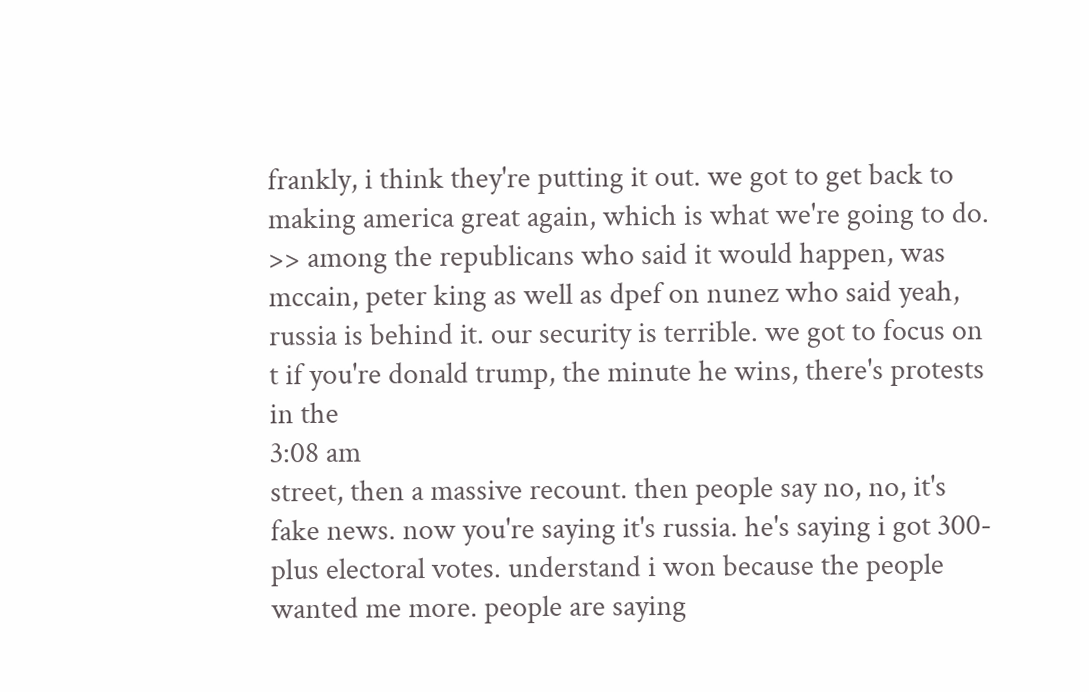frankly, i think they're putting it out. we got to get back to making america great again, which is what we're going to do. >> among the republicans who said it would happen, was mccain, peter king as well as dpef on nunez who said yeah, russia is behind it. our security is terrible. we got to focus on t if you're donald trump, the minute he wins, there's protests in the
3:08 am
street, then a massive recount. then people say no, no, it's fake news. now you're saying it's russia. he's saying i got 300-plus electoral votes. understand i won because the people wanted me more. people are saying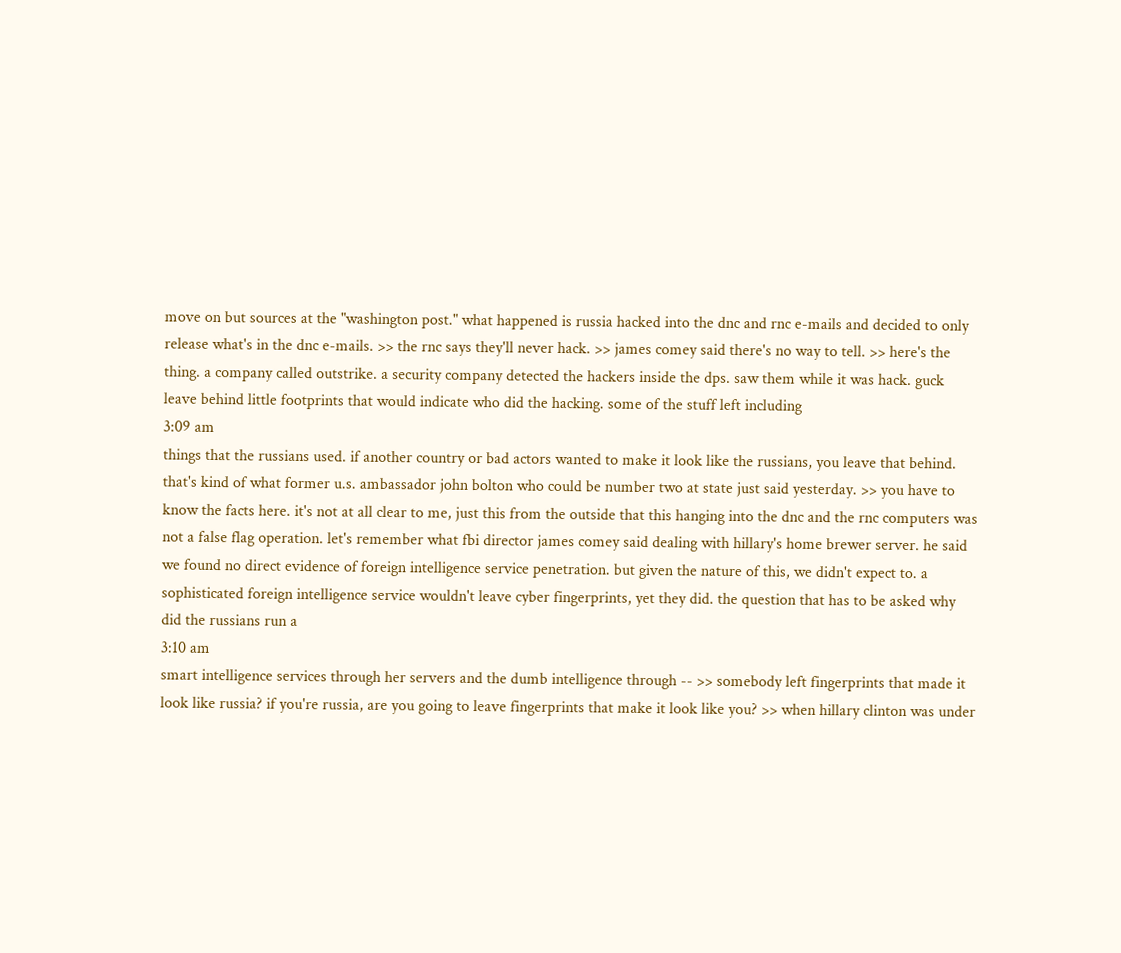move on but sources at the "washington post." what happened is russia hacked into the dnc and rnc e-mails and decided to only release what's in the dnc e-mails. >> the rnc says they'll never hack. >> james comey said there's no way to tell. >> here's the thing. a company called outstrike. a security company detected the hackers inside the dps. saw them while it was hack. guck leave behind little footprints that would indicate who did the hacking. some of the stuff left including
3:09 am
things that the russians used. if another country or bad actors wanted to make it look like the russians, you leave that behind. that's kind of what former u.s. ambassador john bolton who could be number two at state just said yesterday. >> you have to know the facts here. it's not at all clear to me, just this from the outside that this hanging into the dnc and the rnc computers was not a false flag operation. let's remember what fbi director james comey said dealing with hillary's home brewer server. he said we found no direct evidence of foreign intelligence service penetration. but given the nature of this, we didn't expect to. a sophisticated foreign intelligence service wouldn't leave cyber fingerprints, yet they did. the question that has to be asked why did the russians run a
3:10 am
smart intelligence services through her servers and the dumb intelligence through -- >> somebody left fingerprints that made it look like russia? if you're russia, are you going to leave fingerprints that make it look like you? >> when hillary clinton was under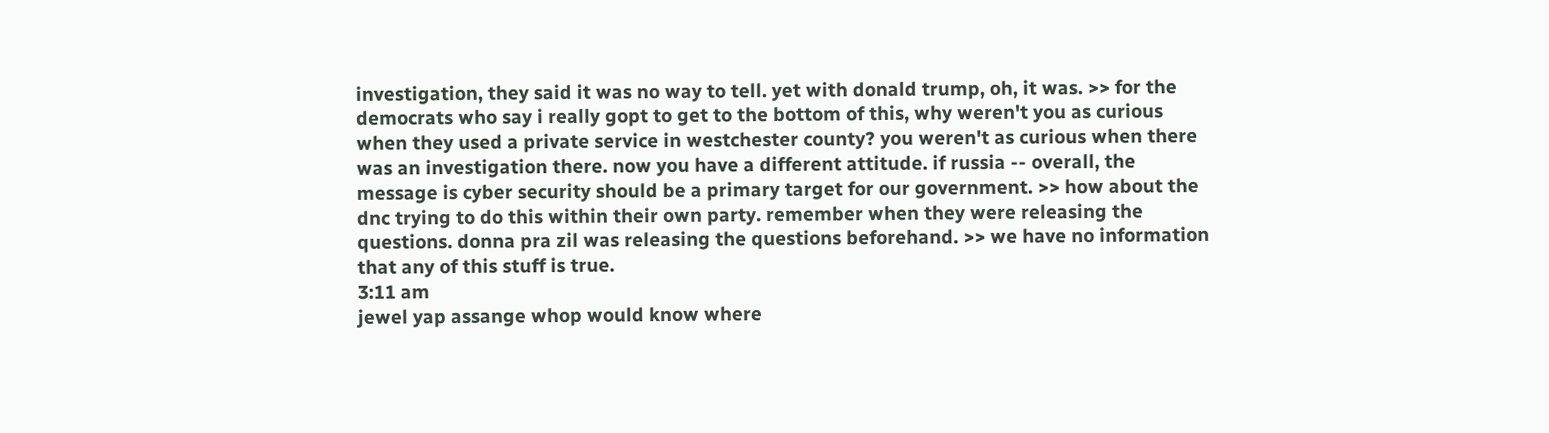investigation, they said it was no way to tell. yet with donald trump, oh, it was. >> for the democrats who say i really gopt to get to the bottom of this, why weren't you as curious when they used a private service in westchester county? you weren't as curious when there was an investigation there. now you have a different attitude. if russia -- overall, the message is cyber security should be a primary target for our government. >> how about the dnc trying to do this within their own party. remember when they were releasing the questions. donna pra zil was releasing the questions beforehand. >> we have no information that any of this stuff is true.
3:11 am
jewel yap assange whop would know where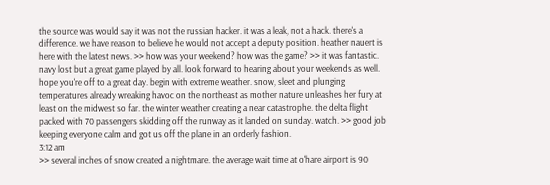the source was would say it was not the russian hacker. it was a leak, not a hack. there's a difference. we have reason to believe he would not accept a deputy position. heather nauert is here with the latest news. >> how was your weekend? how was the game? >> it was fantastic. navy lost but a great game played by all. look forward to hearing about your weekends as well. hope you're off to a great day. begin with extreme weather. snow, sleet and plunging temperatures already wreaking havoc on the northeast as mother nature unleashes her fury at least on the midwest so far. the winter weather creating a near catastrophe. the delta flight packed with 70 passengers skidding off the runway as it landed on sunday. watch. >> good job keeping everyone calm and got us off the plane in an orderly fashion.
3:12 am
>> several inches of snow created a nightmare. the average wait time at o'hare airport is 90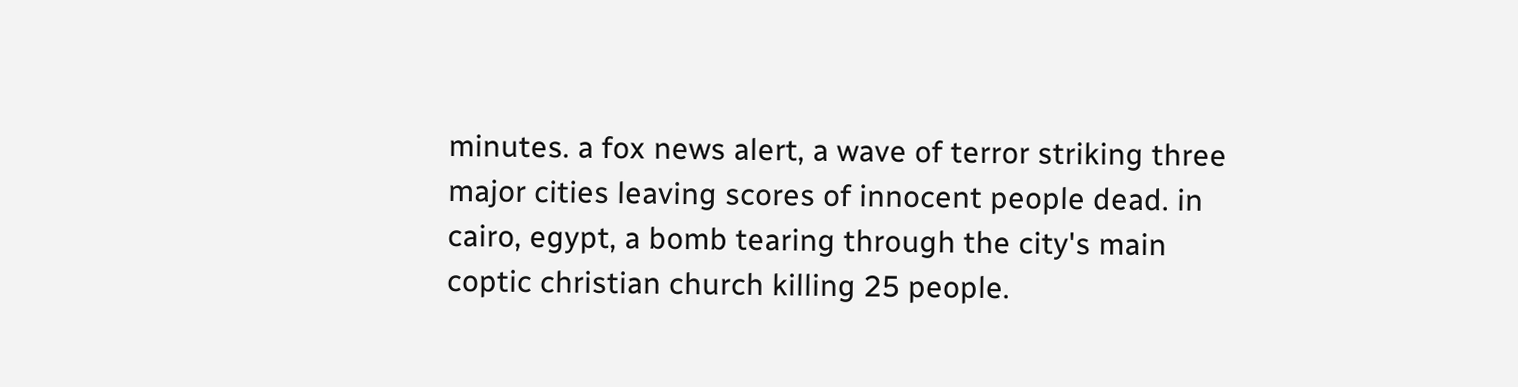minutes. a fox news alert, a wave of terror striking three major cities leaving scores of innocent people dead. in cairo, egypt, a bomb tearing through the city's main coptic christian church killing 25 people.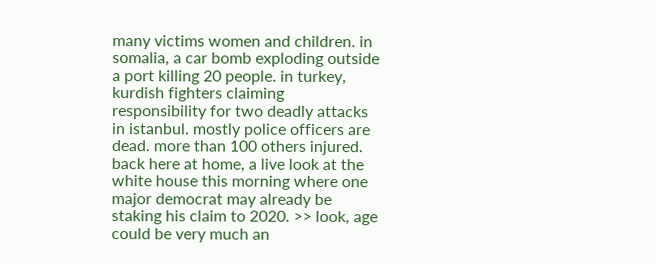many victims women and children. in somalia, a car bomb exploding outside a port killing 20 people. in turkey, kurdish fighters claiming responsibility for two deadly attacks in istanbul. mostly police officers are dead. more than 100 others injured. back here at home, a live look at the white house this morning where one major democrat may already be staking his claim to 2020. >> look, age could be very much an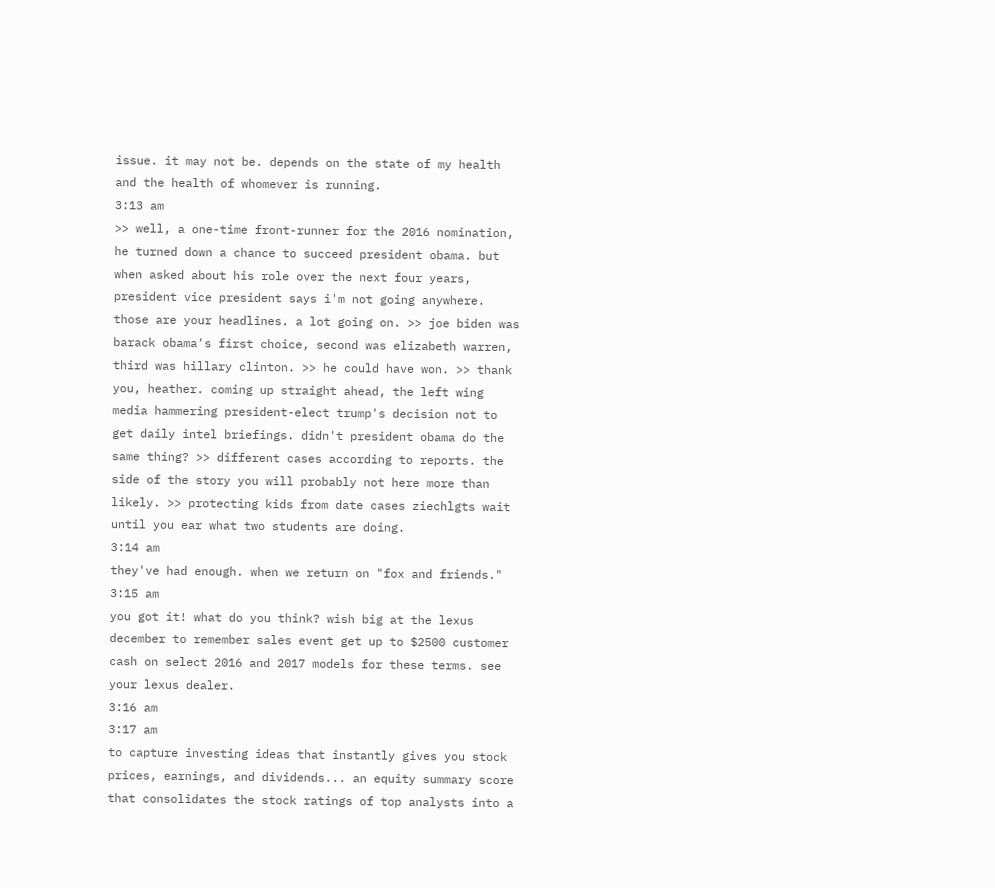issue. it may not be. depends on the state of my health and the health of whomever is running.
3:13 am
>> well, a one-time front-runner for the 2016 nomination, he turned down a chance to succeed president obama. but when asked about his role over the next four years, president vice president says i'm not going anywhere. those are your headlines. a lot going on. >> joe biden was barack obama's first choice, second was elizabeth warren, third was hillary clinton. >> he could have won. >> thank you, heather. coming up straight ahead, the left wing media hammering president-elect trump's decision not to get daily intel briefings. didn't president obama do the same thing? >> different cases according to reports. the side of the story you will probably not here more than likely. >> protecting kids from date cases ziechlgts wait until you ear what two students are doing.
3:14 am
they've had enough. when we return on "fox and friends."
3:15 am
you got it! what do you think? wish big at the lexus december to remember sales event get up to $2500 customer cash on select 2016 and 2017 models for these terms. see your lexus dealer.
3:16 am
3:17 am
to capture investing ideas that instantly gives you stock prices, earnings, and dividends... an equity summary score that consolidates the stock ratings of top analysts into a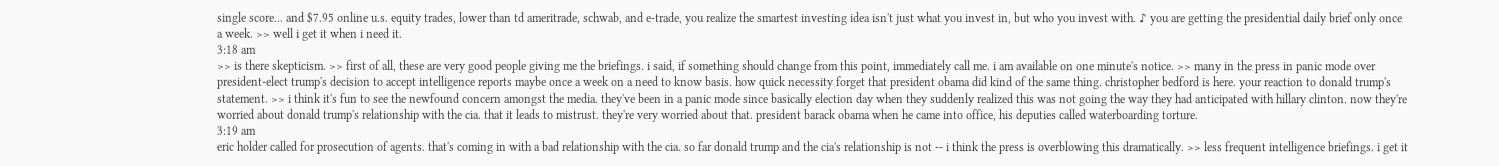single score... and $7.95 online u.s. equity trades, lower than td ameritrade, schwab, and e-trade, you realize the smartest investing idea isn't just what you invest in, but who you invest with. ♪ you are getting the presidential daily brief only once a week. >> well i get it when i need it.
3:18 am
>> is there skepticism. >> first of all, these are very good people giving me the briefings. i said, if something should change from this point, immediately call me. i am available on one minute's notice. >> many in the press in panic mode over president-elect trump's decision to accept intelligence reports maybe once a week on a need to know basis. how quick necessity forget that president obama did kind of the same thing. christopher bedford is here. your reaction to donald trump's statement. >> i think it's fun to see the newfound concern amongst the media. they've been in a panic mode since basically election day when they suddenly realized this was not going the way they had anticipated with hillary clinton. now they're worried about donald trump's relationship with the cia. that it leads to mistrust. they're very worried about that. president barack obama when he came into office, his deputies called waterboarding torture.
3:19 am
eric holder called for prosecution of agents. that's coming in with a bad relationship with the cia. so far donald trump and the cia's relationship is not -- i think the press is overblowing this dramatically. >> less frequent intelligence briefings. i get it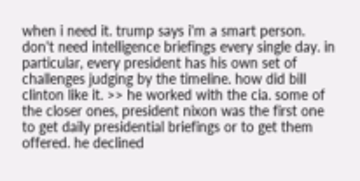when i need it. trump says i'm a smart person. don't need intelligence briefings every single day. in particular, every president has his own set of challenges judging by the timeline. how did bill clinton like it. >> he worked with the cia. some of the closer ones, president nixon was the first one to get daily presidential briefings or to get them offered. he declined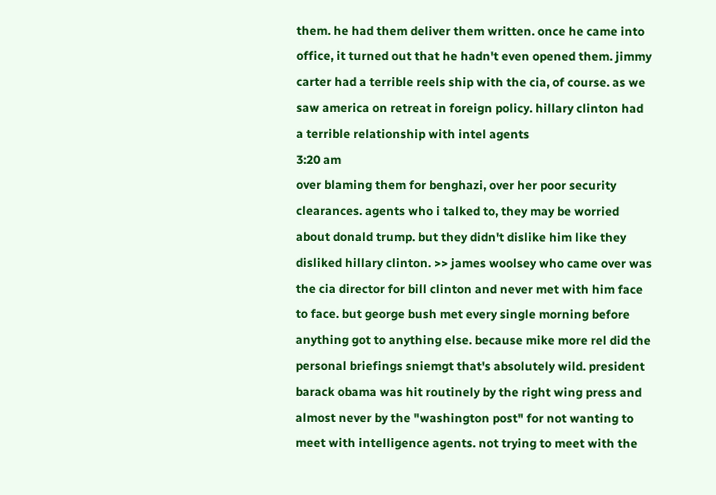them. he had them deliver them written. once he came into office, it turned out that he hadn't even opened them. jimmy carter had a terrible reels ship with the cia, of course. as we saw america on retreat in foreign policy. hillary clinton had a terrible relationship with intel agents
3:20 am
over blaming them for benghazi, over her poor security clearances. agents who i talked to, they may be worried about donald trump. but they didn't dislike him like they disliked hillary clinton. >> james woolsey who came over was the cia director for bill clinton and never met with him face to face. but george bush met every single morning before anything got to anything else. because mike more rel did the personal briefings sniemgt that's absolutely wild. president barack obama was hit routinely by the right wing press and almost never by the "washington post" for not wanting to meet with intelligence agents. not trying to meet with the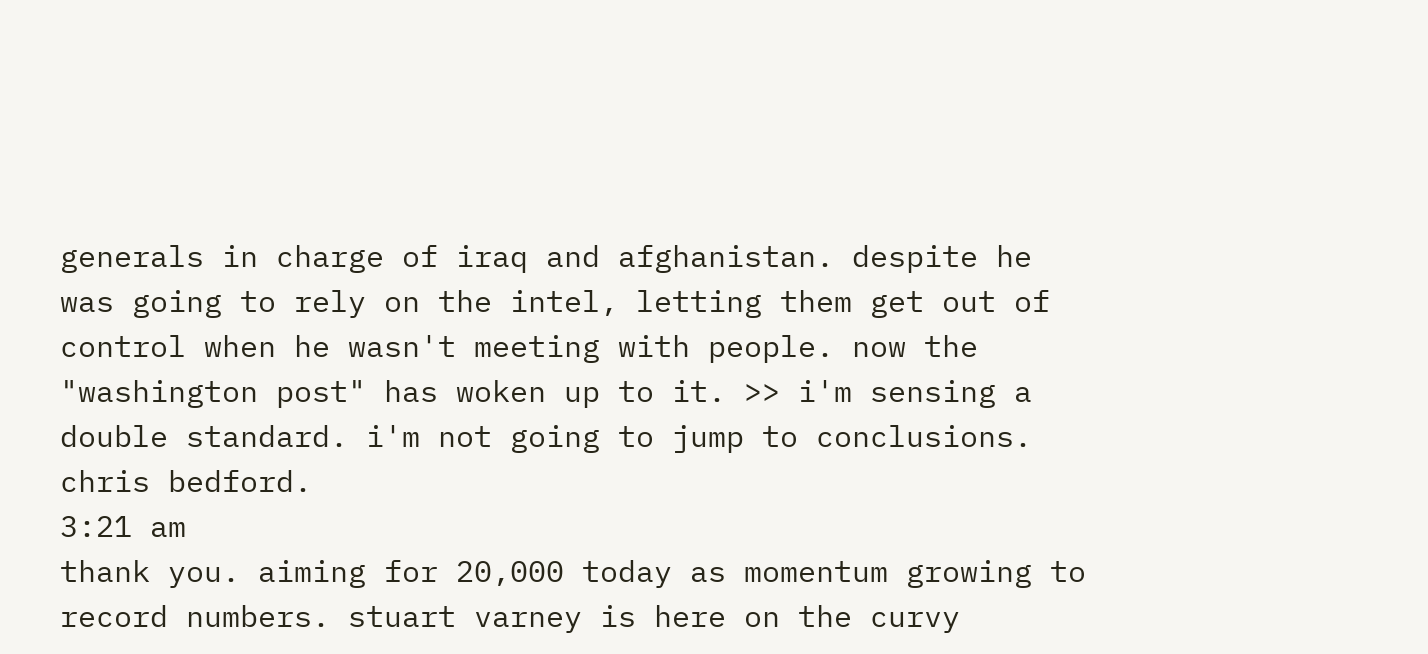generals in charge of iraq and afghanistan. despite he was going to rely on the intel, letting them get out of control when he wasn't meeting with people. now the "washington post" has woken up to it. >> i'm sensing a double standard. i'm not going to jump to conclusions. chris bedford.
3:21 am
thank you. aiming for 20,000 today as momentum growing to record numbers. stuart varney is here on the curvy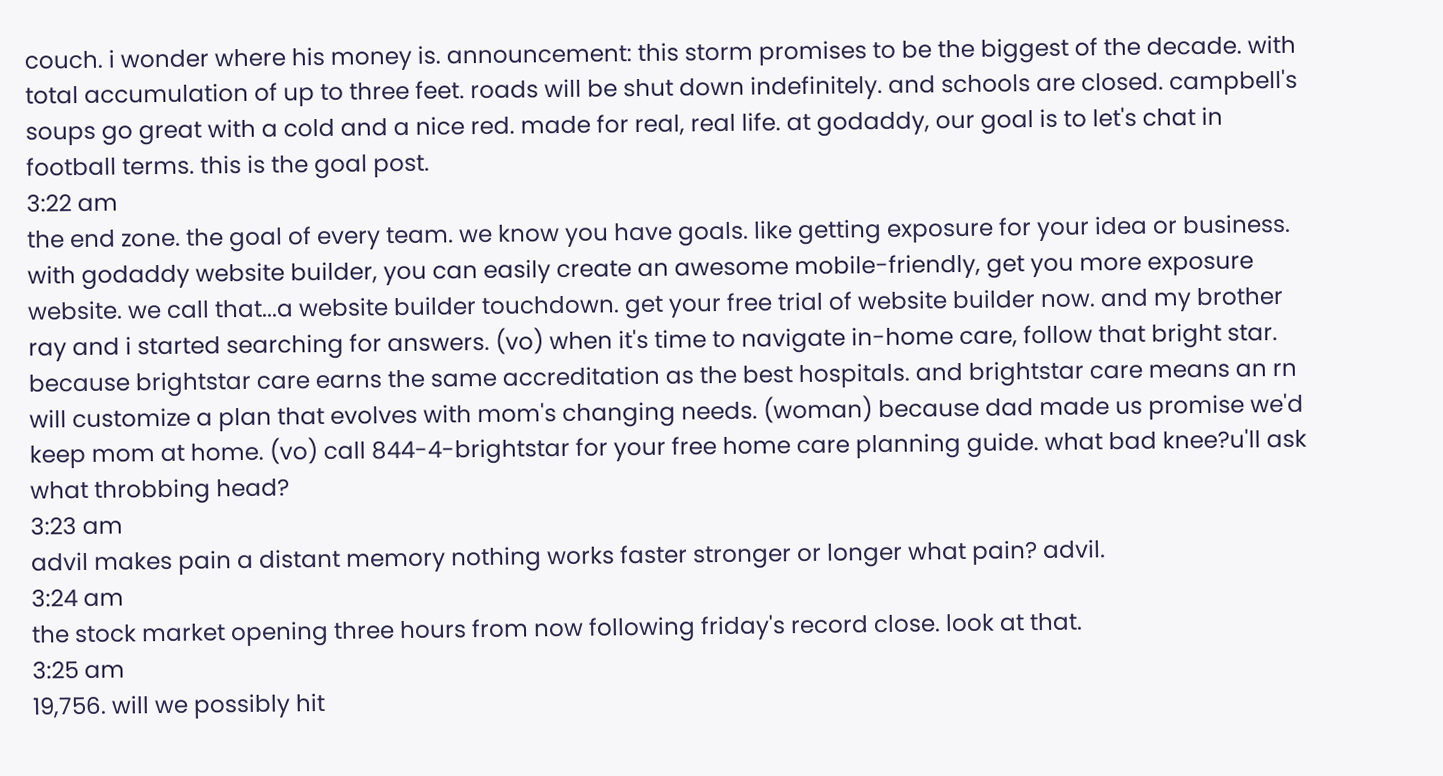couch. i wonder where his money is. announcement: this storm promises to be the biggest of the decade. with total accumulation of up to three feet. roads will be shut down indefinitely. and schools are closed. campbell's soups go great with a cold and a nice red. made for real, real life. at godaddy, our goal is to let's chat in football terms. this is the goal post.
3:22 am
the end zone. the goal of every team. we know you have goals. like getting exposure for your idea or business. with godaddy website builder, you can easily create an awesome mobile-friendly, get you more exposure website. we call that...a website builder touchdown. get your free trial of website builder now. and my brother ray and i started searching for answers. (vo) when it's time to navigate in-home care, follow that bright star. because brightstar care earns the same accreditation as the best hospitals. and brightstar care means an rn will customize a plan that evolves with mom's changing needs. (woman) because dad made us promise we'd keep mom at home. (vo) call 844-4-brightstar for your free home care planning guide. what bad knee?u'll ask what throbbing head?
3:23 am
advil makes pain a distant memory nothing works faster stronger or longer what pain? advil.
3:24 am
the stock market opening three hours from now following friday's record close. look at that.
3:25 am
19,756. will we possibly hit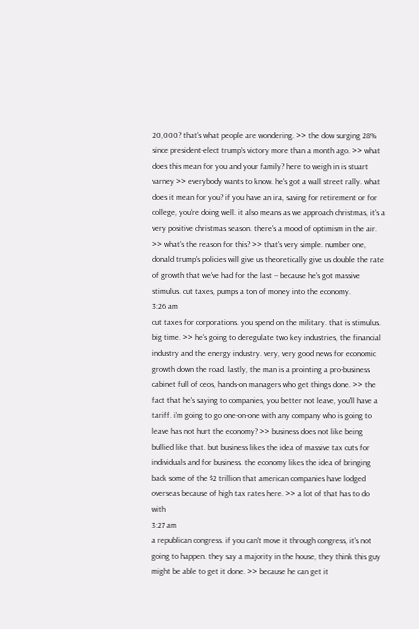20,000? that's what people are wondering. >> the dow surging 28% since president-elect trump's victory more than a month ago. >> what does this mean for you and your family? here to weigh in is stuart varney >> everybody wants to know. he's got a wall street rally. what does it mean for you? if you have an ira, saving for retirement or for college, you're doing well. it also means as we approach christmas, it's a very positive christmas season. there's a mood of optimism in the air. >> what's the reason for this? >> that's very simple. number one, donald trump's policies will give us theoretically give us double the rate of growth that we've had for the last -- because he's got massive stimulus. cut taxes, pumps a ton of money into the economy.
3:26 am
cut taxes for corporations. you spend on the military. that is stimulus. big time. >> he's going to deregulate two key industries, the financial industry and the energy industry. very, very good news for economic growth down the road. lastly, the man is a prointing a pro-business cabinet full of ceos, hands-on managers who get things done. >> the fact that he's saying to companies, you better not leave, you'll have a tariff. i'm going to go one-on-one with any company who is going to leave has not hurt the economy? >> business does not like being bullied like that. but business likes the idea of massive tax cuts for individuals and for business. the economy likes the idea of bringing back some of the $2 trillion that american companies have lodged overseas because of high tax rates here. >> a lot of that has to do with
3:27 am
a republican congress. if you can't move it through congress, it's not going to happen. they say a majority in the house, they think this guy might be able to get it done. >> because he can get it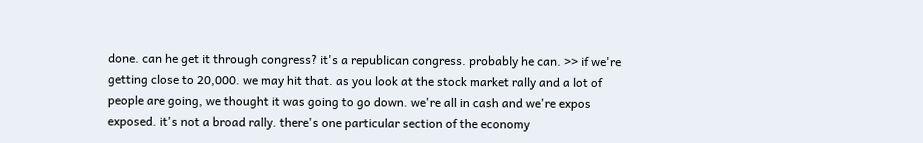done. can he get it through congress? it's a republican congress. probably he can. >> if we're getting close to 20,000. we may hit that. as you look at the stock market rally and a lot of people are going, we thought it was going to go down. we're all in cash and we're expos exposed. it's not a broad rally. there's one particular section of the economy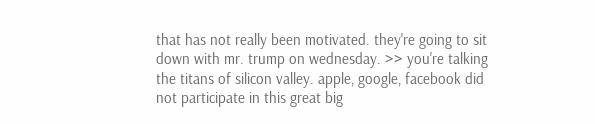that has not really been motivated. they're going to sit down with mr. trump on wednesday. >> you're talking the titans of silicon valley. apple, google, facebook did not participate in this great big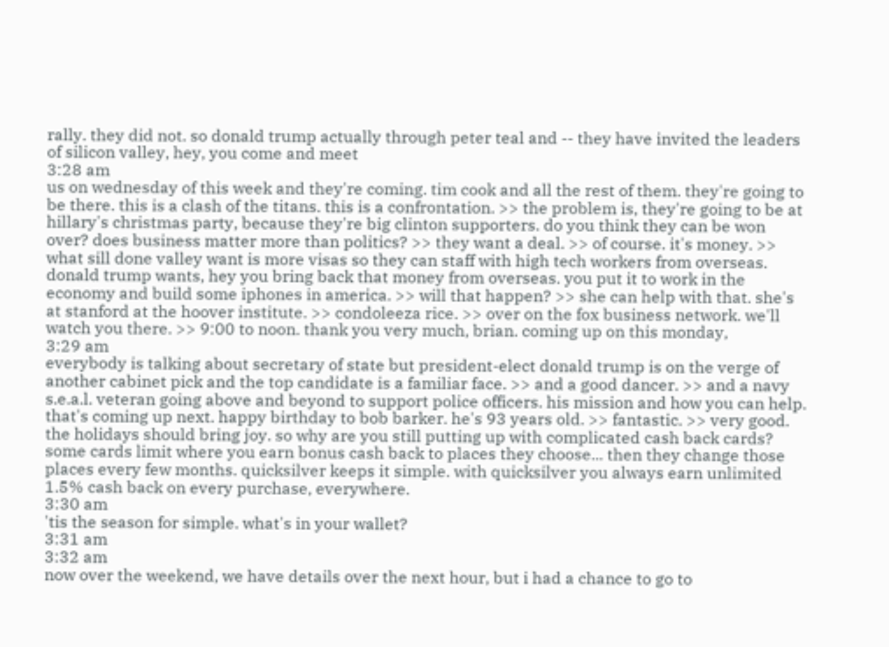rally. they did not. so donald trump actually through peter teal and -- they have invited the leaders of silicon valley, hey, you come and meet
3:28 am
us on wednesday of this week and they're coming. tim cook and all the rest of them. they're going to be there. this is a clash of the titans. this is a confrontation. >> the problem is, they're going to be at hillary's christmas party, because they're big clinton supporters. do you think they can be won over? does business matter more than politics? >> they want a deal. >> of course. it's money. >> what sill done valley want is more visas so they can staff with high tech workers from overseas. donald trump wants, hey you bring back that money from overseas. you put it to work in the economy and build some iphones in america. >> will that happen? >> she can help with that. she's at stanford at the hoover institute. >> condoleeza rice. >> over on the fox business network. we'll watch you there. >> 9:00 to noon. thank you very much, brian. coming up on this monday,
3:29 am
everybody is talking about secretary of state but president-elect donald trump is on the verge of another cabinet pick and the top candidate is a familiar face. >> and a good dancer. >> and a navy s.e.a.l. veteran going above and beyond to support police officers. his mission and how you can help. that's coming up next. happy birthday to bob barker. he's 93 years old. >> fantastic. >> very good. the holidays should bring joy. so why are you still putting up with complicated cash back cards? some cards limit where you earn bonus cash back to places they choose... then they change those places every few months. quicksilver keeps it simple. with quicksilver you always earn unlimited 1.5% cash back on every purchase, everywhere.
3:30 am
'tis the season for simple. what's in your wallet?
3:31 am
3:32 am
now over the weekend, we have details over the next hour, but i had a chance to go to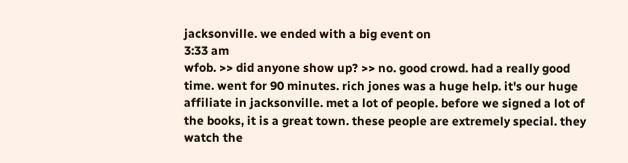jacksonville. we ended with a big event on
3:33 am
wfob. >> did anyone show up? >> no. good crowd. had a really good time. went for 90 minutes. rich jones was a huge help. it's our huge affiliate in jacksonville. met a lot of people. before we signed a lot of the books, it is a great town. these people are extremely special. they watch the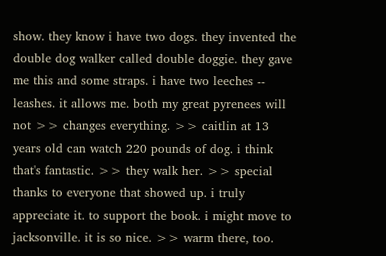show. they know i have two dogs. they invented the double dog walker called double doggie. they gave me this and some straps. i have two leeches -- leashes. it allows me. both my great pyrenees will not >> changes everything. >> caitlin at 13 years old can watch 220 pounds of dog. i think that's fantastic. >> they walk her. >> special thanks to everyone that showed up. i truly appreciate it. to support the book. i might move to jacksonville. it is so nice. >> warm there, too.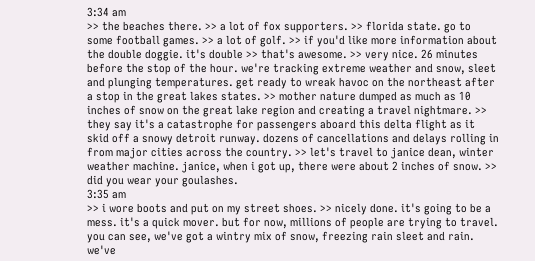3:34 am
>> the beaches there. >> a lot of fox supporters. >> florida state. go to some football games. >> a lot of golf. >> if you'd like more information about the double doggie. it's double >> that's awesome. >> very nice. 26 minutes before the stop of the hour. we're tracking extreme weather and snow, sleet and plunging temperatures. get ready to wreak havoc on the northeast after a stop in the great lakes states. >> mother nature dumped as much as 10 inches of snow on the great lake region and creating a travel nightmare. >> they say it's a catastrophe for passengers aboard this delta flight as it skid off a snowy detroit runway. dozens of cancellations and delays rolling in from major cities across the country. >> let's travel to janice dean, winter weather machine. janice, when i got up, there were about 2 inches of snow. >> did you wear your goulashes.
3:35 am
>> i wore boots and put on my street shoes. >> nicely done. it's going to be a mess. it's a quick mover. but for now, millions of people are trying to travel. you can see, we've got a wintry mix of snow, freezing rain sleet and rain. we've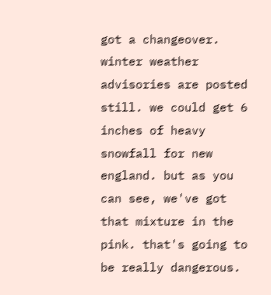got a changeover. winter weather advisories are posted still. we could get 6 inches of heavy snowfall for new england. but as you can see, we've got that mixture in the pink. that's going to be really dangerous.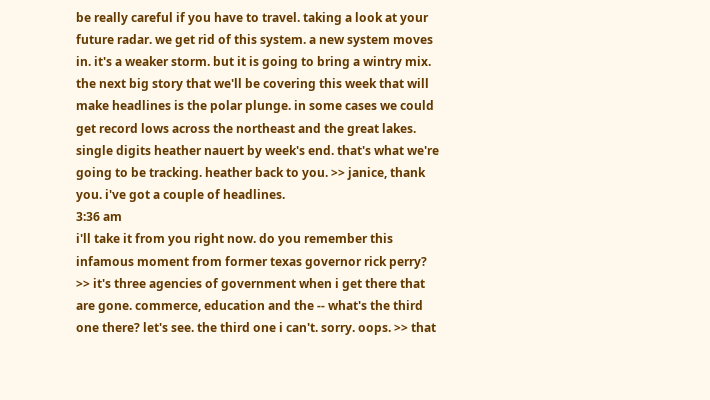be really careful if you have to travel. taking a look at your future radar. we get rid of this system. a new system moves in. it's a weaker storm. but it is going to bring a wintry mix. the next big story that we'll be covering this week that will make headlines is the polar plunge. in some cases we could get record lows across the northeast and the great lakes. single digits heather nauert by week's end. that's what we're going to be tracking. heather back to you. >> janice, thank you. i've got a couple of headlines.
3:36 am
i'll take it from you right now. do you remember this infamous moment from former texas governor rick perry? >> it's three agencies of government when i get there that are gone. commerce, education and the -- what's the third one there? let's see. the third one i can't. sorry. oops. >> that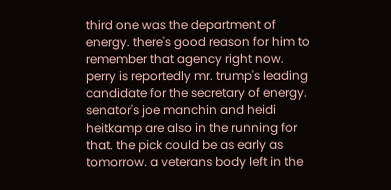third one was the department of energy. there's good reason for him to remember that agency right now. perry is reportedly mr. trump's leading candidate for the secretary of energy. senator's joe manchin and heidi heitkamp are also in the running for that. the pick could be as early as tomorrow. a veterans body left in the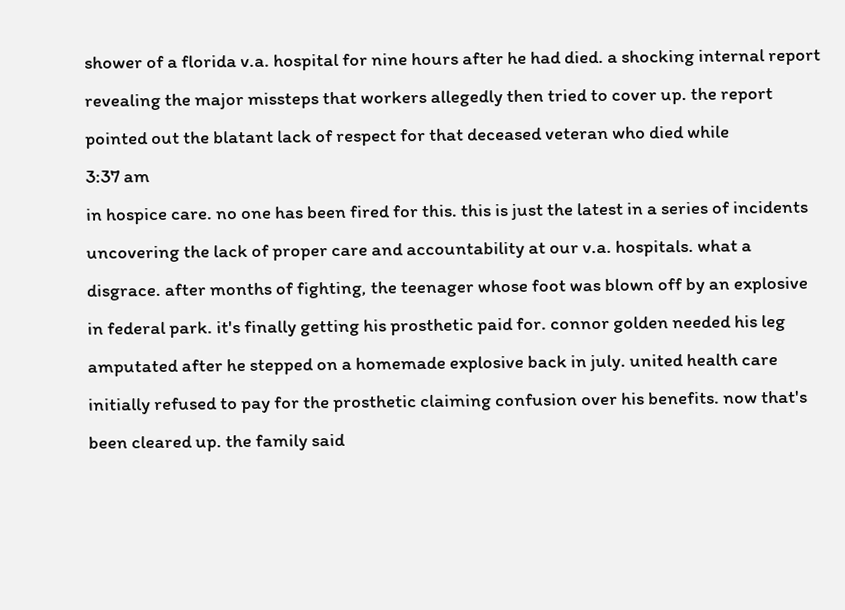shower of a florida v.a. hospital for nine hours after he had died. a shocking internal report revealing the major missteps that workers allegedly then tried to cover up. the report pointed out the blatant lack of respect for that deceased veteran who died while
3:37 am
in hospice care. no one has been fired for this. this is just the latest in a series of incidents uncovering the lack of proper care and accountability at our v.a. hospitals. what a disgrace. after months of fighting, the teenager whose foot was blown off by an explosive in federal park. it's finally getting his prosthetic paid for. connor golden needed his leg amputated after he stepped on a homemade explosive back in july. united health care initially refused to pay for the prosthetic claiming confusion over his benefits. now that's been cleared up. the family said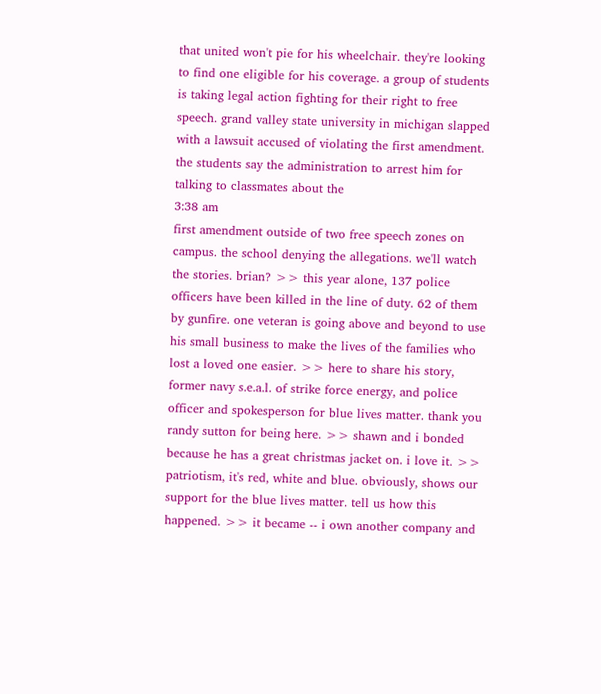that united won't pie for his wheelchair. they're looking to find one eligible for his coverage. a group of students is taking legal action fighting for their right to free speech. grand valley state university in michigan slapped with a lawsuit accused of violating the first amendment. the students say the administration to arrest him for talking to classmates about the
3:38 am
first amendment outside of two free speech zones on campus. the school denying the allegations. we'll watch the stories. brian? >> this year alone, 137 police officers have been killed in the line of duty. 62 of them by gunfire. one veteran is going above and beyond to use his small business to make the lives of the families who lost a loved one easier. >> here to share his story, former navy s.e.a.l. of strike force energy, and police officer and spokesperson for blue lives matter. thank you randy sutton for being here. >> shawn and i bonded because he has a great christmas jacket on. i love it. >> patriotism, it's red, white and blue. obviously, shows our support for the blue lives matter. tell us how this happened. >> it became -- i own another company and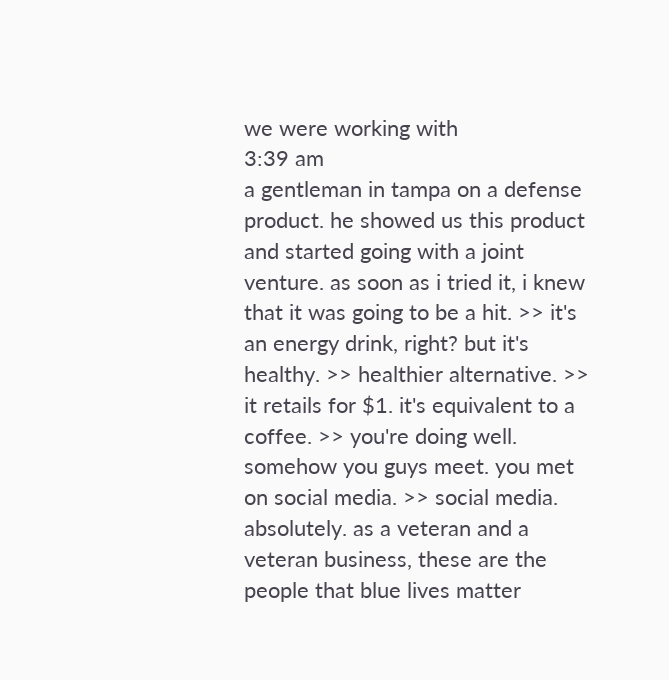we were working with
3:39 am
a gentleman in tampa on a defense product. he showed us this product and started going with a joint venture. as soon as i tried it, i knew that it was going to be a hit. >> it's an energy drink, right? but it's healthy. >> healthier alternative. >> it retails for $1. it's equivalent to a coffee. >> you're doing well. somehow you guys meet. you met on social media. >> social media. absolutely. as a veteran and a veteran business, these are the people that blue lives matter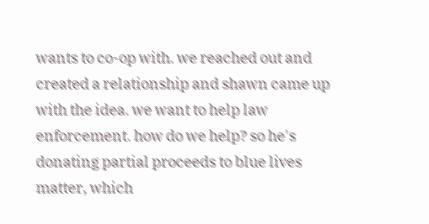wants to co-op with. we reached out and created a relationship and shawn came up with the idea. we want to help law enforcement. how do we help? so he's donating partial proceeds to blue lives matter, which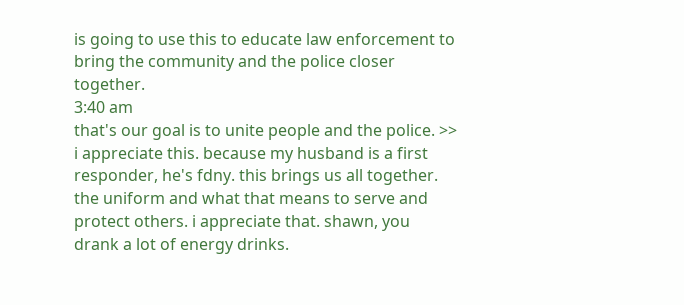is going to use this to educate law enforcement to bring the community and the police closer together.
3:40 am
that's our goal is to unite people and the police. >> i appreciate this. because my husband is a first responder, he's fdny. this brings us all together. the uniform and what that means to serve and protect others. i appreciate that. shawn, you drank a lot of energy drinks.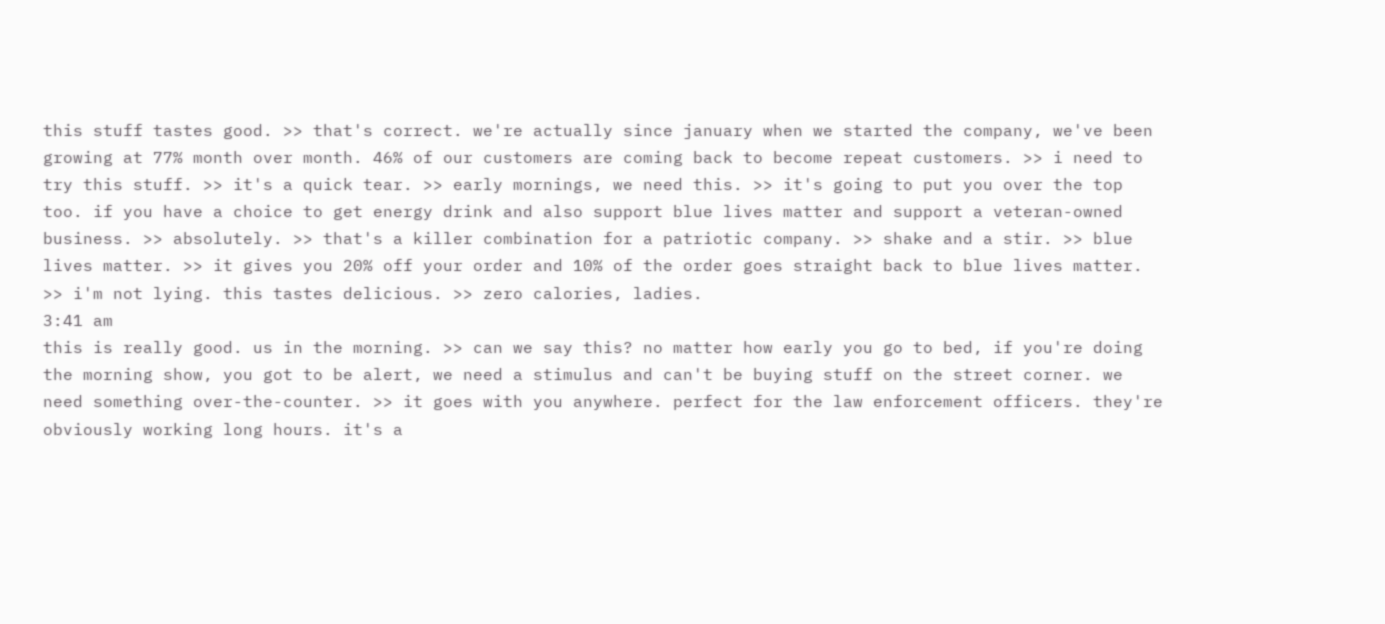this stuff tastes good. >> that's correct. we're actually since january when we started the company, we've been growing at 77% month over month. 46% of our customers are coming back to become repeat customers. >> i need to try this stuff. >> it's a quick tear. >> early mornings, we need this. >> it's going to put you over the top too. if you have a choice to get energy drink and also support blue lives matter and support a veteran-owned business. >> absolutely. >> that's a killer combination for a patriotic company. >> shake and a stir. >> blue lives matter. >> it gives you 20% off your order and 10% of the order goes straight back to blue lives matter. >> i'm not lying. this tastes delicious. >> zero calories, ladies.
3:41 am
this is really good. us in the morning. >> can we say this? no matter how early you go to bed, if you're doing the morning show, you got to be alert, we need a stimulus and can't be buying stuff on the street corner. we need something over-the-counter. >> it goes with you anywhere. perfect for the law enforcement officers. they're obviously working long hours. it's a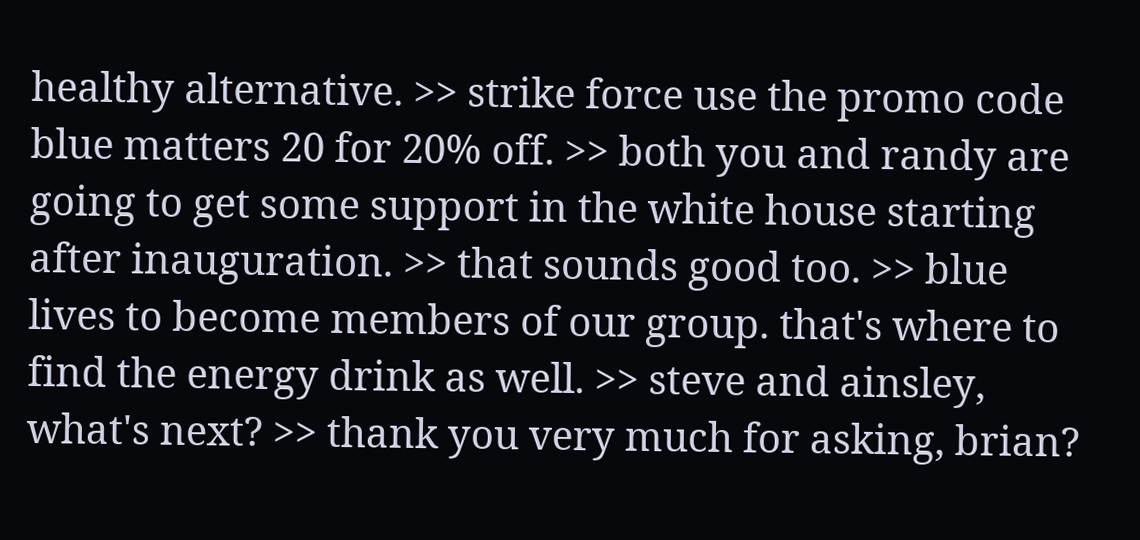healthy alternative. >> strike force use the promo code blue matters 20 for 20% off. >> both you and randy are going to get some support in the white house starting after inauguration. >> that sounds good too. >> blue lives to become members of our group. that's where to find the energy drink as well. >> steve and ainsley, what's next? >> thank you very much for asking, brian?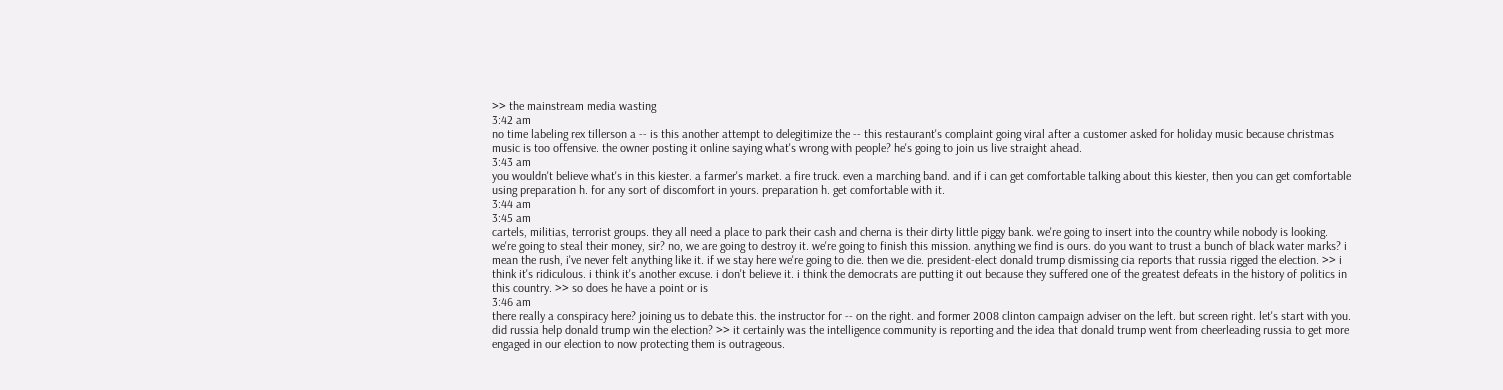>> the mainstream media wasting
3:42 am
no time labeling rex tillerson a -- is this another attempt to delegitimize the -- this restaurant's complaint going viral after a customer asked for holiday music because christmas music is too offensive. the owner posting it online saying what's wrong with people? he's going to join us live straight ahead.
3:43 am
you wouldn't believe what's in this kiester. a farmer's market. a fire truck. even a marching band. and if i can get comfortable talking about this kiester, then you can get comfortable using preparation h. for any sort of discomfort in yours. preparation h. get comfortable with it.
3:44 am
3:45 am
cartels, militias, terrorist groups. they all need a place to park their cash and cherna is their dirty little piggy bank. we're going to insert into the country while nobody is looking. we're going to steal their money, sir? no, we are going to destroy it. we're going to finish this mission. anything we find is ours. do you want to trust a bunch of black water marks? i mean the rush, i've never felt anything like it. if we stay here we're going to die. then we die. president-elect donald trump dismissing cia reports that russia rigged the election. >> i think it's ridiculous. i think it's another excuse. i don't believe it. i think the democrats are putting it out because they suffered one of the greatest defeats in the history of politics in this country. >> so does he have a point or is
3:46 am
there really a conspiracy here? joining us to debate this. the instructor for -- on the right. and former 2008 clinton campaign adviser on the left. but screen right. let's start with you. did russia help donald trump win the election? >> it certainly was the intelligence community is reporting and the idea that donald trump went from cheerleading russia to get more engaged in our election to now protecting them is outrageous.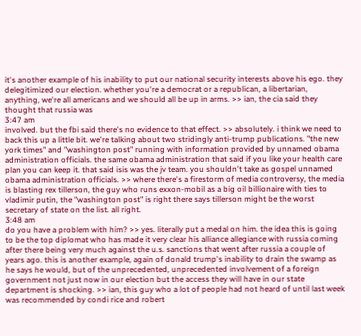it's another example of his inability to put our national security interests above his ego. they delegitimized our election. whether you're a democrat or a republican, a libertarian, anything, we're all americans and we should all be up in arms. >> ian, the cia said they thought that russia was
3:47 am
involved. but the fbi said there's no evidence to that effect. >> absolutely. i think we need to back this up a little bit. we're talking about two stridingly anti-trump publications. "the new york times" and "washington post" running with information provided by unnamed obama administration officials. the same obama administration that said if you like your health care plan you can keep it. that said isis was the jv team. you shouldn't take as gospel unnamed obama administration officials. >> where there's a firestorm of media controversy, the media is blasting rex tillerson, the guy who runs exxon-mobil as a big oil billionaire with ties to vladimir putin, the "washington post" is right there says tillerson might be the worst secretary of state on the list. all right.
3:48 am
do you have a problem with him? >> yes. literally put a medal on him. the idea this is going to be the top diplomat who has made it very clear his alliance allegiance with russia coming after there being very much against the u.s. sanctions that went after russia a couple of years ago. this is another example, again of donald trump's inability to drain the swamp as he says he would, but of the unprecedented, unprecedented involvement of a foreign government not just now in our election but the access they will have in our state department is shocking. >> ian, this guy who a lot of people had not heard of until last week was recommended by condi rice and robert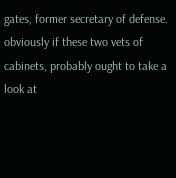gates, former secretary of defense. obviously if these two vets of cabinets, probably ought to take a look at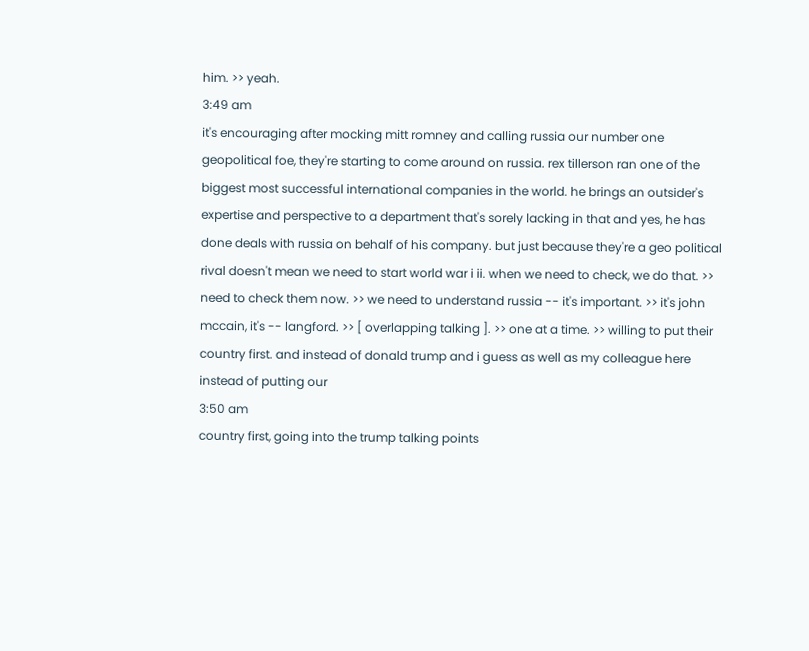him. >> yeah.
3:49 am
it's encouraging after mocking mitt romney and calling russia our number one geopolitical foe, they're starting to come around on russia. rex tillerson ran one of the biggest most successful international companies in the world. he brings an outsider's expertise and perspective to a department that's sorely lacking in that and yes, he has done deals with russia on behalf of his company. but just because they're a geo political rival doesn't mean we need to start world war i ii. when we need to check, we do that. >> need to check them now. >> we need to understand russia -- it's important. >> it's john mccain, it's -- langford. >> [ overlapping talking ]. >> one at a time. >> willing to put their country first. and instead of donald trump and i guess as well as my colleague here instead of putting our
3:50 am
country first, going into the trump talking points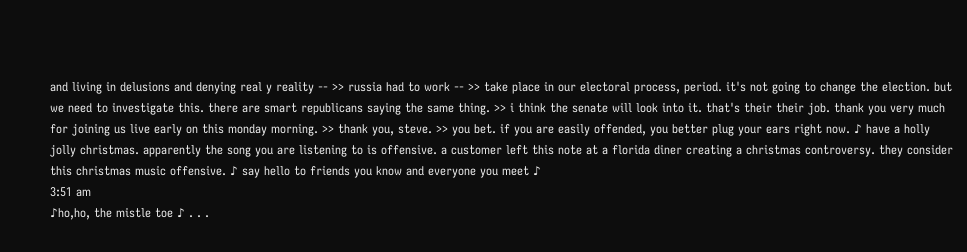and living in delusions and denying real y reality -- >> russia had to work -- >> take place in our electoral process, period. it's not going to change the election. but we need to investigate this. there are smart republicans saying the same thing. >> i think the senate will look into it. that's their their job. thank you very much for joining us live early on this monday morning. >> thank you, steve. >> you bet. if you are easily offended, you better plug your ears right now. ♪ have a holly jolly christmas. apparently the song you are listening to is offensive. a customer left this note at a florida diner creating a christmas controversy. they consider this christmas music offensive. ♪ say hello to friends you know and everyone you meet ♪
3:51 am
♪ho,ho, the mistle toe ♪ . . .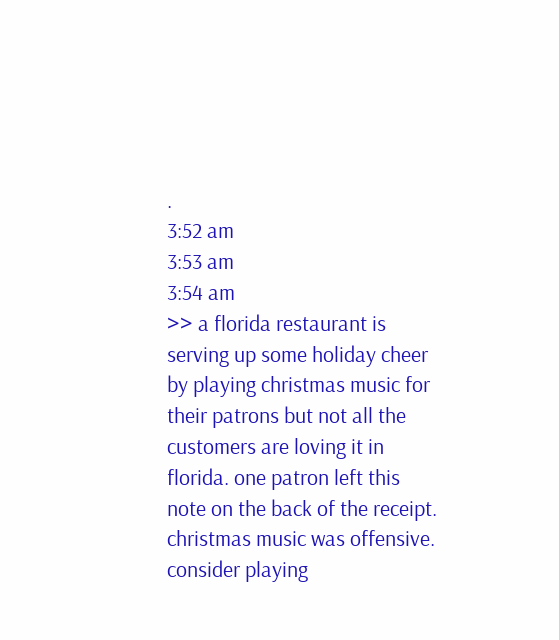.
3:52 am
3:53 am
3:54 am
>> a florida restaurant is serving up some holiday cheer by playing christmas music for their patrons but not all the customers are loving it in florida. one patron left this note on the back of the receipt. christmas music was offensive. consider playing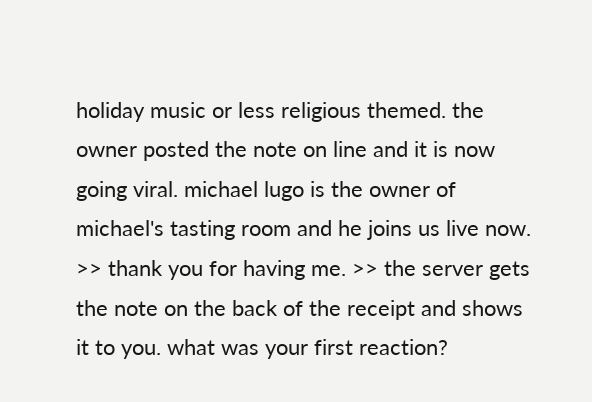holiday music or less religious themed. the owner posted the note on line and it is now going viral. michael lugo is the owner of michael's tasting room and he joins us live now. >> thank you for having me. >> the server gets the note on the back of the receipt and shows it to you. what was your first reaction?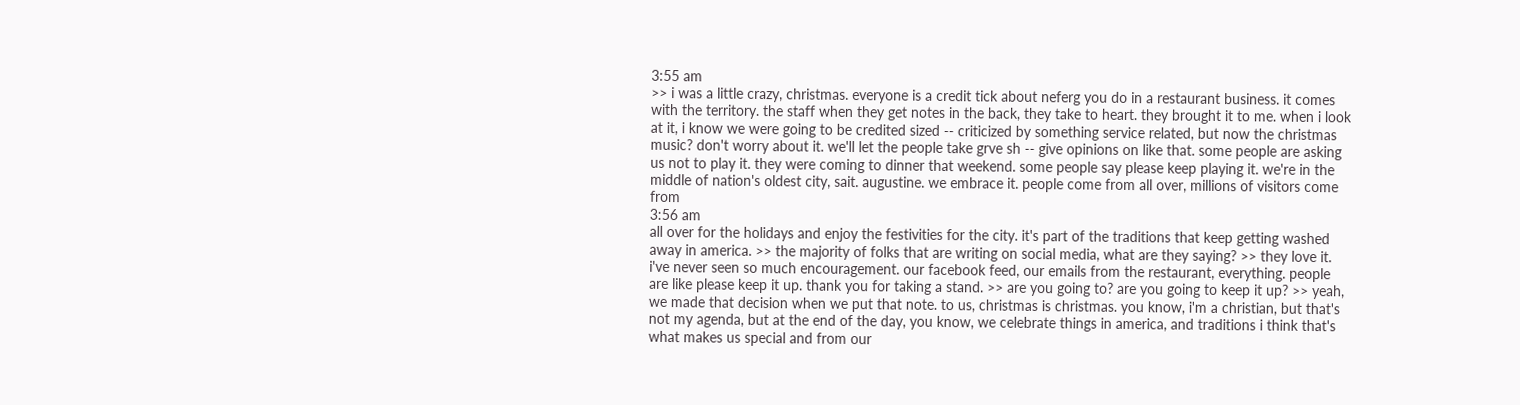3:55 am
>> i was a little crazy, christmas. everyone is a credit tick about neferg you do in a restaurant business. it comes with the territory. the staff when they get notes in the back, they take to heart. they brought it to me. when i look at it, i know we were going to be credited sized -- criticized by something service related, but now the christmas music? don't worry about it. we'll let the people take grve sh -- give opinions on like that. some people are asking us not to play it. they were coming to dinner that weekend. some people say please keep playing it. we're in the middle of nation's oldest city, sait. augustine. we embrace it. people come from all over, millions of visitors come from
3:56 am
all over for the holidays and enjoy the festivities for the city. it's part of the traditions that keep getting washed away in america. >> the majority of folks that are writing on social media, what are they saying? >> they love it. i've never seen so much encouragement. our facebook feed, our emails from the restaurant, everything. people are like please keep it up. thank you for taking a stand. >> are you going to? are you going to keep it up? >> yeah, we made that decision when we put that note. to us, christmas is christmas. you know, i'm a christian, but that's not my agenda, but at the end of the day, you know, we celebrate things in america, and traditions i think that's what makes us special and from our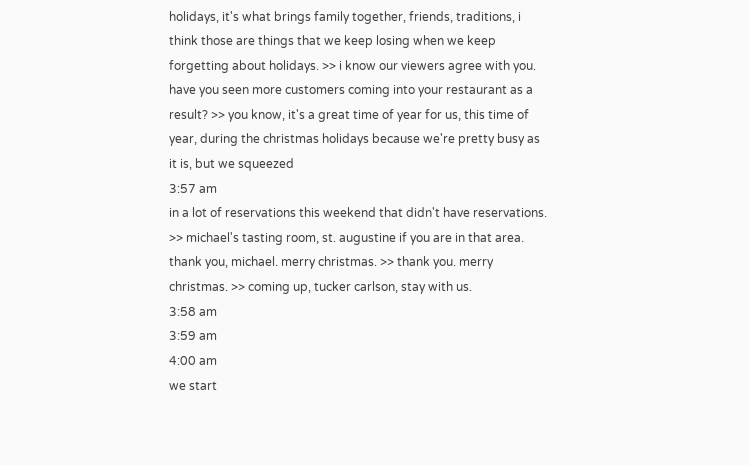holidays, it's what brings family together, friends, traditions, i think those are things that we keep losing when we keep forgetting about holidays. >> i know our viewers agree with you. have you seen more customers coming into your restaurant as a result? >> you know, it's a great time of year for us, this time of year, during the christmas holidays because we're pretty busy as it is, but we squeezed
3:57 am
in a lot of reservations this weekend that didn't have reservations. >> michael's tasting room, st. augustine if you are in that area. thank you, michael. merry christmas. >> thank you. merry christmas. >> coming up, tucker carlson, stay with us.
3:58 am
3:59 am
4:00 am
we start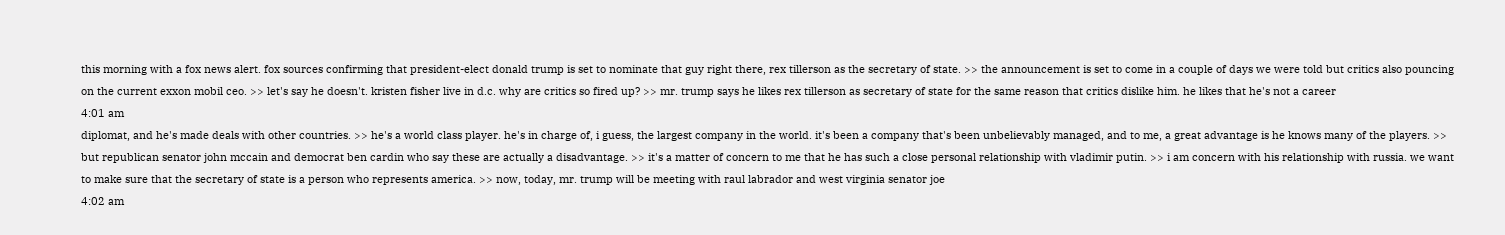this morning with a fox news alert. fox sources confirming that president-elect donald trump is set to nominate that guy right there, rex tillerson as the secretary of state. >> the announcement is set to come in a couple of days we were told but critics also pouncing on the current exxon mobil ceo. >> let's say he doesn't. kristen fisher live in d.c. why are critics so fired up? >> mr. trump says he likes rex tillerson as secretary of state for the same reason that critics dislike him. he likes that he's not a career
4:01 am
diplomat, and he's made deals with other countries. >> he's a world class player. he's in charge of, i guess, the largest company in the world. it's been a company that's been unbelievably managed, and to me, a great advantage is he knows many of the players. >> but republican senator john mccain and democrat ben cardin who say these are actually a disadvantage. >> it's a matter of concern to me that he has such a close personal relationship with vladimir putin. >> i am concern with his relationship with russia. we want to make sure that the secretary of state is a person who represents america. >> now, today, mr. trump will be meeting with raul labrador and west virginia senator joe
4:02 am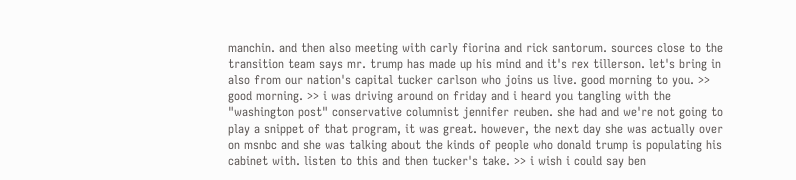manchin. and then also meeting with carly fiorina and rick santorum. sources close to the transition team says mr. trump has made up his mind and it's rex tillerson. let's bring in also from our nation's capital tucker carlson who joins us live. good morning to you. >> good morning. >> i was driving around on friday and i heard you tangling with the "washington post" conservative columnist jennifer reuben. she had and we're not going to play a snippet of that program, it was great. however, the next day she was actually over on msnbc and she was talking about the kinds of people who donald trump is populating his cabinet with. listen to this and then tucker's take. >> i wish i could say ben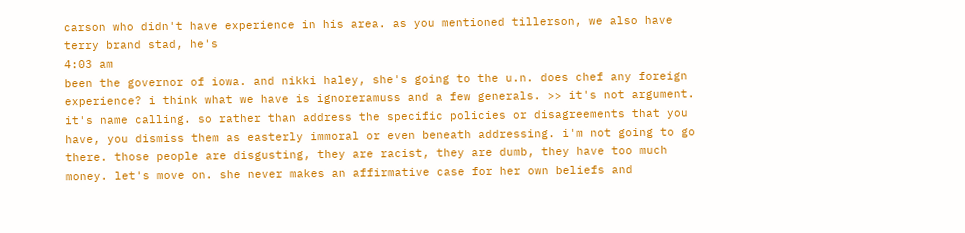carson who didn't have experience in his area. as you mentioned tillerson, we also have terry brand stad, he's
4:03 am
been the governor of iowa. and nikki haley, she's going to the u.n. does chef any foreign experience? i think what we have is ignoreramuss and a few generals. >> it's not argument. it's name calling. so rather than address the specific policies or disagreements that you have, you dismiss them as easterly immoral or even beneath addressing. i'm not going to go there. those people are disgusting, they are racist, they are dumb, they have too much money. let's move on. she never makes an affirmative case for her own beliefs and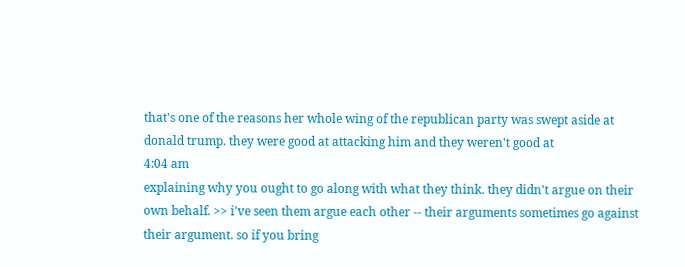that's one of the reasons her whole wing of the republican party was swept aside at donald trump. they were good at attacking him and they weren't good at
4:04 am
explaining why you ought to go along with what they think. they didn't argue on their own behalf. >> i've seen them argue each other -- their arguments sometimes go against their argument. so if you bring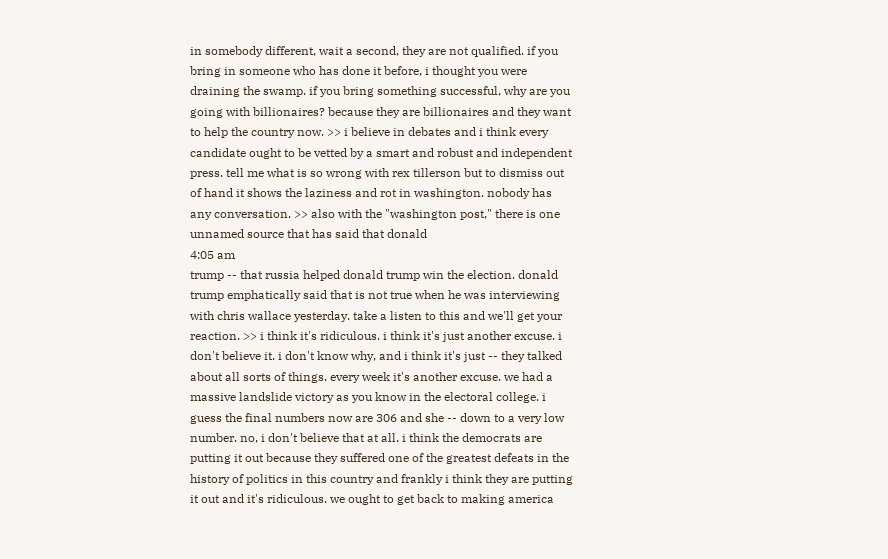in somebody different, wait a second, they are not qualified. if you bring in someone who has done it before, i thought you were draining the swamp. if you bring something successful, why are you going with billionaires? because they are billionaires and they want to help the country now. >> i believe in debates and i think every candidate ought to be vetted by a smart and robust and independent press. tell me what is so wrong with rex tillerson but to dismiss out of hand it shows the laziness and rot in washington. nobody has any conversation. >> also with the "washington post," there is one unnamed source that has said that donald
4:05 am
trump -- that russia helped donald trump win the election. donald trump emphatically said that is not true when he was interviewing with chris wallace yesterday. take a listen to this and we'll get your reaction. >> i think it's ridiculous. i think it's just another excuse. i don't believe it. i don't know why, and i think it's just -- they talked about all sorts of things. every week it's another excuse. we had a massive landslide victory as you know in the electoral college. i guess the final numbers now are 306 and she -- down to a very low number. no, i don't believe that at all. i think the democrats are putting it out because they suffered one of the greatest defeats in the history of politics in this country and frankly i think they are putting it out and it's ridiculous. we ought to get back to making america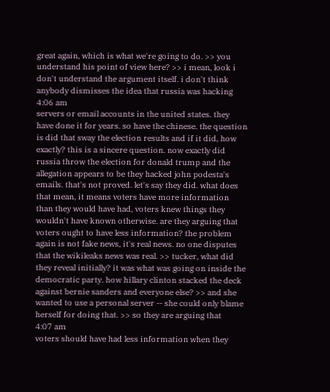great again, which is what we're going to do. >> you understand his point of view here? >> i mean, look i don't understand the argument itself. i don't think anybody dismisses the idea that russia was hacking
4:06 am
servers or email accounts in the united states. they have done it for years. so have the chinese. the question is did that sway the election results and if it did, how exactly? this is a sincere question. now exactly did russia throw the election for donald trump and the allegation appears to be they hacked john podesta's emails. that's not proved. let's say they did. what does that mean, it means voters have more information than they would have had, voters knew things they wouldn't have known otherwise. are they arguing that voters ought to have less information? the problem again is not fake news, it's real news. no one disputes that the wikileaks news was real. >> tucker, what did they reveal initially? it was what was going on inside the democratic party. how hillary clinton stacked the deck against bernie sanders and everyone else? >> and she wanted to use a personal server -- she could only blame herself for doing that. >> so they are arguing that
4:07 am
voters should have had less information when they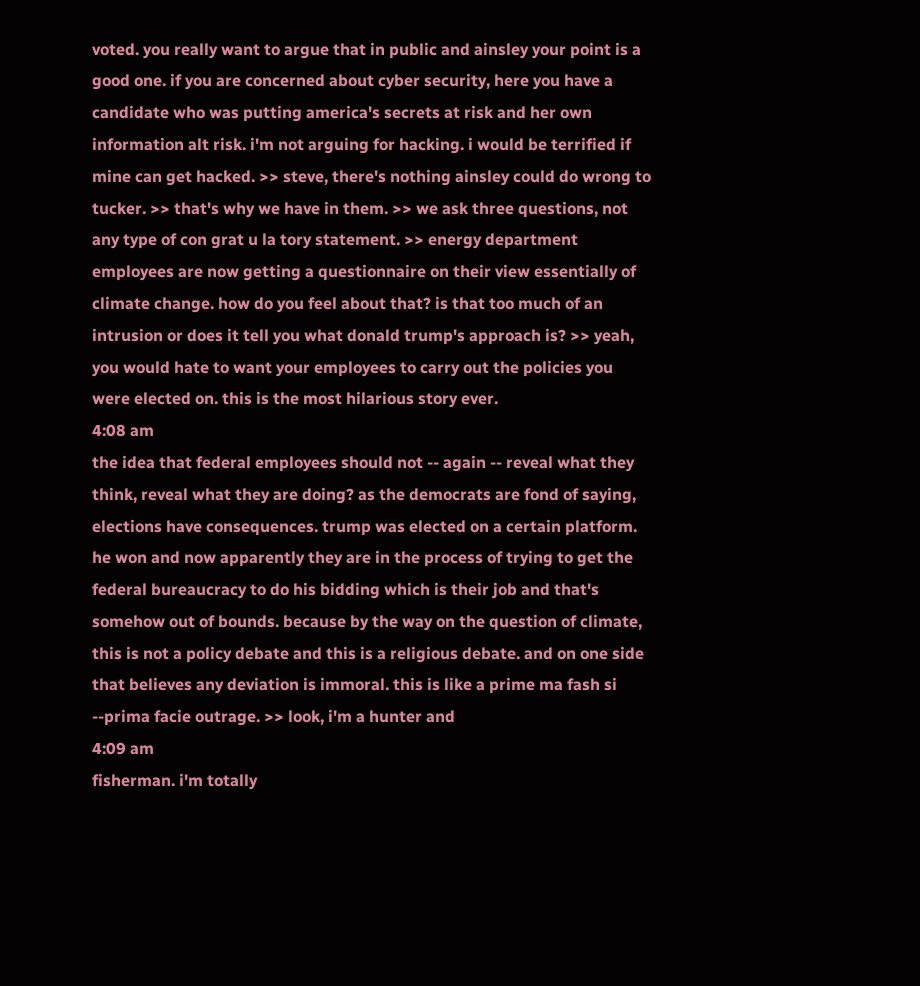voted. you really want to argue that in public and ainsley your point is a good one. if you are concerned about cyber security, here you have a candidate who was putting america's secrets at risk and her own information alt risk. i'm not arguing for hacking. i would be terrified if mine can get hacked. >> steve, there's nothing ainsley could do wrong to tucker. >> that's why we have in them. >> we ask three questions, not any type of con grat u la tory statement. >> energy department employees are now getting a questionnaire on their view essentially of climate change. how do you feel about that? is that too much of an intrusion or does it tell you what donald trump's approach is? >> yeah, you would hate to want your employees to carry out the policies you were elected on. this is the most hilarious story ever.
4:08 am
the idea that federal employees should not -- again -- reveal what they think, reveal what they are doing? as the democrats are fond of saying, elections have consequences. trump was elected on a certain platform. he won and now apparently they are in the process of trying to get the federal bureaucracy to do his bidding which is their job and that's somehow out of bounds. because by the way on the question of climate, this is not a policy debate and this is a religious debate. and on one side that believes any deviation is immoral. this is like a prime ma fash si --prima facie outrage. >> look, i'm a hunter and
4:09 am
fisherman. i'm totally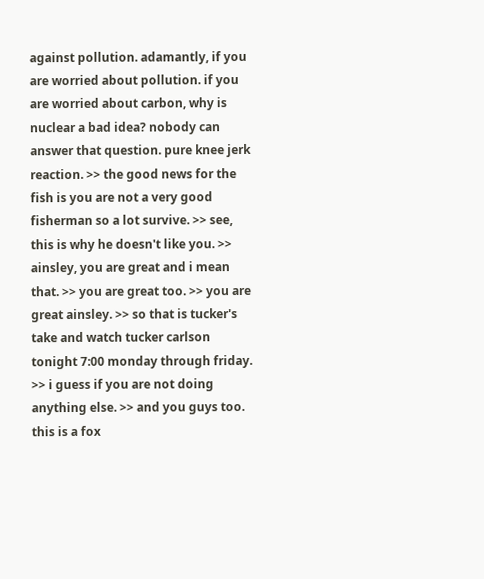against pollution. adamantly, if you are worried about pollution. if you are worried about carbon, why is nuclear a bad idea? nobody can answer that question. pure knee jerk reaction. >> the good news for the fish is you are not a very good fisherman so a lot survive. >> see, this is why he doesn't like you. >> ainsley, you are great and i mean that. >> you are great too. >> you are great ainsley. >> so that is tucker's take and watch tucker carlson tonight 7:00 monday through friday. >> i guess if you are not doing anything else. >> and you guys too. this is a fox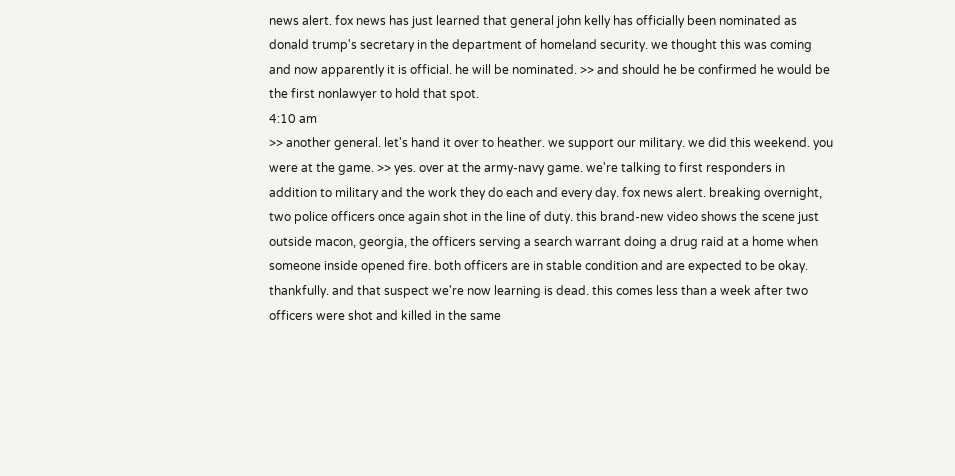news alert. fox news has just learned that general john kelly has officially been nominated as donald trump's secretary in the department of homeland security. we thought this was coming and now apparently it is official. he will be nominated. >> and should he be confirmed he would be the first nonlawyer to hold that spot.
4:10 am
>> another general. let's hand it over to heather. we support our military. we did this weekend. you were at the game. >> yes. over at the army-navy game. we're talking to first responders in addition to military and the work they do each and every day. fox news alert. breaking overnight, two police officers once again shot in the line of duty. this brand-new video shows the scene just outside macon, georgia, the officers serving a search warrant doing a drug raid at a home when someone inside opened fire. both officers are in stable condition and are expected to be okay. thankfully. and that suspect we're now learning is dead. this comes less than a week after two officers were shot and killed in the same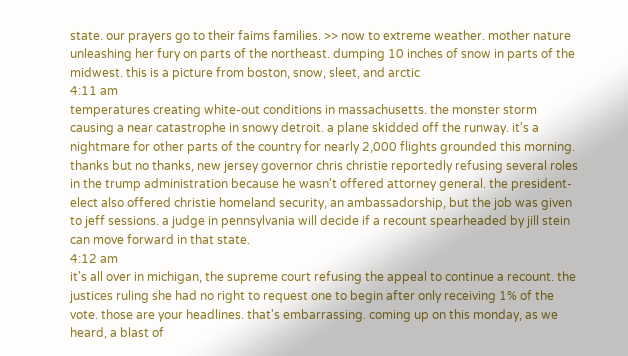state. our prayers go to their faims families. >> now to extreme weather. mother nature unleashing her fury on parts of the northeast. dumping 10 inches of snow in parts of the midwest. this is a picture from boston, snow, sleet, and arctic
4:11 am
temperatures creating white-out conditions in massachusetts. the monster storm causing a near catastrophe in snowy detroit. a plane skidded off the runway. it's a nightmare for other parts of the country for nearly 2,000 flights grounded this morning. thanks but no thanks, new jersey governor chris christie reportedly refusing several roles in the trump administration because he wasn't offered attorney general. the president-elect also offered christie homeland security, an ambassadorship, but the job was given to jeff sessions. a judge in pennsylvania will decide if a recount spearheaded by jill stein can move forward in that state.
4:12 am
it's all over in michigan, the supreme court refusing the appeal to continue a recount. the justices ruling she had no right to request one to begin after only receiving 1% of the vote. those are your headlines. that's embarrassing. coming up on this monday, as we heard, a blast of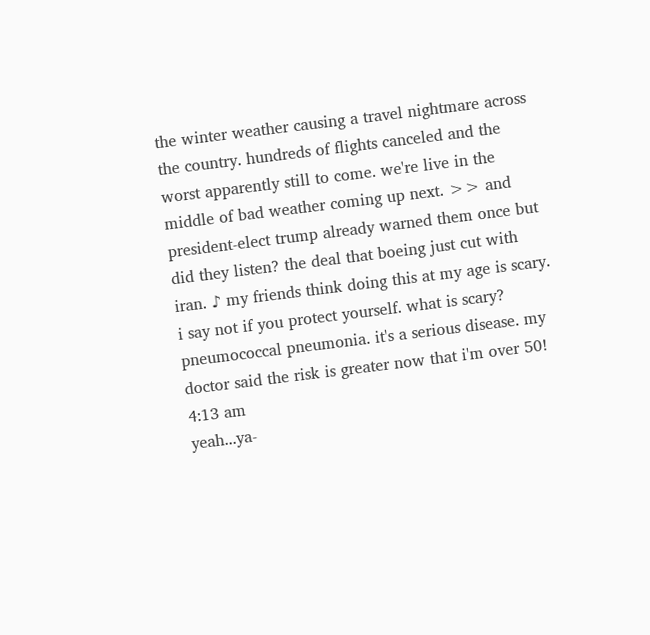the winter weather causing a travel nightmare across the country. hundreds of flights canceled and the worst apparently still to come. we're live in the middle of bad weather coming up next. >> and president-elect trump already warned them once but did they listen? the deal that boeing just cut with iran. ♪ my friends think doing this at my age is scary. i say not if you protect yourself. what is scary? pneumococcal pneumonia. it's a serious disease. my doctor said the risk is greater now that i'm over 50!
4:13 am
yeah...ya-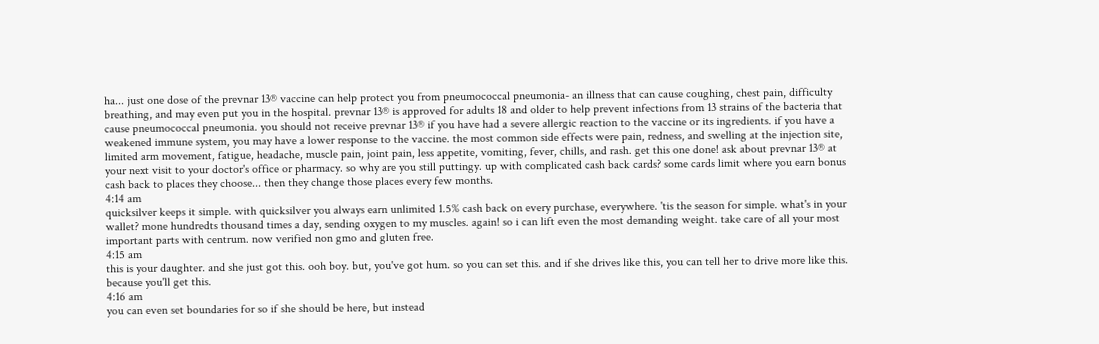ha... just one dose of the prevnar 13® vaccine can help protect you from pneumococcal pneumonia- an illness that can cause coughing, chest pain, difficulty breathing, and may even put you in the hospital. prevnar 13® is approved for adults 18 and older to help prevent infections from 13 strains of the bacteria that cause pneumococcal pneumonia. you should not receive prevnar 13® if you have had a severe allergic reaction to the vaccine or its ingredients. if you have a weakened immune system, you may have a lower response to the vaccine. the most common side effects were pain, redness, and swelling at the injection site, limited arm movement, fatigue, headache, muscle pain, joint pain, less appetite, vomiting, fever, chills, and rash. get this one done! ask about prevnar 13® at your next visit to your doctor's office or pharmacy. so why are you still puttingy. up with complicated cash back cards? some cards limit where you earn bonus cash back to places they choose... then they change those places every few months.
4:14 am
quicksilver keeps it simple. with quicksilver you always earn unlimited 1.5% cash back on every purchase, everywhere. 'tis the season for simple. what's in your wallet? mone hundredts thousand times a day, sending oxygen to my muscles. again! so i can lift even the most demanding weight. take care of all your most important parts with centrum. now verified non gmo and gluten free.
4:15 am
this is your daughter. and she just got this. ooh boy. but, you've got hum. so you can set this. and if she drives like this, you can tell her to drive more like this. because you'll get this.
4:16 am
you can even set boundaries for so if she should be here, but instead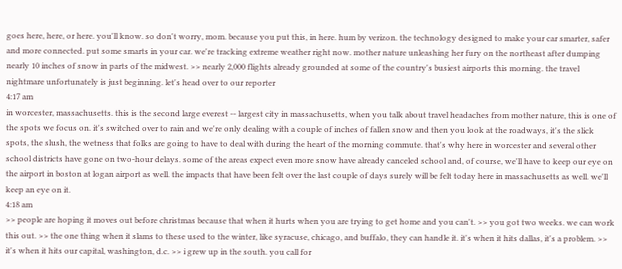goes here, here, or here. you'll know. so don't worry, mom. because you put this, in here. hum by verizon. the technology designed to make your car smarter, safer and more connected. put some smarts in your car. we're tracking extreme weather right now. mother nature unleashing her fury on the northeast after dumping nearly 10 inches of snow in parts of the midwest. >> nearly 2,000 flights already grounded at some of the country's busiest airports this morning. the travel nightmare unfortunately is just beginning. let's head over to our reporter
4:17 am
in worcester, massachusetts. this is the second large everest -- largest city in massachusetts, when you talk about travel headaches from mother nature, this is one of the spots we focus on. it's switched over to rain and we're only dealing with a couple of inches of fallen snow and then you look at the roadways, it's the slick spots, the slush, the wetness that folks are going to have to deal with during the heart of the morning commute. that's why here in worcester and several other school districts have gone on two-hour delays. some of the areas expect even more snow have already canceled school and, of course, we'll have to keep our eye on the airport in boston at logan airport as well. the impacts that have been felt over the last couple of days surely will be felt today here in massachusetts as well. we'll keep an eye on it.
4:18 am
>> people are hoping it moves out before christmas because that when it hurts when you are trying to get home and you can't. >> you got two weeks. we can work this out. >> the one thing when it slams to these used to the winter, like syracuse, chicago, and buffalo, they can handle it. it's when it hits dallas, it's a problem. >> it's when it hits our capital, washington, d.c. >> i grew up in the south. you call for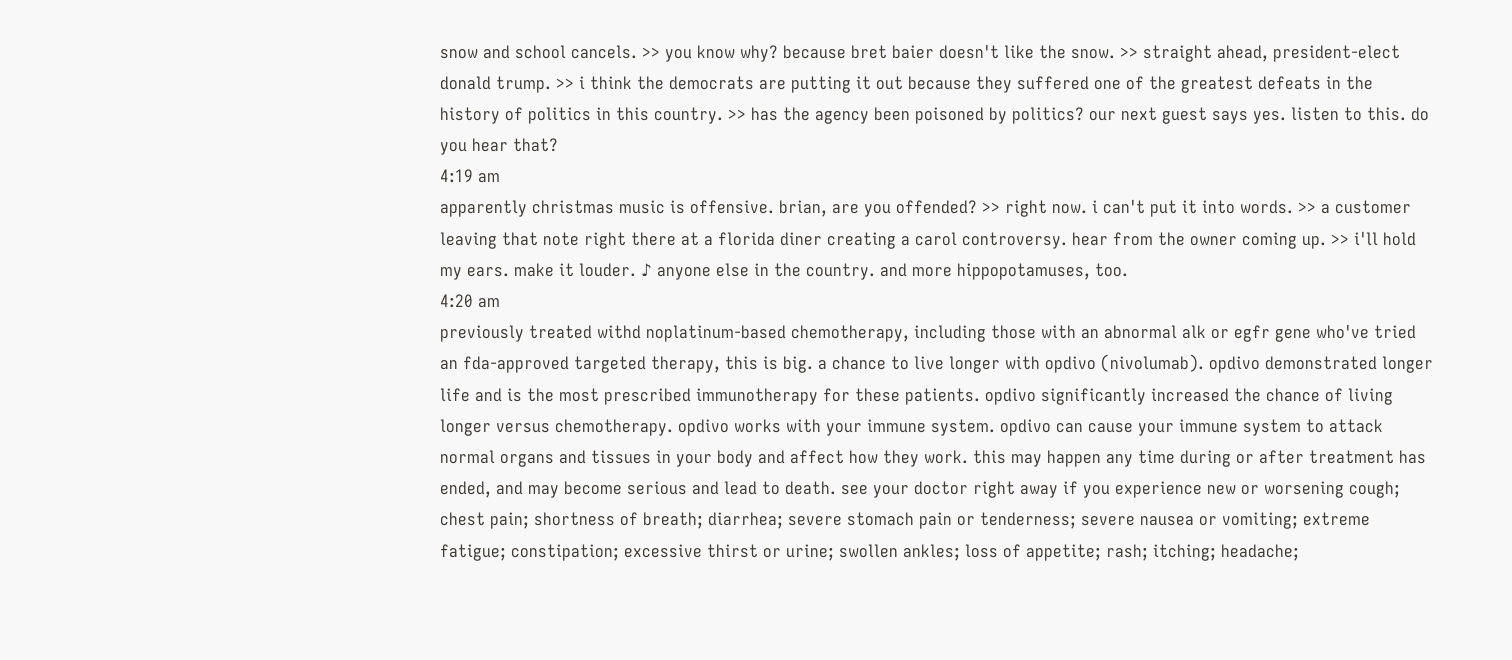snow and school cancels. >> you know why? because bret baier doesn't like the snow. >> straight ahead, president-elect donald trump. >> i think the democrats are putting it out because they suffered one of the greatest defeats in the history of politics in this country. >> has the agency been poisoned by politics? our next guest says yes. listen to this. do you hear that?
4:19 am
apparently christmas music is offensive. brian, are you offended? >> right now. i can't put it into words. >> a customer leaving that note right there at a florida diner creating a carol controversy. hear from the owner coming up. >> i'll hold my ears. make it louder. ♪ anyone else in the country. and more hippopotamuses, too.
4:20 am
previously treated withd noplatinum-based chemotherapy, including those with an abnormal alk or egfr gene who've tried an fda-approved targeted therapy, this is big. a chance to live longer with opdivo (nivolumab). opdivo demonstrated longer life and is the most prescribed immunotherapy for these patients. opdivo significantly increased the chance of living longer versus chemotherapy. opdivo works with your immune system. opdivo can cause your immune system to attack normal organs and tissues in your body and affect how they work. this may happen any time during or after treatment has ended, and may become serious and lead to death. see your doctor right away if you experience new or worsening cough; chest pain; shortness of breath; diarrhea; severe stomach pain or tenderness; severe nausea or vomiting; extreme fatigue; constipation; excessive thirst or urine; swollen ankles; loss of appetite; rash; itching; headache;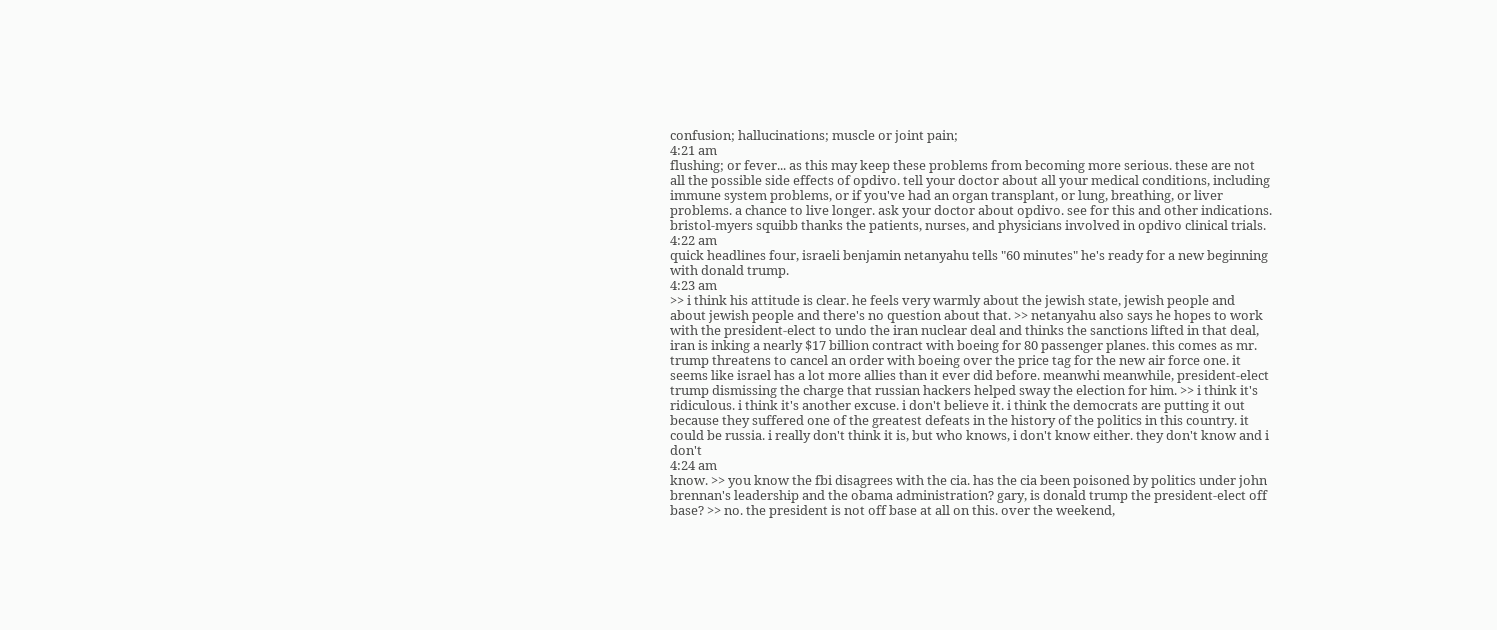confusion; hallucinations; muscle or joint pain;
4:21 am
flushing; or fever... as this may keep these problems from becoming more serious. these are not all the possible side effects of opdivo. tell your doctor about all your medical conditions, including immune system problems, or if you've had an organ transplant, or lung, breathing, or liver problems. a chance to live longer. ask your doctor about opdivo. see for this and other indications. bristol-myers squibb thanks the patients, nurses, and physicians involved in opdivo clinical trials.
4:22 am
quick headlines four, israeli benjamin netanyahu tells "60 minutes" he's ready for a new beginning with donald trump.
4:23 am
>> i think his attitude is clear. he feels very warmly about the jewish state, jewish people and about jewish people and there's no question about that. >> netanyahu also says he hopes to work with the president-elect to undo the iran nuclear deal and thinks the sanctions lifted in that deal, iran is inking a nearly $17 billion contract with boeing for 80 passenger planes. this comes as mr. trump threatens to cancel an order with boeing over the price tag for the new air force one. it seems like israel has a lot more allies than it ever did before. meanwhi meanwhile, president-elect trump dismissing the charge that russian hackers helped sway the election for him. >> i think it's ridiculous. i think it's another excuse. i don't believe it. i think the democrats are putting it out because they suffered one of the greatest defeats in the history of the politics in this country. it could be russia. i really don't think it is, but who knows, i don't know either. they don't know and i don't
4:24 am
know. >> you know the fbi disagrees with the cia. has the cia been poisoned by politics under john brennan's leadership and the obama administration? gary, is donald trump the president-elect off base? >> no. the president is not off base at all on this. over the weekend,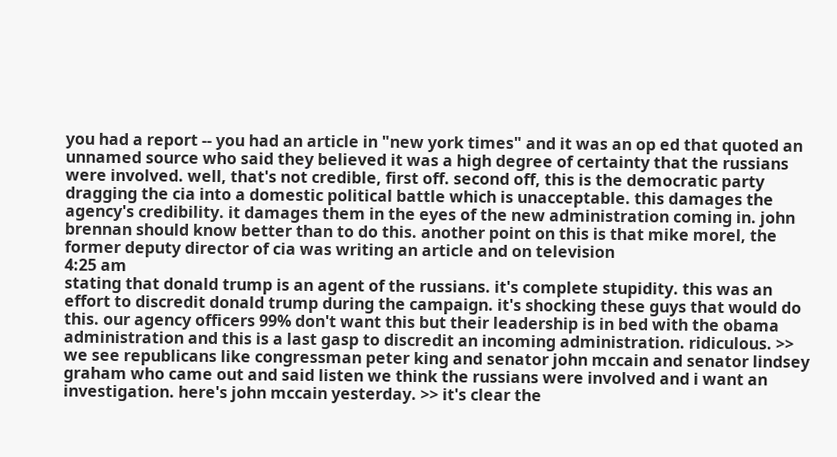you had a report -- you had an article in "new york times" and it was an op ed that quoted an unnamed source who said they believed it was a high degree of certainty that the russians were involved. well, that's not credible, first off. second off, this is the democratic party dragging the cia into a domestic political battle which is unacceptable. this damages the agency's credibility. it damages them in the eyes of the new administration coming in. john brennan should know better than to do this. another point on this is that mike morel, the former deputy director of cia was writing an article and on television
4:25 am
stating that donald trump is an agent of the russians. it's complete stupidity. this was an effort to discredit donald trump during the campaign. it's shocking these guys that would do this. our agency officers 99% don't want this but their leadership is in bed with the obama administration and this is a last gasp to discredit an incoming administration. ridiculous. >> we see republicans like congressman peter king and senator john mccain and senator lindsey graham who came out and said listen we think the russians were involved and i want an investigation. here's john mccain yesterday. >> it's clear the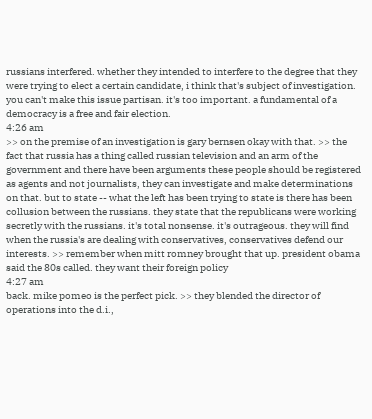russians interfered. whether they intended to interfere to the degree that they were trying to elect a certain candidate, i think that's subject of investigation. you can't make this issue partisan. it's too important. a fundamental of a democracy is a free and fair election.
4:26 am
>> on the premise of an investigation is gary bernsen okay with that. >> the fact that russia has a thing called russian television and an arm of the government and there have been arguments these people should be registered as agents and not journalists, they can investigate and make determinations on that. but to state -- what the left has been trying to state is there has been collusion between the russians. they state that the republicans were working secretly with the russians. it's total nonsense. it's outrageous. they will find when the russia's are dealing with conservatives, conservatives defend our interests. >> remember when mitt romney brought that up. president obama said the 80s called. they want their foreign policy
4:27 am
back. mike pomeo is the perfect pick. >> they blended the director of operations into the d.i.,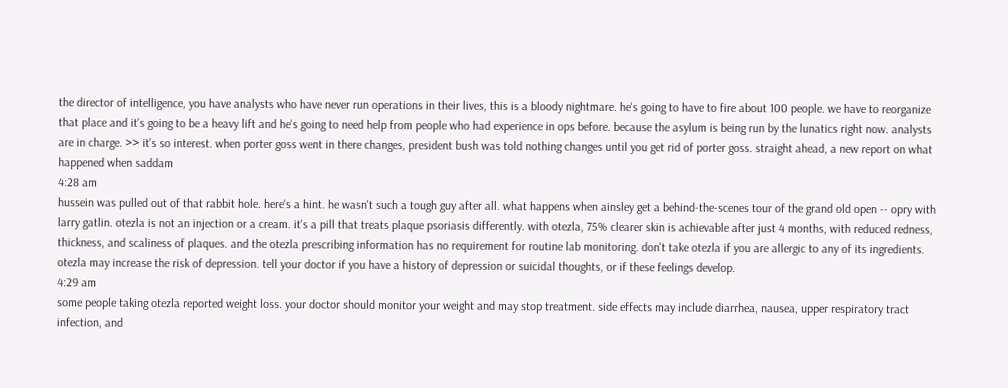the director of intelligence, you have analysts who have never run operations in their lives, this is a bloody nightmare. he's going to have to fire about 100 people. we have to reorganize that place and it's going to be a heavy lift and he's going to need help from people who had experience in ops before. because the asylum is being run by the lunatics right now. analysts are in charge. >> it's so interest. when porter goss went in there changes, president bush was told nothing changes until you get rid of porter goss. straight ahead, a new report on what happened when saddam
4:28 am
hussein was pulled out of that rabbit hole. here's a hint. he wasn't such a tough guy after all. what happens when ainsley get a behind-the-scenes tour of the grand old open -- opry with larry gatlin. otezla is not an injection or a cream. it's a pill that treats plaque psoriasis differently. with otezla, 75% clearer skin is achievable after just 4 months, with reduced redness, thickness, and scaliness of plaques. and the otezla prescribing information has no requirement for routine lab monitoring. don't take otezla if you are allergic to any of its ingredients. otezla may increase the risk of depression. tell your doctor if you have a history of depression or suicidal thoughts, or if these feelings develop.
4:29 am
some people taking otezla reported weight loss. your doctor should monitor your weight and may stop treatment. side effects may include diarrhea, nausea, upper respiratory tract infection, and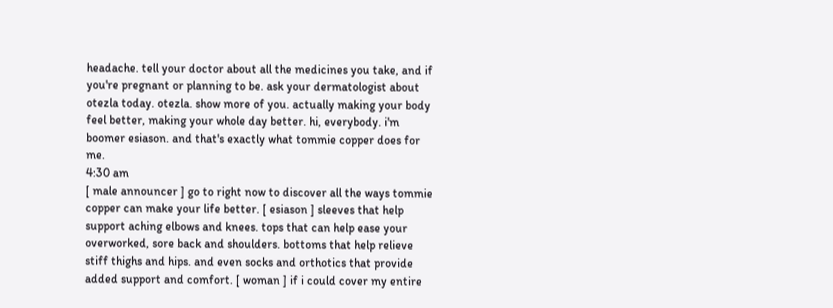headache. tell your doctor about all the medicines you take, and if you're pregnant or planning to be. ask your dermatologist about otezla today. otezla. show more of you. actually making your body feel better, making your whole day better. hi, everybody. i'm boomer esiason. and that's exactly what tommie copper does for me.
4:30 am
[ male announcer ] go to right now to discover all the ways tommie copper can make your life better. [ esiason ] sleeves that help support aching elbows and knees. tops that can help ease your overworked, sore back and shoulders. bottoms that help relieve stiff thighs and hips. and even socks and orthotics that provide added support and comfort. [ woman ] if i could cover my entire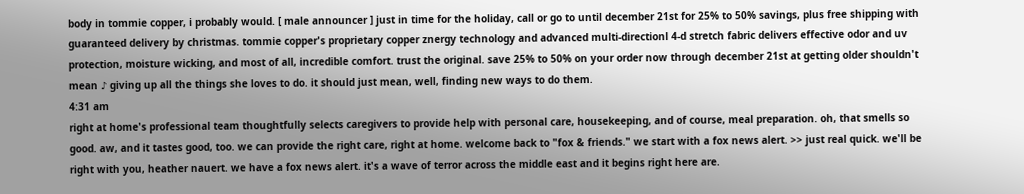body in tommie copper, i probably would. [ male announcer ] just in time for the holiday, call or go to until december 21st for 25% to 50% savings, plus free shipping with guaranteed delivery by christmas. tommie copper's proprietary copper znergy technology and advanced multi-directionl 4-d stretch fabric delivers effective odor and uv protection, moisture wicking, and most of all, incredible comfort. trust the original. save 25% to 50% on your order now through december 21st at getting older shouldn't mean ♪ giving up all the things she loves to do. it should just mean, well, finding new ways to do them.
4:31 am
right at home's professional team thoughtfully selects caregivers to provide help with personal care, housekeeping, and of course, meal preparation. oh, that smells so good. aw, and it tastes good, too. we can provide the right care, right at home. welcome back to "fox & friends." we start with a fox news alert. >> just real quick. we'll be right with you, heather nauert. we have a fox news alert. it's a wave of terror across the middle east and it begins right here are.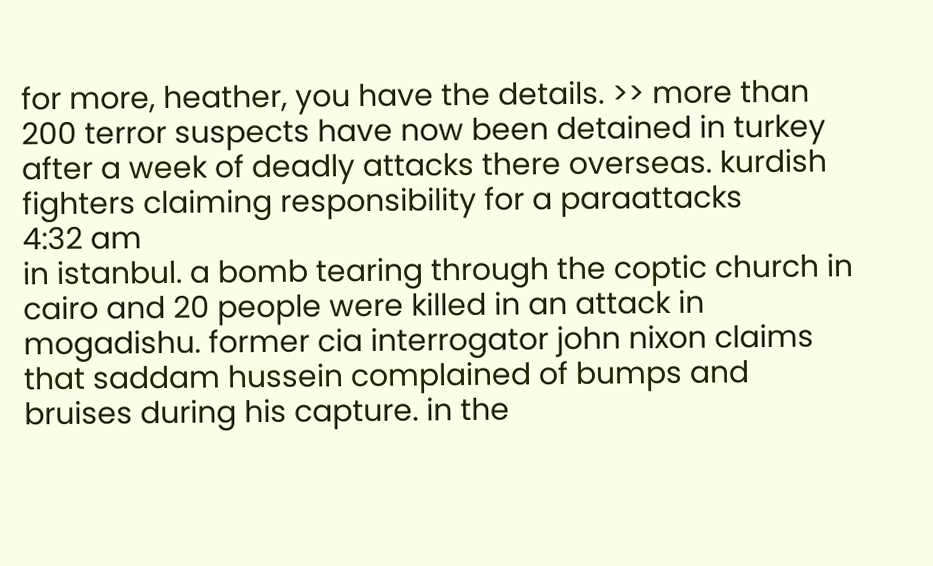for more, heather, you have the details. >> more than 200 terror suspects have now been detained in turkey after a week of deadly attacks there overseas. kurdish fighters claiming responsibility for a paraattacks
4:32 am
in istanbul. a bomb tearing through the coptic church in cairo and 20 people were killed in an attack in mogadishu. former cia interrogator john nixon claims that saddam hussein complained of bumps and bruises during his capture. in the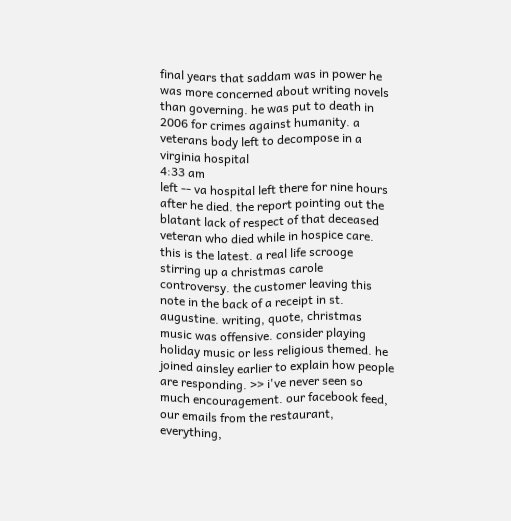final years that saddam was in power he was more concerned about writing novels than governing. he was put to death in 2006 for crimes against humanity. a veterans body left to decompose in a virginia hospital
4:33 am
left -- va hospital left there for nine hours after he died. the report pointing out the blatant lack of respect of that deceased veteran who died while in hospice care. this is the latest. a real life scrooge stirring up a christmas carole controversy. the customer leaving this note in the back of a receipt in st. augustine. writing, quote, christmas music was offensive. consider playing holiday music or less religious themed. he joined ainsley earlier to explain how people are responding. >> i've never seen so much encouragement. our facebook feed, our emails from the restaurant, everything,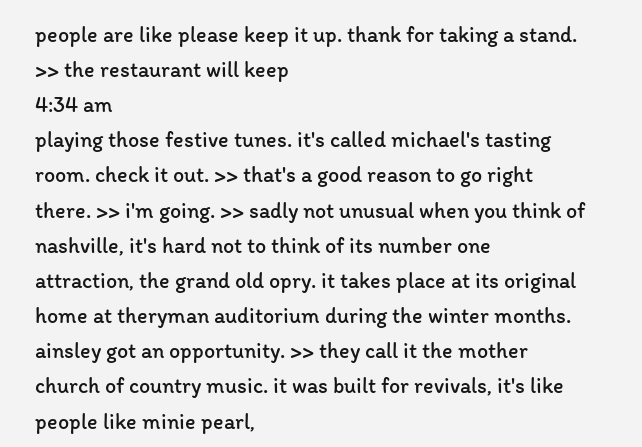people are like please keep it up. thank for taking a stand. >> the restaurant will keep
4:34 am
playing those festive tunes. it's called michael's tasting room. check it out. >> that's a good reason to go right there. >> i'm going. >> sadly not unusual when you think of nashville, it's hard not to think of its number one attraction, the grand old opry. it takes place at its original home at theryman auditorium during the winter months. ainsley got an opportunity. >> they call it the mother church of country music. it was built for revivals, it's like people like minie pearl,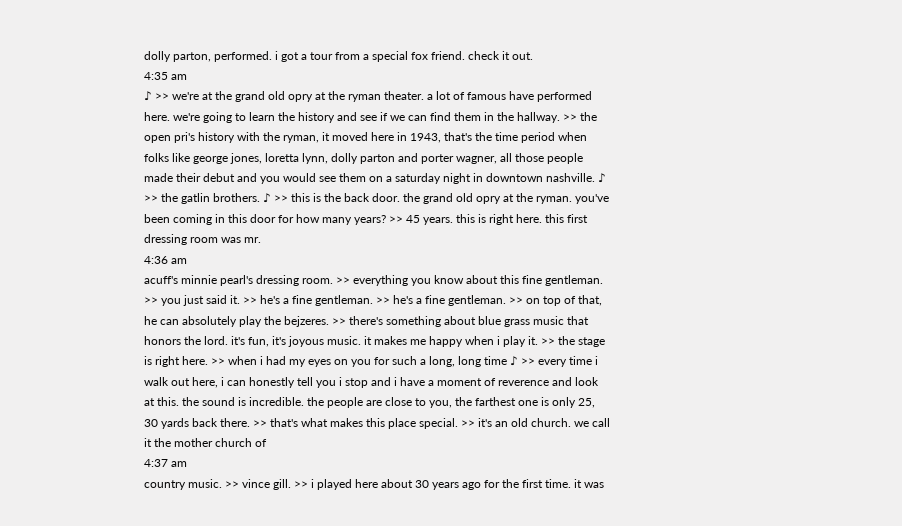dolly parton, performed. i got a tour from a special fox friend. check it out.
4:35 am
♪ >> we're at the grand old opry at the ryman theater. a lot of famous have performed here. we're going to learn the history and see if we can find them in the hallway. >> the open pri's history with the ryman, it moved here in 1943, that's the time period when folks like george jones, loretta lynn, dolly parton and porter wagner, all those people made their debut and you would see them on a saturday night in downtown nashville. ♪ >> the gatlin brothers. ♪ >> this is the back door. the grand old opry at the ryman. you've been coming in this door for how many years? >> 45 years. this is right here. this first dressing room was mr.
4:36 am
acuff's minnie pearl's dressing room. >> everything you know about this fine gentleman. >> you just said it. >> he's a fine gentleman. >> he's a fine gentleman. >> on top of that, he can absolutely play the bejzeres. >> there's something about blue grass music that honors the lord. it's fun, it's joyous music. it makes me happy when i play it. >> the stage is right here. >> when i had my eyes on you for such a long, long time ♪ >> every time i walk out here, i can honestly tell you i stop and i have a moment of reverence and look at this. the sound is incredible. the people are close to you, the farthest one is only 25, 30 yards back there. >> that's what makes this place special. >> it's an old church. we call it the mother church of
4:37 am
country music. >> vince gill. >> i played here about 30 years ago for the first time. it was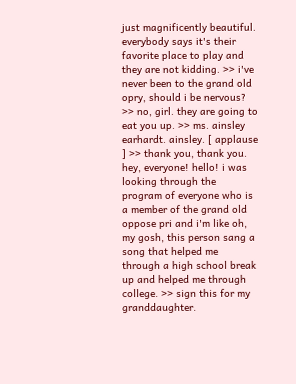just magnificently beautiful. everybody says it's their favorite place to play and they are not kidding. >> i've never been to the grand old opry, should i be nervous? >> no, girl. they are going to eat you up. >> ms. ainsley earhardt. ainsley. [ applause ] >> thank you, thank you. hey, everyone! hello! i was looking through the program of everyone who is a member of the grand old oppose pri and i'm like oh, my gosh, this person sang a song that helped me through a high school break up and helped me through college. >> sign this for my granddaughter.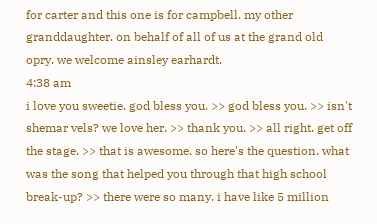for carter and this one is for campbell. my other granddaughter. on behalf of all of us at the grand old opry. we welcome ainsley earhardt.
4:38 am
i love you sweetie. god bless you. >> god bless you. >> isn't shemar vels? we love her. >> thank you. >> all right. get off the stage. >> that is awesome. so here's the question. what was the song that helped you through that high school break-up? >> there were so many. i have like 5 million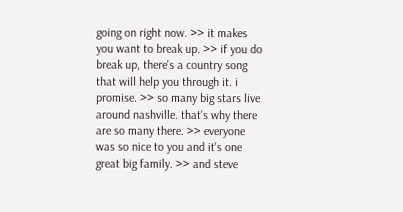going on right now. >> it makes you want to break up. >> if you do break up, there's a country song that will help you through it. i promise. >> so many big stars live around nashville. that's why there are so many there. >> everyone was so nice to you and it's one great big family. >> and steve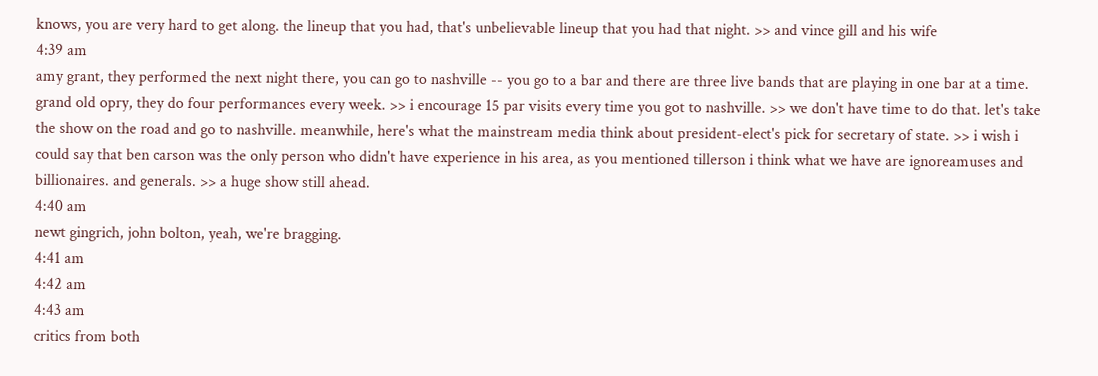knows, you are very hard to get along. the lineup that you had, that's unbelievable lineup that you had that night. >> and vince gill and his wife
4:39 am
amy grant, they performed the next night there, you can go to nashville -- you go to a bar and there are three live bands that are playing in one bar at a time. grand old opry, they do four performances every week. >> i encourage 15 par visits every time you got to nashville. >> we don't have time to do that. let's take the show on the road and go to nashville. meanwhile, here's what the mainstream media think about president-elect's pick for secretary of state. >> i wish i could say that ben carson was the only person who didn't have experience in his area, as you mentioned tillerson i think what we have are ignoreamuses and billionaires. and generals. >> a huge show still ahead.
4:40 am
newt gingrich, john bolton, yeah, we're bragging.
4:41 am
4:42 am
4:43 am
critics from both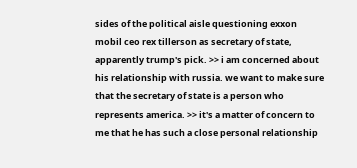sides of the political aisle questioning exxon mobil ceo rex tillerson as secretary of state, apparently trump's pick. >> i am concerned about his relationship with russia. we want to make sure that the secretary of state is a person who represents america. >> it's a matter of concern to me that he has such a close personal relationship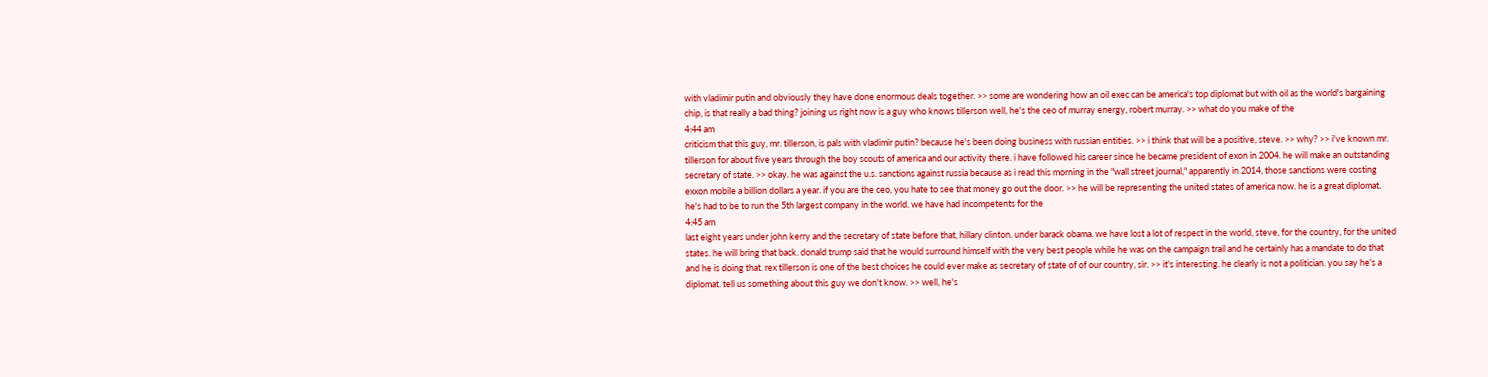with vladimir putin and obviously they have done enormous deals together. >> some are wondering how an oil exec can be america's top diplomat but with oil as the world's bargaining chip, is that really a bad thing? joining us right now is a guy who knows tillerson well, he's the ceo of murray energy, robert murray. >> what do you make of the
4:44 am
criticism that this guy, mr. tillerson, is pals with vladimir putin? because he's been doing business with russian entities. >> i think that will be a positive, steve. >> why? >> i've known mr. tillerson for about five years through the boy scouts of america and our activity there. i have followed his career since he became president of exon in 2004. he will make an outstanding secretary of state. >> okay. he was against the u.s. sanctions against russia because as i read this morning in the "wall street journal," apparently in 2014, those sanctions were costing exxon mobile a billion dollars a year. if you are the ceo, you hate to see that money go out the door. >> he will be representing the united states of america now. he is a great diplomat. he's had to be to run the 5th largest company in the world. we have had incompetents for the
4:45 am
last eight years under john kerry and the secretary of state before that, hillary clinton. under barack obama. we have lost a lot of respect in the world, steve, for the country, for the united states. he will bring that back. donald trump said that he would surround himself with the very best people while he was on the campaign trail and he certainly has a mandate to do that and he is doing that. rex tillerson is one of the best choices he could ever make as secretary of state of of our country, sir. >> it's interesting. he clearly is not a politician. you say he's a diplomat. tell us something about this guy we don't know. >> well, he's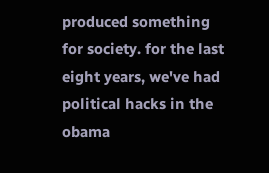produced something for society. for the last eight years, we've had political hacks in the obama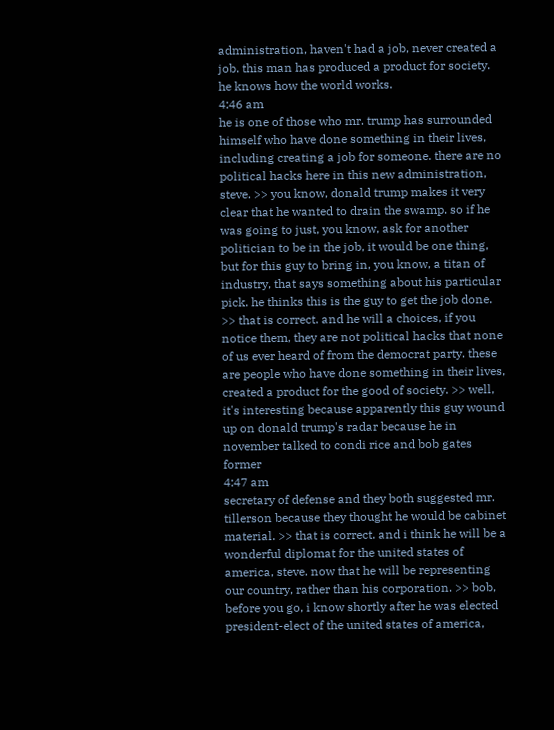administration, haven't had a job, never created a job. this man has produced a product for society. he knows how the world works.
4:46 am
he is one of those who mr. trump has surrounded himself who have done something in their lives, including creating a job for someone. there are no political hacks here in this new administration, steve. >> you know, donald trump makes it very clear that he wanted to drain the swamp. so if he was going to just, you know, ask for another politician to be in the job, it would be one thing, but for this guy to bring in, you know, a titan of industry, that says something about his particular pick. he thinks this is the guy to get the job done. >> that is correct. and he will a choices, if you notice them, they are not political hacks that none of us ever heard of from the democrat party. these are people who have done something in their lives, created a product for the good of society. >> well, it's interesting because apparently this guy wound up on donald trump's radar because he in november talked to condi rice and bob gates former
4:47 am
secretary of defense and they both suggested mr. tillerson because they thought he would be cabinet material. >> that is correct. and i think he will be a wonderful diplomat for the united states of america, steve. now that he will be representing our country, rather than his corporation. >> bob, before you go, i know shortly after he was elected president-elect of the united states of america,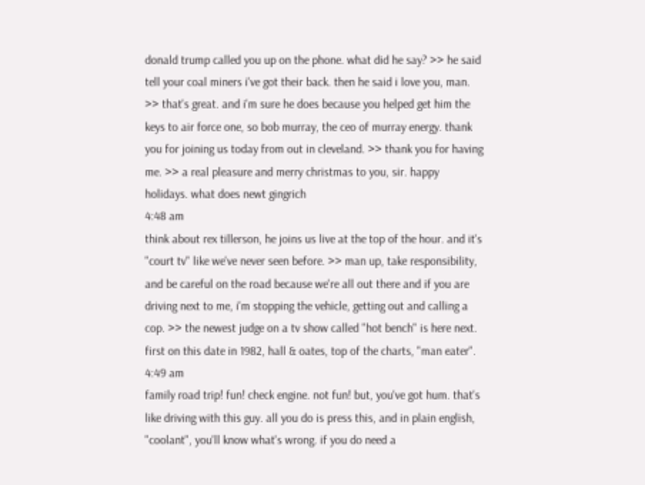donald trump called you up on the phone. what did he say? >> he said tell your coal miners i've got their back. then he said i love you, man. >> that's great. and i'm sure he does because you helped get him the keys to air force one, so bob murray, the ceo of murray energy. thank you for joining us today from out in cleveland. >> thank you for having me. >> a real pleasure and merry christmas to you, sir. happy holidays. what does newt gingrich
4:48 am
think about rex tillerson, he joins us live at the top of the hour. and it's "court tv" like we've never seen before. >> man up, take responsibility, and be careful on the road because we're all out there and if you are driving next to me, i'm stopping the vehicle, getting out and calling a cop. >> the newest judge on a tv show called "hot bench" is here next. first on this date in 1982, hall & oates, top of the charts, "man eater".
4:49 am
family road trip! fun! check engine. not fun! but, you've got hum. that's like driving with this guy. all you do is press this, and in plain english, "coolant", you'll know what's wrong. if you do need a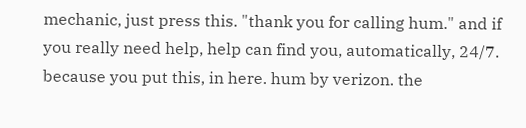mechanic, just press this. "thank you for calling hum." and if you really need help, help can find you, automatically, 24/7. because you put this, in here. hum by verizon. the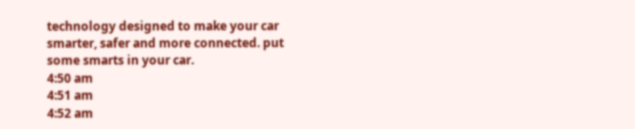technology designed to make your car smarter, safer and more connected. put some smarts in your car.
4:50 am
4:51 am
4:52 am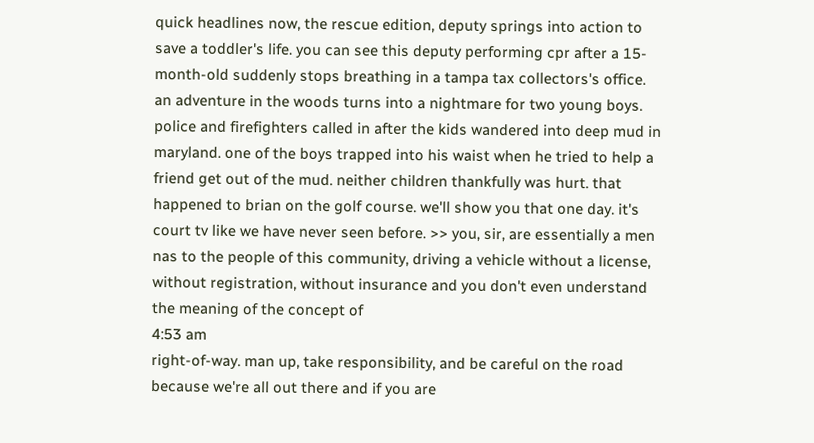quick headlines now, the rescue edition, deputy springs into action to save a toddler's life. you can see this deputy performing cpr after a 15-month-old suddenly stops breathing in a tampa tax collectors's office. an adventure in the woods turns into a nightmare for two young boys. police and firefighters called in after the kids wandered into deep mud in maryland. one of the boys trapped into his waist when he tried to help a friend get out of the mud. neither children thankfully was hurt. that happened to brian on the golf course. we'll show you that one day. it's court tv like we have never seen before. >> you, sir, are essentially a men nas to the people of this community, driving a vehicle without a license, without registration, without insurance and you don't even understand the meaning of the concept of
4:53 am
right-of-way. man up, take responsibility, and be careful on the road because we're all out there and if you are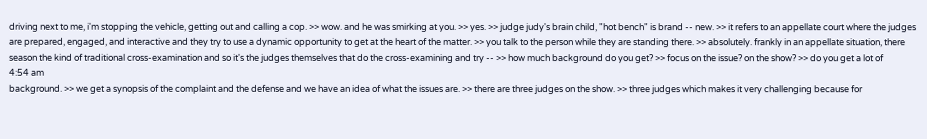driving next to me, i'm stopping the vehicle, getting out and calling a cop. >> wow. and he was smirking at you. >> yes. >> judge judy's brain child, "hot bench" is brand -- new. >> it refers to an appellate court where the judges are prepared, engaged, and interactive and they try to use a dynamic opportunity to get at the heart of the matter. >> you talk to the person while they are standing there. >> absolutely. frankly in an appellate situation, there season the kind of traditional cross-examination and so it's the judges themselves that do the cross-examining and try -- >> how much background do you get? >> focus on the issue? on the show? >> do you get a lot of
4:54 am
background. >> we get a synopsis of the complaint and the defense and we have an idea of what the issues are. >> there are three judges on the show. >> three judges which makes it very challenging because for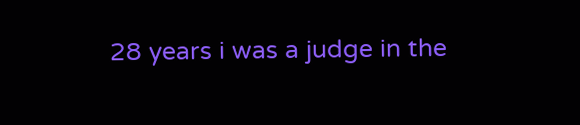28 years i was a judge in the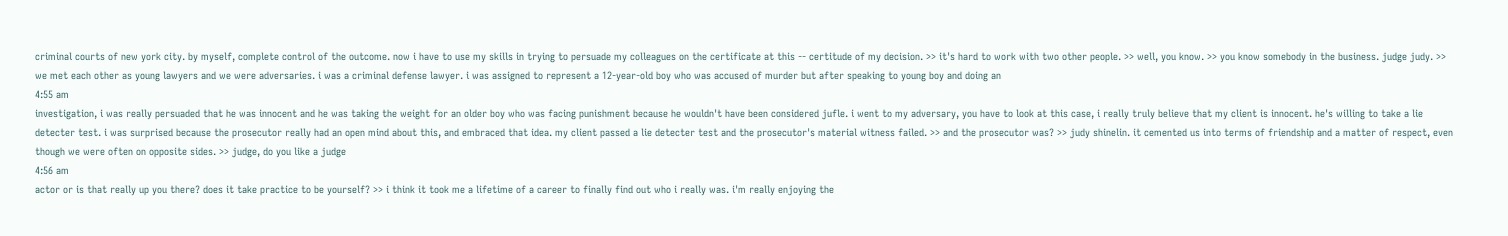criminal courts of new york city. by myself, complete control of the outcome. now i have to use my skills in trying to persuade my colleagues on the certificate at this -- certitude of my decision. >> it's hard to work with two other people. >> well, you know. >> you know somebody in the business. judge judy. >> we met each other as young lawyers and we were adversaries. i was a criminal defense lawyer. i was assigned to represent a 12-year-old boy who was accused of murder but after speaking to young boy and doing an
4:55 am
investigation, i was really persuaded that he was innocent and he was taking the weight for an older boy who was facing punishment because he wouldn't have been considered jufle. i went to my adversary, you have to look at this case, i really truly believe that my client is innocent. he's willing to take a lie detecter test. i was surprised because the prosecutor really had an open mind about this, and embraced that idea. my client passed a lie detecter test and the prosecutor's material witness failed. >> and the prosecutor was? >> judy shinelin. it cemented us into terms of friendship and a matter of respect, even though we were often on opposite sides. >> judge, do you like a judge
4:56 am
actor or is that really up you there? does it take practice to be yourself? >> i think it took me a lifetime of a career to finally find out who i really was. i'm really enjoying the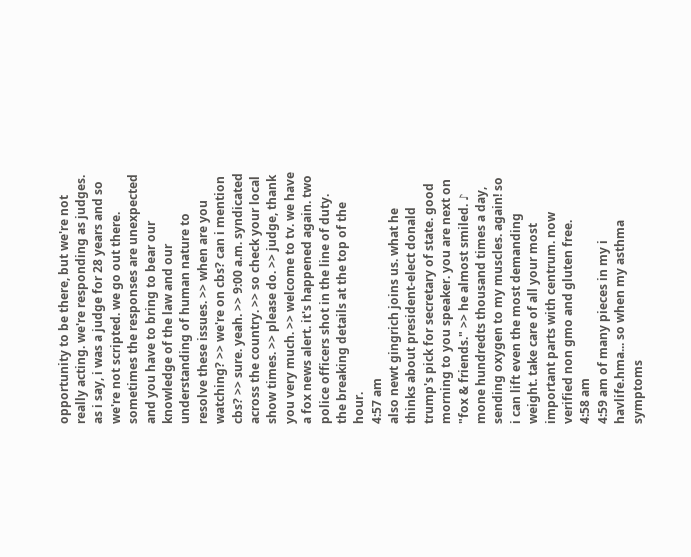opportunity to be there, but we're not really acting. we're responding as judges. as i say, i was a judge for 28 years and so we're not scripted. we go out there. sometimes the responses are unexpected and you have to bring to bear our knowledge of the law and our understanding of human nature to resolve these issues. >> when are you watching? >> we're on cbs? can i mention cbs? >> sure. yeah. >> 9:00 a.m. syndicated across the country. >> so check your local show times. >> please do. >> judge, thank you very much. >> welcome to tv. we have a fox news alert. it's happened again. two police officers shot in the line of duty. the breaking details at the top of the hour.
4:57 am
also newt gingrich joins us. what he thinks about president-elect donald trump's pick for secretary of state. good morning to you speaker. you are next on "fox & friends." >> he almost smiled. ♪ mone hundredts thousand times a day, sending oxygen to my muscles. again! so i can lift even the most demanding weight. take care of all your most important parts with centrum. now verified non gmo and gluten free.
4:58 am
4:59 am of many pieces in my i havlife.hma... so when my asthma symptoms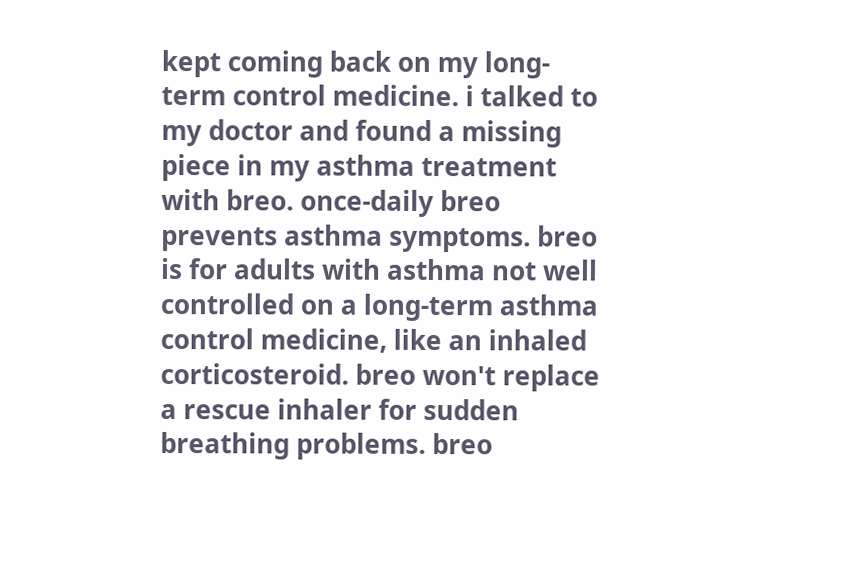kept coming back on my long-term control medicine. i talked to my doctor and found a missing piece in my asthma treatment with breo. once-daily breo prevents asthma symptoms. breo is for adults with asthma not well controlled on a long-term asthma control medicine, like an inhaled corticosteroid. breo won't replace a rescue inhaler for sudden breathing problems. breo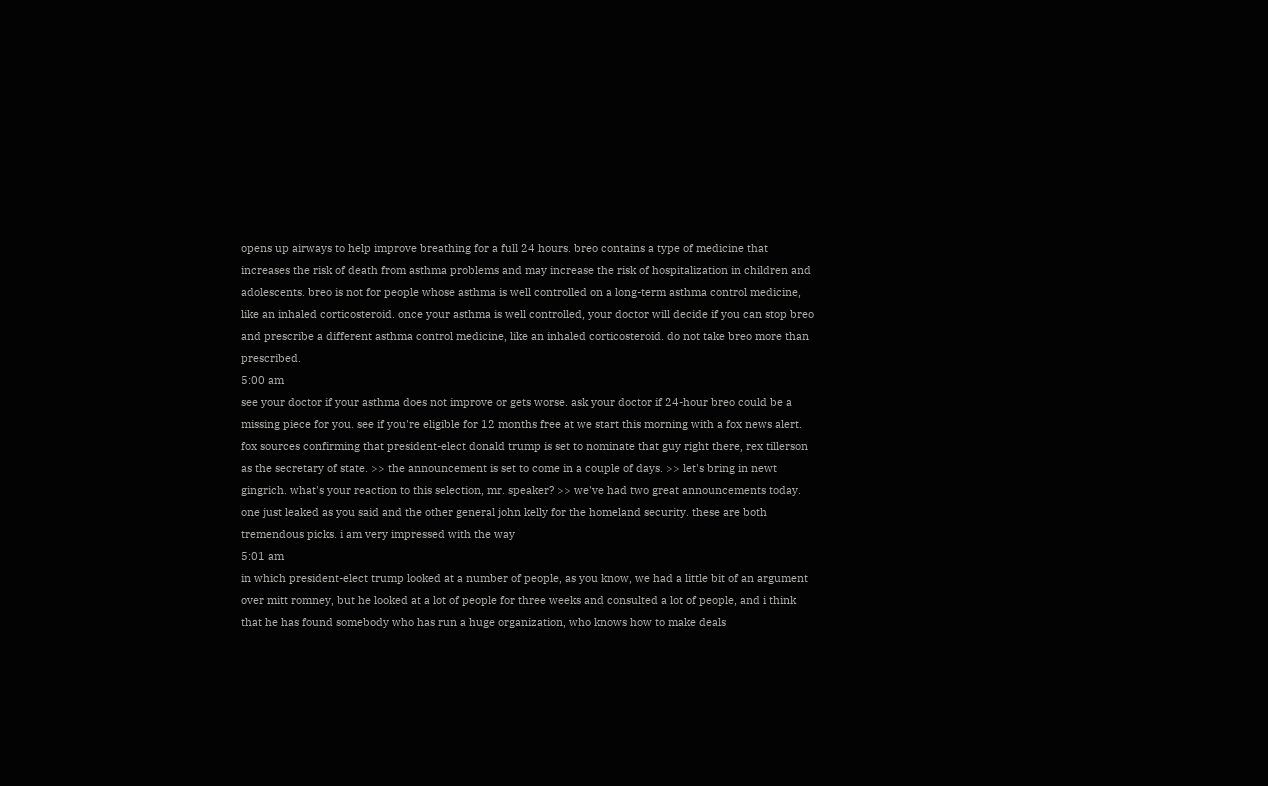opens up airways to help improve breathing for a full 24 hours. breo contains a type of medicine that increases the risk of death from asthma problems and may increase the risk of hospitalization in children and adolescents. breo is not for people whose asthma is well controlled on a long-term asthma control medicine, like an inhaled corticosteroid. once your asthma is well controlled, your doctor will decide if you can stop breo and prescribe a different asthma control medicine, like an inhaled corticosteroid. do not take breo more than prescribed.
5:00 am
see your doctor if your asthma does not improve or gets worse. ask your doctor if 24-hour breo could be a missing piece for you. see if you're eligible for 12 months free at we start this morning with a fox news alert. fox sources confirming that president-elect donald trump is set to nominate that guy right there, rex tillerson as the secretary of state. >> the announcement is set to come in a couple of days. >> let's bring in newt gingrich. what's your reaction to this selection, mr. speaker? >> we've had two great announcements today. one just leaked as you said and the other general john kelly for the homeland security. these are both tremendous picks. i am very impressed with the way
5:01 am
in which president-elect trump looked at a number of people, as you know, we had a little bit of an argument over mitt romney, but he looked at a lot of people for three weeks and consulted a lot of people, and i think that he has found somebody who has run a huge organization, who knows how to make deals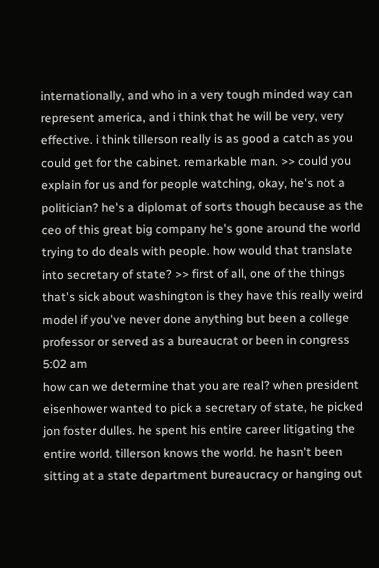internationally, and who in a very tough minded way can represent america, and i think that he will be very, very effective. i think tillerson really is as good a catch as you could get for the cabinet. remarkable man. >> could you explain for us and for people watching, okay, he's not a politician? he's a diplomat of sorts though because as the ceo of this great big company he's gone around the world trying to do deals with people. how would that translate into secretary of state? >> first of all, one of the things that's sick about washington is they have this really weird model if you've never done anything but been a college professor or served as a bureaucrat or been in congress
5:02 am
how can we determine that you are real? when president eisenhower wanted to pick a secretary of state, he picked jon foster dulles. he spent his entire career litigating the entire world. tillerson knows the world. he hasn't been sitting at a state department bureaucracy or hanging out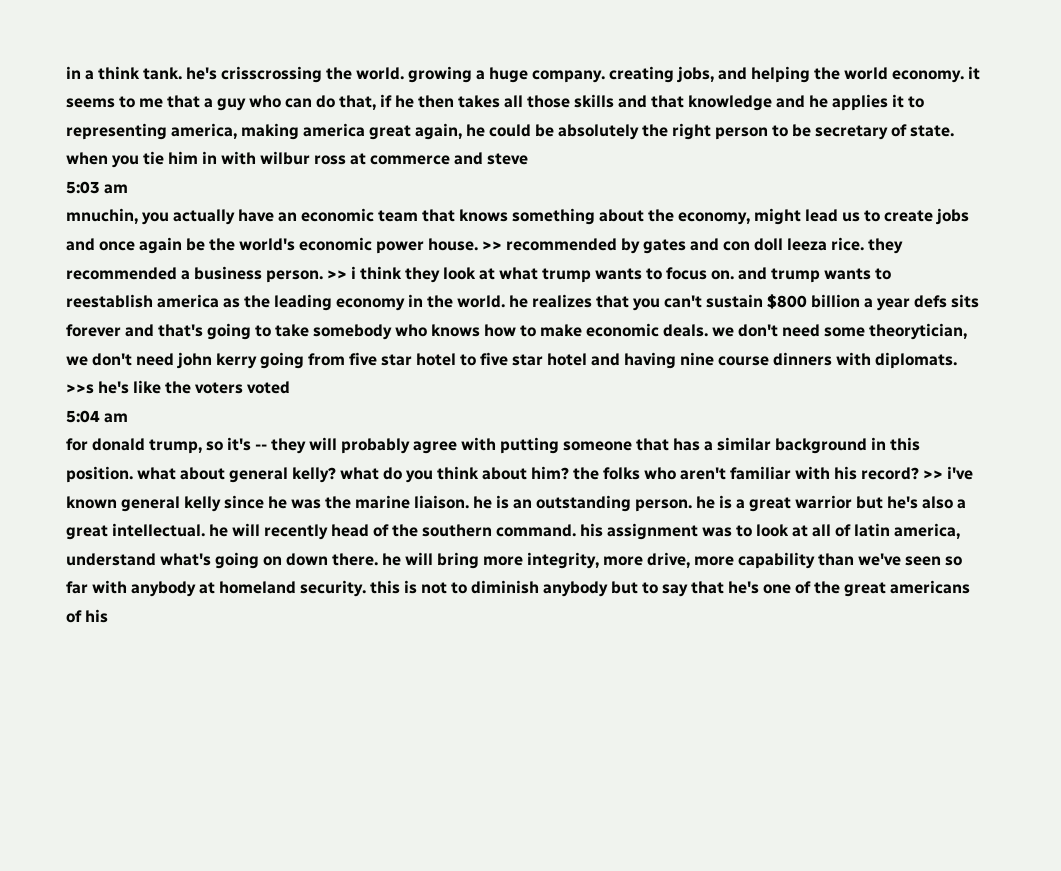in a think tank. he's crisscrossing the world. growing a huge company. creating jobs, and helping the world economy. it seems to me that a guy who can do that, if he then takes all those skills and that knowledge and he applies it to representing america, making america great again, he could be absolutely the right person to be secretary of state. when you tie him in with wilbur ross at commerce and steve
5:03 am
mnuchin, you actually have an economic team that knows something about the economy, might lead us to create jobs and once again be the world's economic power house. >> recommended by gates and con doll leeza rice. they recommended a business person. >> i think they look at what trump wants to focus on. and trump wants to reestablish america as the leading economy in the world. he realizes that you can't sustain $800 billion a year defs sits forever and that's going to take somebody who knows how to make economic deals. we don't need some theorytician, we don't need john kerry going from five star hotel to five star hotel and having nine course dinners with diplomats. >>s he's like the voters voted
5:04 am
for donald trump, so it's -- they will probably agree with putting someone that has a similar background in this position. what about general kelly? what do you think about him? the folks who aren't familiar with his record? >> i've known general kelly since he was the marine liaison. he is an outstanding person. he is a great warrior but he's also a great intellectual. he will recently head of the southern command. his assignment was to look at all of latin america, understand what's going on down there. he will bring more integrity, more drive, more capability than we've seen so far with anybody at homeland security. this is not to diminish anybody but to say that he's one of the great americans of his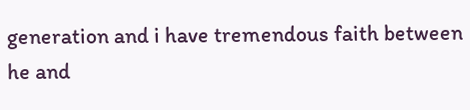generation and i have tremendous faith between he and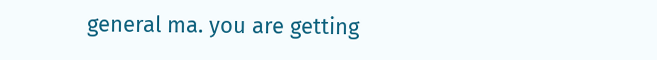general ma. you are getting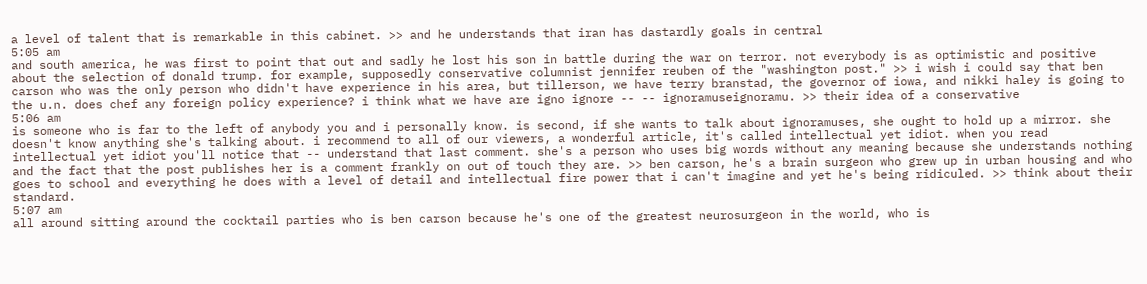a level of talent that is remarkable in this cabinet. >> and he understands that iran has dastardly goals in central
5:05 am
and south america, he was first to point that out and sadly he lost his son in battle during the war on terror. not everybody is as optimistic and positive about the selection of donald trump. for example, supposedly conservative columnist jennifer reuben of the "washington post." >> i wish i could say that ben carson who was the only person who didn't have experience in his area, but tillerson, we have terry branstad, the governor of iowa, and nikki haley is going to the u.n. does chef any foreign policy experience? i think what we have are igno ignore -- -- ignoramuseignoramu. >> their idea of a conservative
5:06 am
is someone who is far to the left of anybody you and i personally know. is second, if she wants to talk about ignoramuses, she ought to hold up a mirror. she doesn't know anything she's talking about. i recommend to all of our viewers, a wonderful article, it's called intellectual yet idiot. when you read intellectual yet idiot you'll notice that -- understand that last comment. she's a person who uses big words without any meaning because she understands nothing and the fact that the post publishes her is a comment frankly on out of touch they are. >> ben carson, he's a brain surgeon who grew up in urban housing and who goes to school and everything he does with a level of detail and intellectual fire power that i can't imagine and yet he's being ridiculed. >> think about their standard.
5:07 am
all around sitting around the cocktail parties who is ben carson because he's one of the greatest neurosurgeon in the world, who is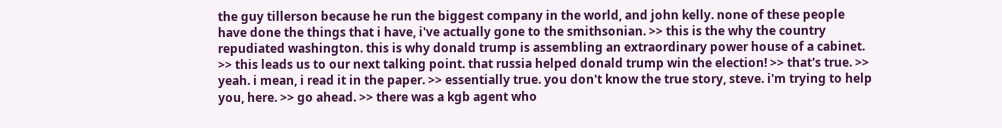the guy tillerson because he run the biggest company in the world, and john kelly. none of these people have done the things that i have, i've actually gone to the smithsonian. >> this is the why the country repudiated washington. this is why donald trump is assembling an extraordinary power house of a cabinet. >> this leads us to our next talking point. that russia helped donald trump win the election! >> that's true. >> yeah. i mean, i read it in the paper. >> essentially true. you don't know the true story, steve. i'm trying to help you, here. >> go ahead. >> there was a kgb agent who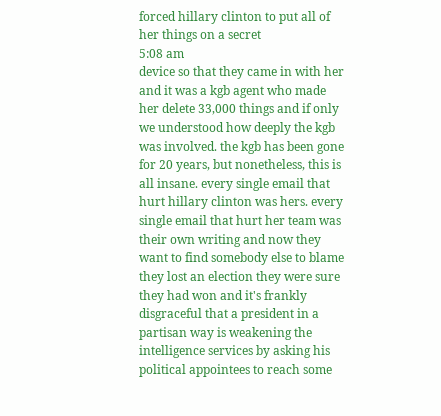forced hillary clinton to put all of her things on a secret
5:08 am
device so that they came in with her and it was a kgb agent who made her delete 33,000 things and if only we understood how deeply the kgb was involved. the kgb has been gone for 20 years, but nonetheless, this is all insane. every single email that hurt hillary clinton was hers. every single email that hurt her team was their own writing and now they want to find somebody else to blame they lost an election they were sure they had won and it's frankly disgraceful that a president in a partisan way is weakening the intelligence services by asking his political appointees to reach some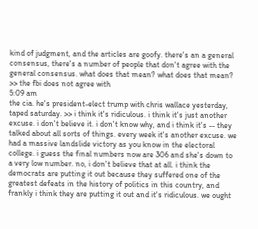kind of judgment, and the articles are goofy. there's an a general consensus, there's a number of people that don't agree with the general consensus. what does that mean? what does that mean? >> the fbi does not agree with
5:09 am
the cia. he's president-elect trump with chris wallace yesterday, taped saturday. >> i think it's ridiculous. i think it's just another excuse. i don't believe it. i don't know why, and i think it's -- they talked about all sorts of things. every week it's another excuse. we had a massive landslide victory as you know in the electoral college. i guess the final numbers now are 306 and she's down to a very low number. no, i don't believe that at all. i think the democrats are putting it out because they suffered one of the greatest defeats in the history of politics in this country, and frankly i think they are putting it out and it's ridiculous. we ought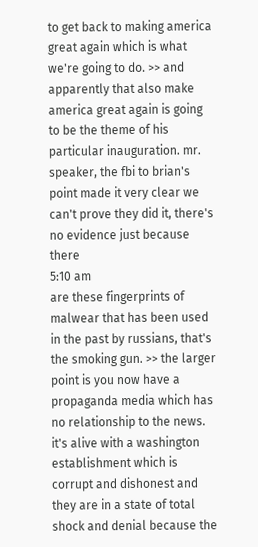to get back to making america great again which is what we're going to do. >> and apparently that also make america great again is going to be the theme of his particular inauguration. mr. speaker, the fbi to brian's point made it very clear we can't prove they did it, there's no evidence just because there
5:10 am
are these fingerprints of malwear that has been used in the past by russians, that's the smoking gun. >> the larger point is you now have a propaganda media which has no relationship to the news. it's alive with a washington establishment which is corrupt and dishonest and they are in a state of total shock and denial because the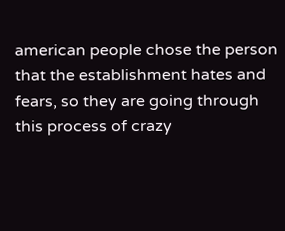american people chose the person that the establishment hates and fears, so they are going through this process of crazy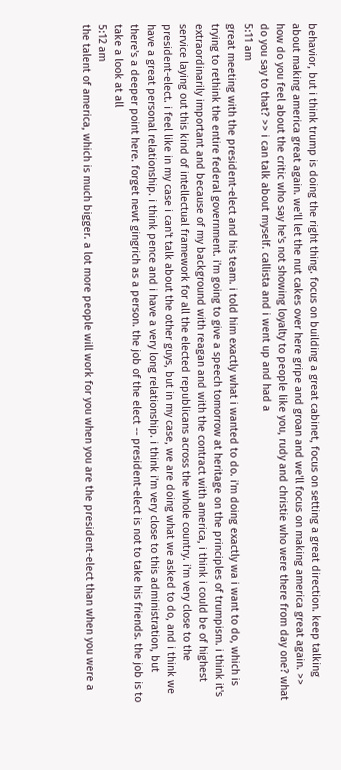behavior, but i think trump is doing the right thing. focus on building a great cabinet, focus on setting a great direction. keep talking about making america great again. we'll let the nut cakes over here gripe and groan and we'll focus on making america great again. >> how do you feel about the critic who say he's not showing loyalty to people like you, rudy and christie who were there from day one? what do you say to that? >> i can talk about myself. callista and i went up and had a
5:11 am
great meeting with the president-elect and his team. i told him exactly what i wanted to do. i'm doing exactly wa i want to do, which is trying to rethink the entire federal government. i'm going to give a speech tomorrow at heritage on the principles of trumpism. i think it's extraordinarily important and because of my background with reagan and with the contract with america, i think i could be of highest service laying out this kind of intellectual framework for all the elected republicans across the whole country. i'm very close to the president-elect. i feel like in my case i can't talk about the other guys, but in my case, we are doing what we asked to do, and i think we have a great personal relationship. i think pence and i have a very long relationship. i think i'm very close to this administration, but there's a deeper point here. forget newt gingrich as a person. the job of the elect -- president-elect is not to take his friends. the job is to take a look at all
5:12 am
the talent of america, which is much bigger. a lot more people will work for you when you are the president-elect than when you were a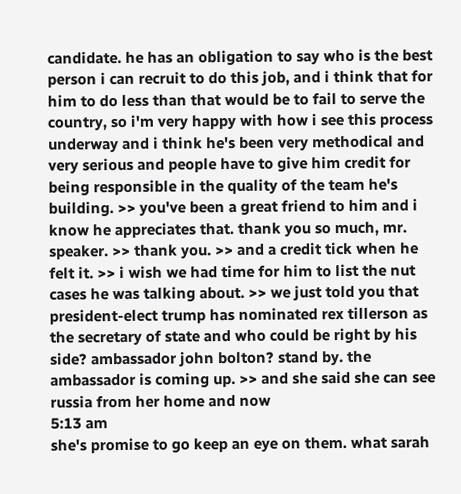candidate. he has an obligation to say who is the best person i can recruit to do this job, and i think that for him to do less than that would be to fail to serve the country, so i'm very happy with how i see this process underway and i think he's been very methodical and very serious and people have to give him credit for being responsible in the quality of the team he's building. >> you've been a great friend to him and i know he appreciates that. thank you so much, mr. speaker. >> thank you. >> and a credit tick when he felt it. >> i wish we had time for him to list the nut cases he was talking about. >> we just told you that president-elect trump has nominated rex tillerson as the secretary of state and who could be right by his side? ambassador john bolton? stand by. the ambassador is coming up. >> and she said she can see russia from her home and now
5:13 am
she's promise to go keep an eye on them. what sarah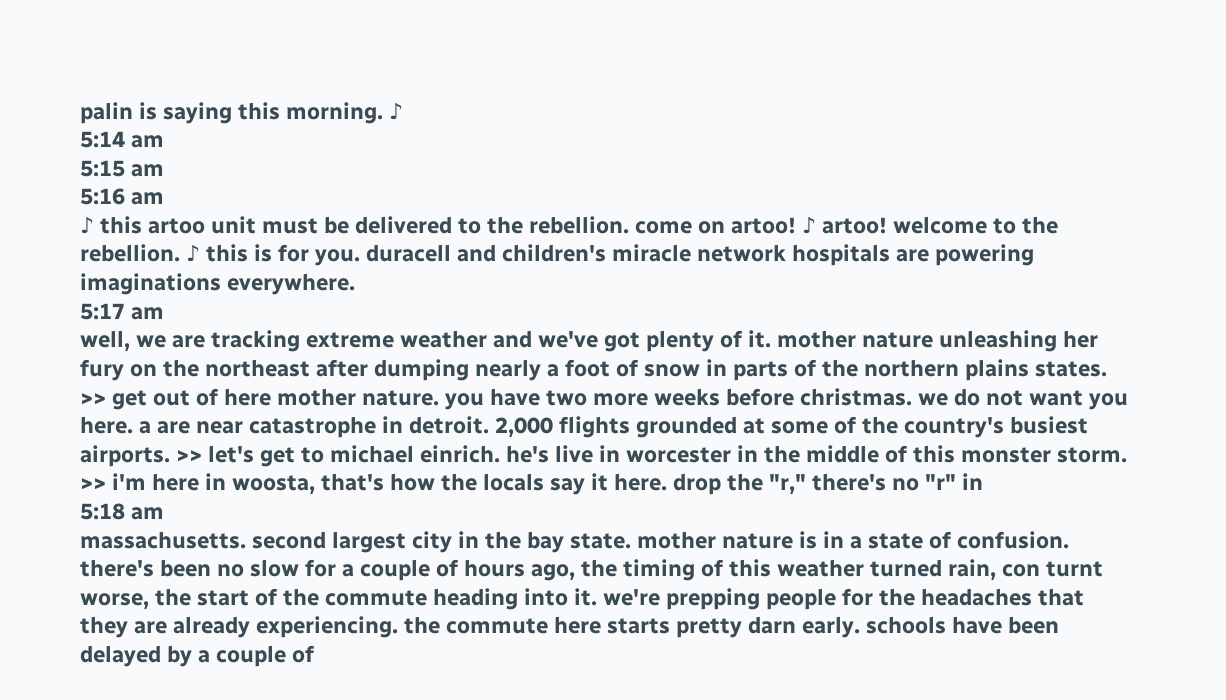palin is saying this morning. ♪
5:14 am
5:15 am
5:16 am
♪ this artoo unit must be delivered to the rebellion. come on artoo! ♪ artoo! welcome to the rebellion. ♪ this is for you. duracell and children's miracle network hospitals are powering imaginations everywhere.
5:17 am
well, we are tracking extreme weather and we've got plenty of it. mother nature unleashing her fury on the northeast after dumping nearly a foot of snow in parts of the northern plains states. >> get out of here mother nature. you have two more weeks before christmas. we do not want you here. a are near catastrophe in detroit. 2,000 flights grounded at some of the country's busiest airports. >> let's get to michael einrich. he's live in worcester in the middle of this monster storm. >> i'm here in woosta, that's how the locals say it here. drop the "r," there's no "r" in
5:18 am
massachusetts. second largest city in the bay state. mother nature is in a state of confusion. there's been no slow for a couple of hours ago, the timing of this weather turned rain, con turnt worse, the start of the commute heading into it. we're prepping people for the headaches that they are already experiencing. the commute here starts pretty darn early. schools have been delayed by a couple of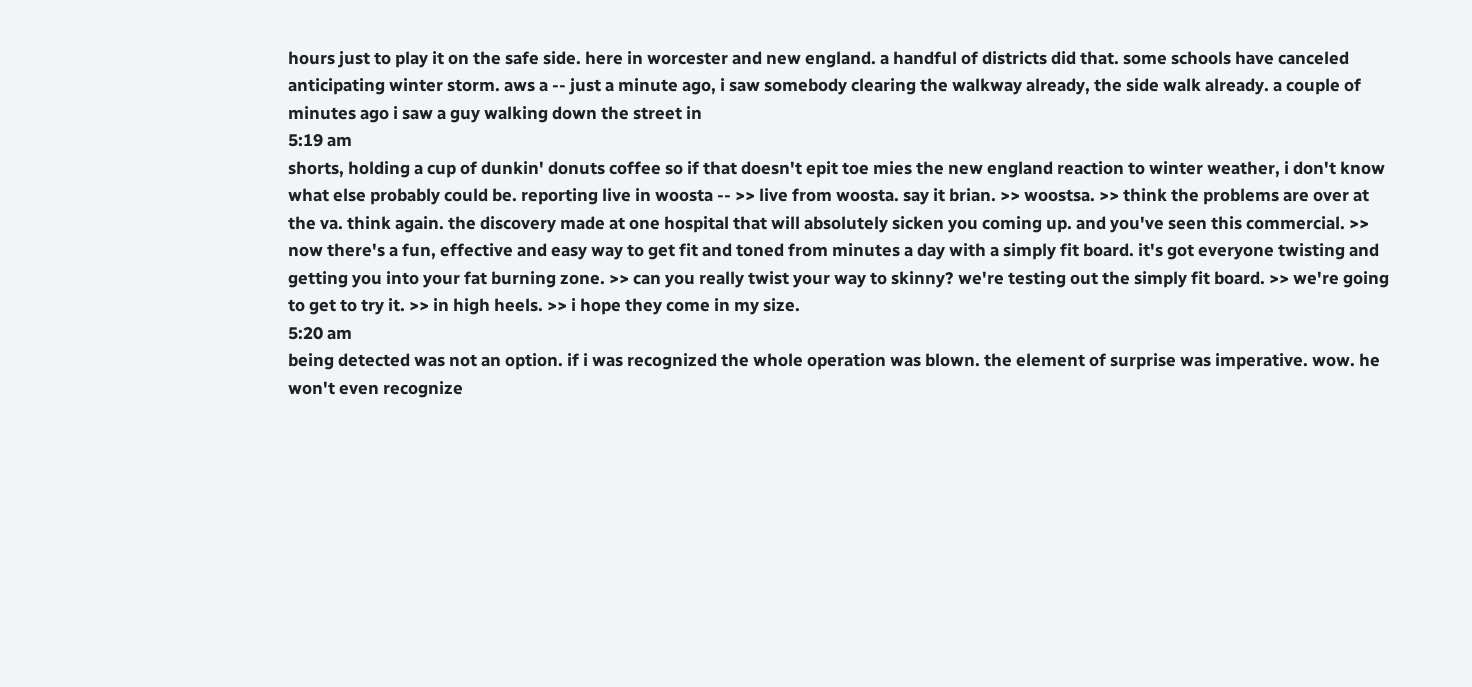hours just to play it on the safe side. here in worcester and new england. a handful of districts did that. some schools have canceled anticipating winter storm. aws a -- just a minute ago, i saw somebody clearing the walkway already, the side walk already. a couple of minutes ago i saw a guy walking down the street in
5:19 am
shorts, holding a cup of dunkin' donuts coffee so if that doesn't epit toe mies the new england reaction to winter weather, i don't know what else probably could be. reporting live in woosta -- >> live from woosta. say it brian. >> woostsa. >> think the problems are over at the va. think again. the discovery made at one hospital that will absolutely sicken you coming up. and you've seen this commercial. >> now there's a fun, effective and easy way to get fit and toned from minutes a day with a simply fit board. it's got everyone twisting and getting you into your fat burning zone. >> can you really twist your way to skinny? we're testing out the simply fit board. >> we're going to get to try it. >> in high heels. >> i hope they come in my size.
5:20 am
being detected was not an option. if i was recognized the whole operation was blown. the element of surprise was imperative. wow. he won't even recognize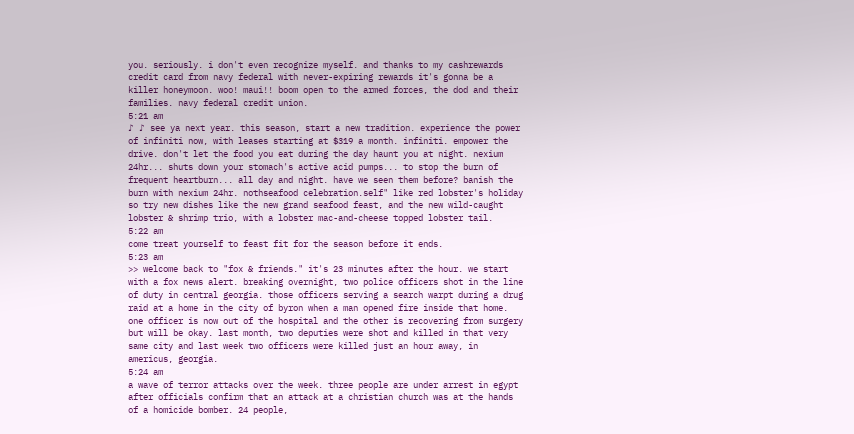you. seriously. i don't even recognize myself. and thanks to my cashrewards credit card from navy federal with never-expiring rewards it's gonna be a killer honeymoon. woo! maui!! boom open to the armed forces, the dod and their families. navy federal credit union.
5:21 am
♪ ♪ see ya next year. this season, start a new tradition. experience the power of infiniti now, with leases starting at $319 a month. infiniti. empower the drive. don't let the food you eat during the day haunt you at night. nexium 24hr... shuts down your stomach's active acid pumps... to stop the burn of frequent heartburn... all day and night. have we seen them before? banish the burn with nexium 24hr. nothseafood celebration.self" like red lobster's holiday so try new dishes like the new grand seafood feast, and the new wild-caught lobster & shrimp trio, with a lobster mac-and-cheese topped lobster tail.
5:22 am
come treat yourself to feast fit for the season before it ends.
5:23 am
>> welcome back to "fox & friends." it's 23 minutes after the hour. we start with a fox news alert. breaking overnight, two police officers shot in the line of duty in central georgia. those officers serving a search warpt during a drug raid at a home in the city of byron when a man opened fire inside that home. one officer is now out of the hospital and the other is recovering from surgery but will be okay. last month, two deputies were shot and killed in that very same city and last week two officers were killed just an hour away, in americus, georgia.
5:24 am
a wave of terror attacks over the week. three people are under arrest in egypt after officials confirm that an attack at a christian church was at the hands of a homicide bomber. 24 people,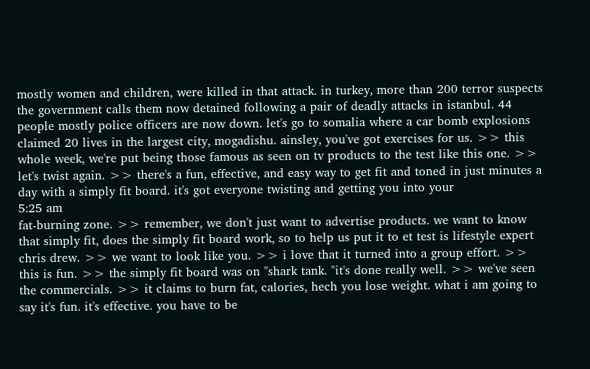mostly women and children, were killed in that attack. in turkey, more than 200 terror suspects the government calls them now detained following a pair of deadly attacks in istanbul. 44 people mostly police officers are now down. let's go to somalia where a car bomb explosions claimed 20 lives in the largest city, mogadishu. ainsley, you've got exercises for us. >> this whole week, we're put being those famous as seen on tv products to the test like this one. >> let's twist again. >> there's a fun, effective, and easy way to get fit and toned in just minutes a day with a simply fit board. it's got everyone twisting and getting you into your
5:25 am
fat-burning zone. >> remember, we don't just want to advertise products. we want to know that simply fit, does the simply fit board work, so to help us put it to et test is lifestyle expert chris drew. >> we want to look like you. >> i love that it turned into a group effort. >> this is fun. >> the simply fit board was on "shark tank. "it's done really well. >> we've seen the commercials. >> it claims to burn fat, calories, hech you lose weight. what i am going to say it's fun. it's effective. you have to be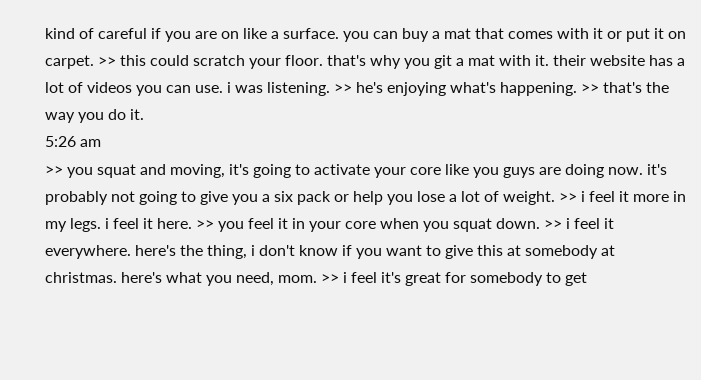kind of careful if you are on like a surface. you can buy a mat that comes with it or put it on carpet. >> this could scratch your floor. that's why you git a mat with it. their website has a lot of videos you can use. i was listening. >> he's enjoying what's happening. >> that's the way you do it.
5:26 am
>> you squat and moving, it's going to activate your core like you guys are doing now. it's probably not going to give you a six pack or help you lose a lot of weight. >> i feel it more in my legs. i feel it here. >> you feel it in your core when you squat down. >> i feel it everywhere. here's the thing, i don't know if you want to give this at somebody at christmas. here's what you need, mom. >> i feel it's great for somebody to get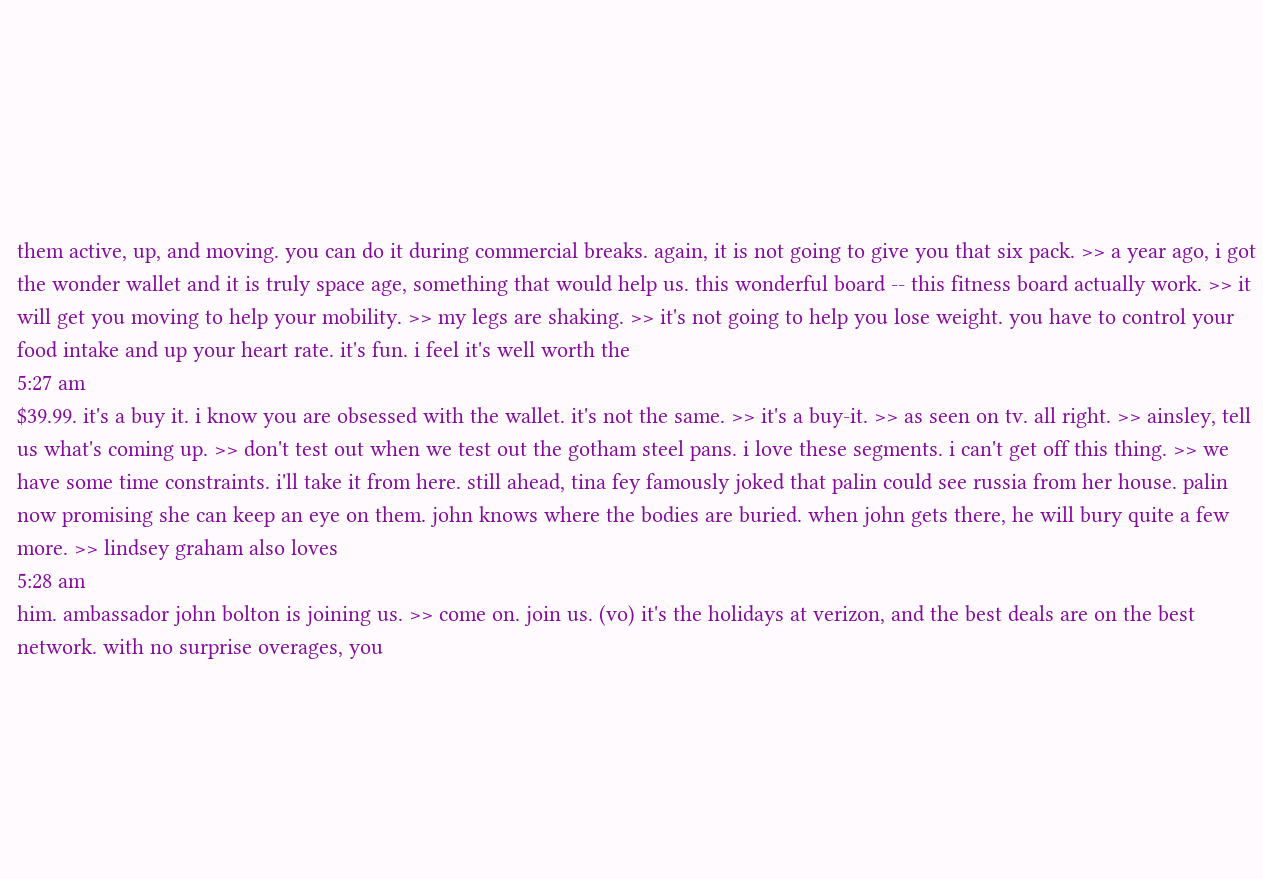them active, up, and moving. you can do it during commercial breaks. again, it is not going to give you that six pack. >> a year ago, i got the wonder wallet and it is truly space age, something that would help us. this wonderful board -- this fitness board actually work. >> it will get you moving to help your mobility. >> my legs are shaking. >> it's not going to help you lose weight. you have to control your food intake and up your heart rate. it's fun. i feel it's well worth the
5:27 am
$39.99. it's a buy it. i know you are obsessed with the wallet. it's not the same. >> it's a buy-it. >> as seen on tv. all right. >> ainsley, tell us what's coming up. >> don't test out when we test out the gotham steel pans. i love these segments. i can't get off this thing. >> we have some time constraints. i'll take it from here. still ahead, tina fey famously joked that palin could see russia from her house. palin now promising she can keep an eye on them. john knows where the bodies are buried. when john gets there, he will bury quite a few more. >> lindsey graham also loves
5:28 am
him. ambassador john bolton is joining us. >> come on. join us. (vo) it's the holidays at verizon, and the best deals are on the best network. with no surprise overages, you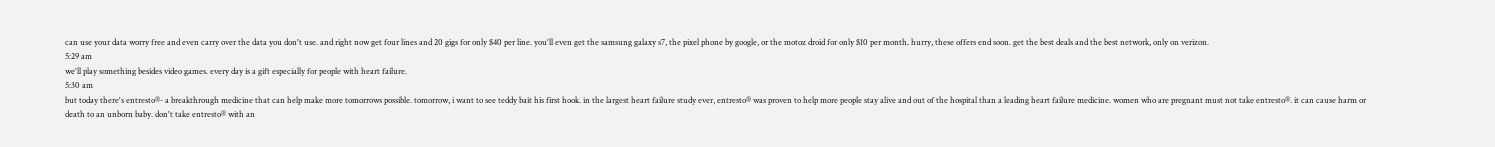can use your data worry free and even carry over the data you don't use. and right now get four lines and 20 gigs for only $40 per line. you'll even get the samsung galaxy s7, the pixel phone by google, or the motoz droid for only $10 per month. hurry, these offers end soon. get the best deals and the best network, only on verizon.
5:29 am
we'll play something besides video games. every day is a gift especially for people with heart failure.
5:30 am
but today there's entresto®- a breakthrough medicine that can help make more tomorrows possible. tomorrow, i want to see teddy bait his first hook. in the largest heart failure study ever, entresto® was proven to help more people stay alive and out of the hospital than a leading heart failure medicine. women who are pregnant must not take entresto®. it can cause harm or death to an unborn baby. don't take entresto® with an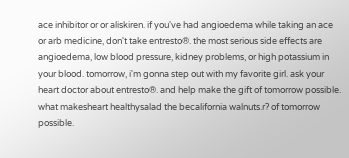ace inhibitor or or aliskiren. if you've had angioedema while taking an ace or arb medicine, don't take entresto®. the most serious side effects are angioedema, low blood pressure, kidney problems, or high potassium in your blood. tomorrow, i'm gonna step out with my favorite girl. ask your heart doctor about entresto®. and help make the gift of tomorrow possible. what makesheart healthysalad the becalifornia walnuts.r? of tomorrow possible.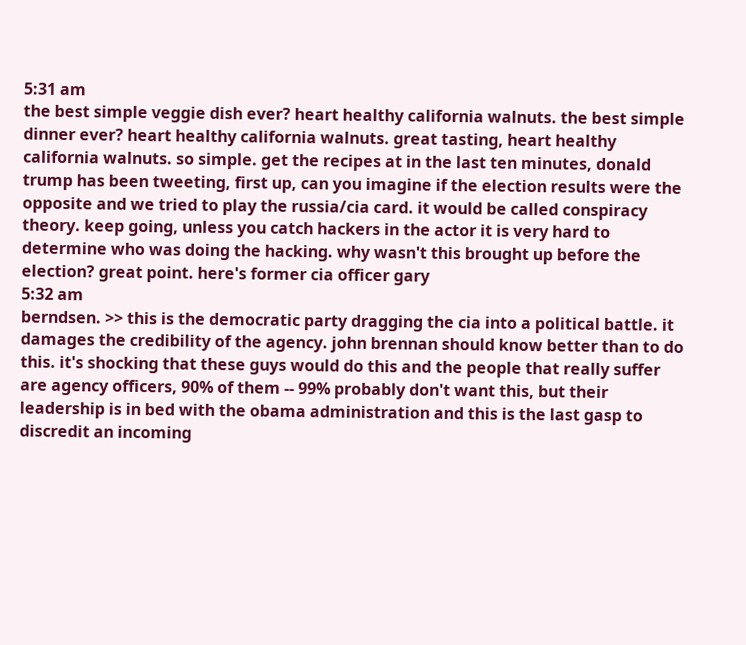5:31 am
the best simple veggie dish ever? heart healthy california walnuts. the best simple dinner ever? heart healthy california walnuts. great tasting, heart healthy california walnuts. so simple. get the recipes at in the last ten minutes, donald trump has been tweeting, first up, can you imagine if the election results were the opposite and we tried to play the russia/cia card. it would be called conspiracy theory. keep going, unless you catch hackers in the actor it is very hard to determine who was doing the hacking. why wasn't this brought up before the election? great point. here's former cia officer gary
5:32 am
berndsen. >> this is the democratic party dragging the cia into a political battle. it damages the credibility of the agency. john brennan should know better than to do this. it's shocking that these guys would do this and the people that really suffer are agency officers, 90% of them -- 99% probably don't want this, but their leadership is in bed with the obama administration and this is the last gasp to discredit an incoming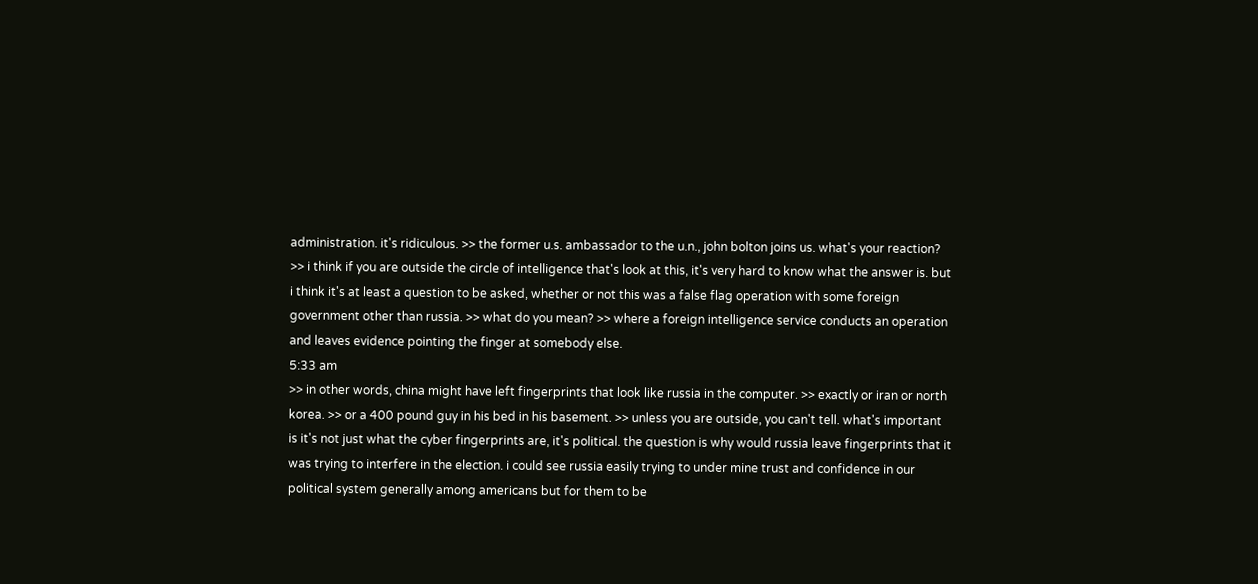administration. it's ridiculous. >> the former u.s. ambassador to the u.n., john bolton joins us. what's your reaction? >> i think if you are outside the circle of intelligence that's look at this, it's very hard to know what the answer is. but i think it's at least a question to be asked, whether or not this was a false flag operation with some foreign government other than russia. >> what do you mean? >> where a foreign intelligence service conducts an operation and leaves evidence pointing the finger at somebody else.
5:33 am
>> in other words, china might have left fingerprints that look like russia in the computer. >> exactly or iran or north korea. >> or a 400 pound guy in his bed in his basement. >> unless you are outside, you can't tell. what's important is it's not just what the cyber fingerprints are, it's political. the question is why would russia leave fingerprints that it was trying to interfere in the election. i could see russia easily trying to under mine trust and confidence in our political system generally among americans but for them to be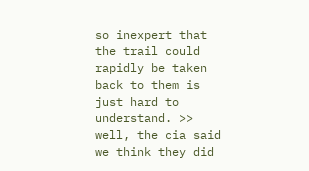so inexpert that the trail could rapidly be taken back to them is just hard to understand. >> well, the cia said we think they did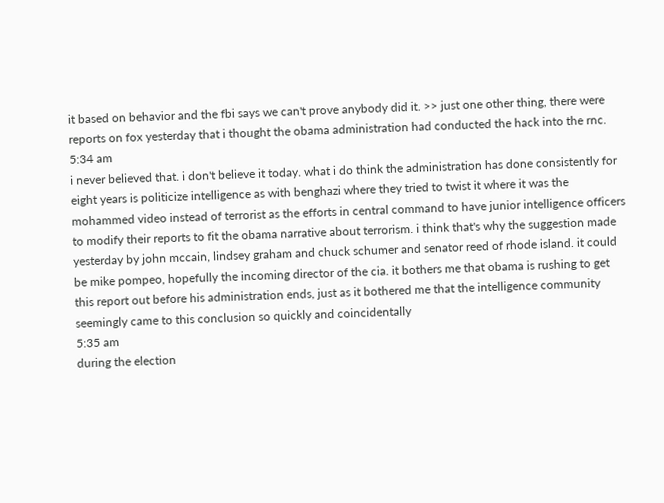it based on behavior and the fbi says we can't prove anybody did it. >> just one other thing, there were reports on fox yesterday that i thought the obama administration had conducted the hack into the rnc.
5:34 am
i never believed that. i don't believe it today. what i do think the administration has done consistently for eight years is politicize intelligence as with benghazi where they tried to twist it where it was the mohammed video instead of terrorist as the efforts in central command to have junior intelligence officers to modify their reports to fit the obama narrative about terrorism. i think that's why the suggestion made yesterday by john mccain, lindsey graham and chuck schumer and senator reed of rhode island. it could be mike pompeo, hopefully the incoming director of the cia. it bothers me that obama is rushing to get this report out before his administration ends, just as it bothered me that the intelligence community seemingly came to this conclusion so quickly and coincidentally
5:35 am
during the election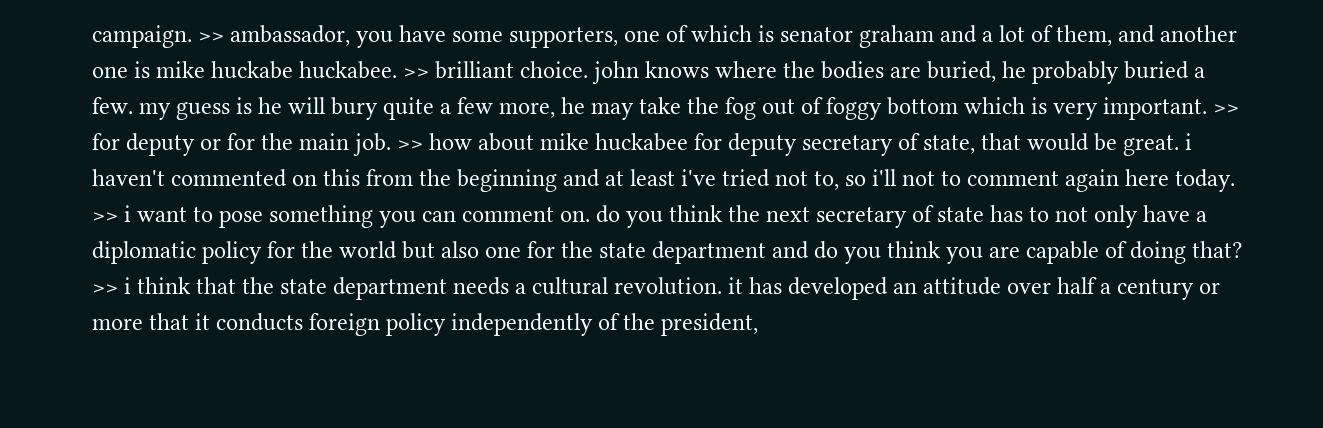campaign. >> ambassador, you have some supporters, one of which is senator graham and a lot of them, and another one is mike huckabe huckabee. >> brilliant choice. john knows where the bodies are buried, he probably buried a few. my guess is he will bury quite a few more, he may take the fog out of foggy bottom which is very important. >> for deputy or for the main job. >> how about mike huckabee for deputy secretary of state, that would be great. i haven't commented on this from the beginning and at least i've tried not to, so i'll not to comment again here today. >> i want to pose something you can comment on. do you think the next secretary of state has to not only have a diplomatic policy for the world but also one for the state department and do you think you are capable of doing that? >> i think that the state department needs a cultural revolution. it has developed an attitude over half a century or more that it conducts foreign policy independently of the president,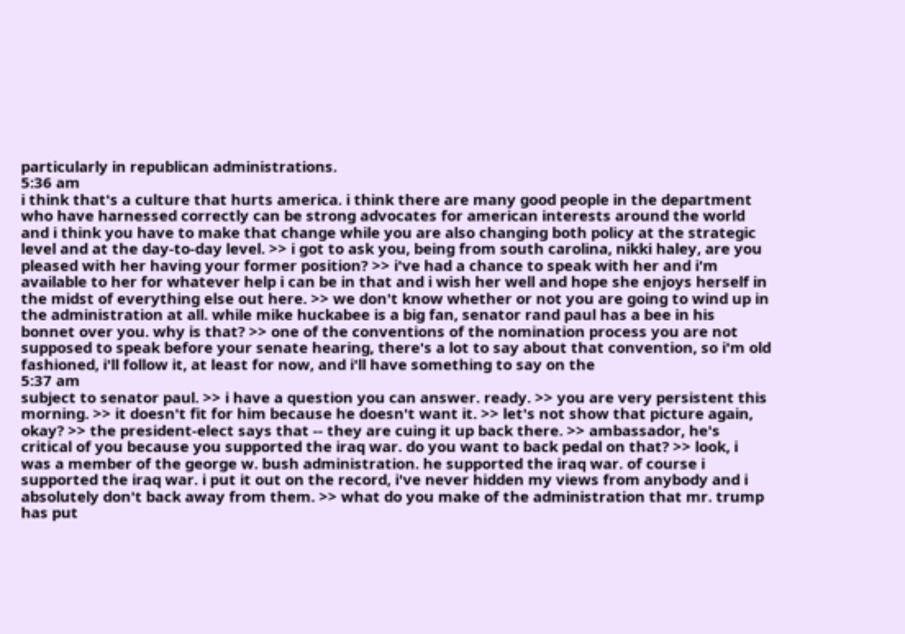particularly in republican administrations.
5:36 am
i think that's a culture that hurts america. i think there are many good people in the department who have harnessed correctly can be strong advocates for american interests around the world and i think you have to make that change while you are also changing both policy at the strategic level and at the day-to-day level. >> i got to ask you, being from south carolina, nikki haley, are you pleased with her having your former position? >> i've had a chance to speak with her and i'm available to her for whatever help i can be in that and i wish her well and hope she enjoys herself in the midst of everything else out here. >> we don't know whether or not you are going to wind up in the administration at all. while mike huckabee is a big fan, senator rand paul has a bee in his bonnet over you. why is that? >> one of the conventions of the nomination process you are not supposed to speak before your senate hearing, there's a lot to say about that convention, so i'm old fashioned, i'll follow it, at least for now, and i'll have something to say on the
5:37 am
subject to senator paul. >> i have a question you can answer. ready. >> you are very persistent this morning. >> it doesn't fit for him because he doesn't want it. >> let's not show that picture again, okay? >> the president-elect says that -- they are cuing it up back there. >> ambassador, he's critical of you because you supported the iraq war. do you want to back pedal on that? >> look, i was a member of the george w. bush administration. he supported the iraq war. of course i supported the iraq war. i put it out on the record, i've never hidden my views from anybody and i absolutely don't back away from them. >> what do you make of the administration that mr. trump has put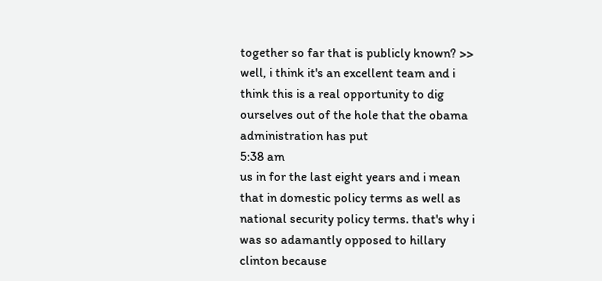together so far that is publicly known? >> well, i think it's an excellent team and i think this is a real opportunity to dig ourselves out of the hole that the obama administration has put
5:38 am
us in for the last eight years and i mean that in domestic policy terms as well as national security policy terms. that's why i was so adamantly opposed to hillary clinton because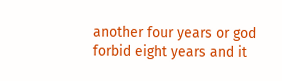another four years or god forbid eight years and it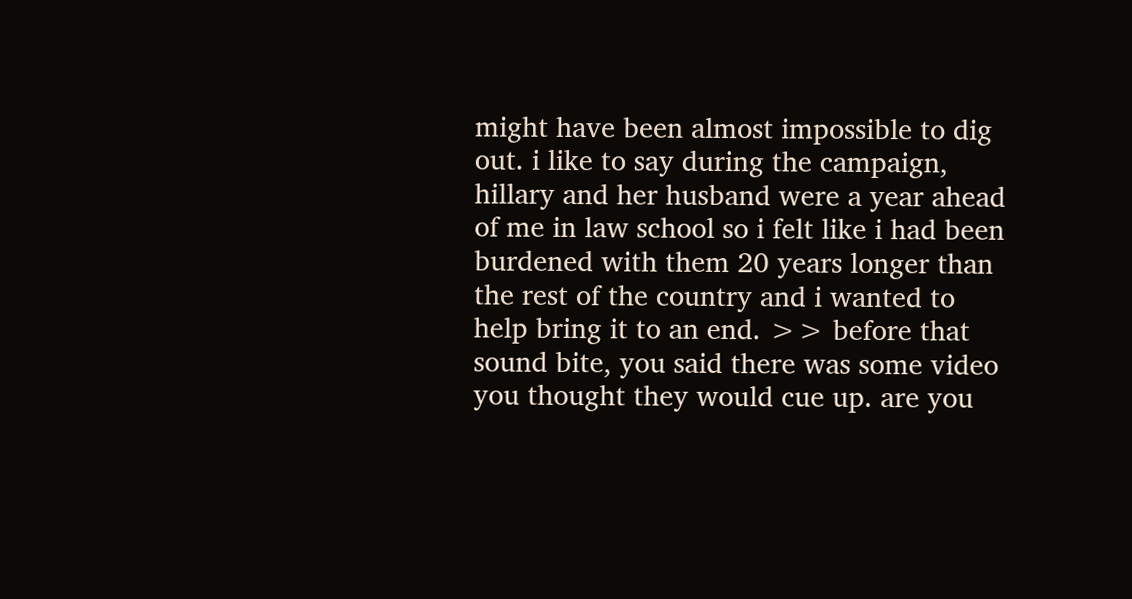might have been almost impossible to dig out. i like to say during the campaign, hillary and her husband were a year ahead of me in law school so i felt like i had been burdened with them 20 years longer than the rest of the country and i wanted to help bring it to an end. >> before that sound bite, you said there was some video you thought they would cue up. are you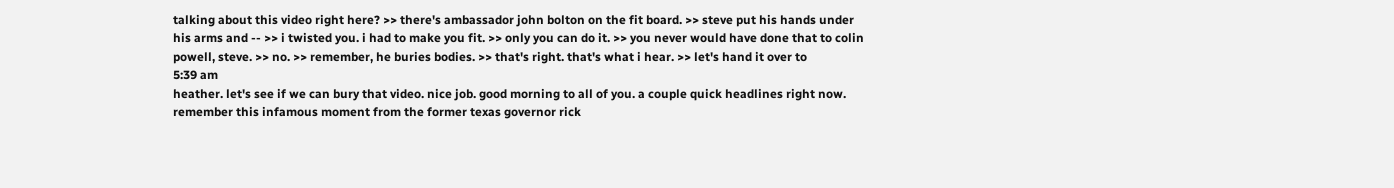talking about this video right here? >> there's ambassador john bolton on the fit board. >> steve put his hands under his arms and -- >> i twisted you. i had to make you fit. >> only you can do it. >> you never would have done that to colin powell, steve. >> no. >> remember, he buries bodies. >> that's right. that's what i hear. >> let's hand it over to
5:39 am
heather. let's see if we can bury that video. nice job. good morning to all of you. a couple quick headlines right now. remember this infamous moment from the former texas governor rick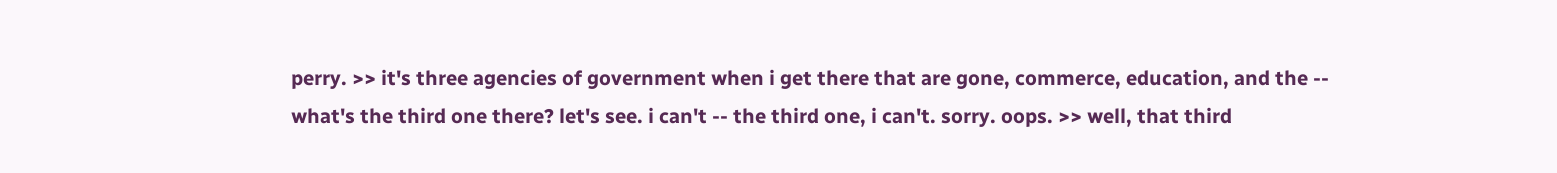perry. >> it's three agencies of government when i get there that are gone, commerce, education, and the -- what's the third one there? let's see. i can't -- the third one, i can't. sorry. oops. >> well, that third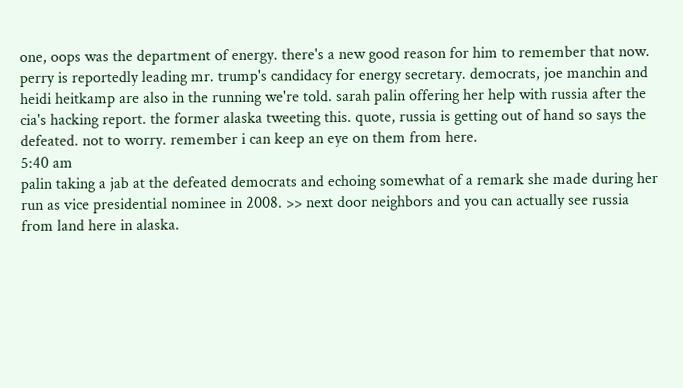one, oops was the department of energy. there's a new good reason for him to remember that now. perry is reportedly leading mr. trump's candidacy for energy secretary. democrats, joe manchin and heidi heitkamp are also in the running we're told. sarah palin offering her help with russia after the cia's hacking report. the former alaska tweeting this. quote, russia is getting out of hand so says the defeated. not to worry. remember i can keep an eye on them from here.
5:40 am
palin taking a jab at the defeated democrats and echoing somewhat of a remark she made during her run as vice presidential nominee in 2008. >> next door neighbors and you can actually see russia from land here in alaska.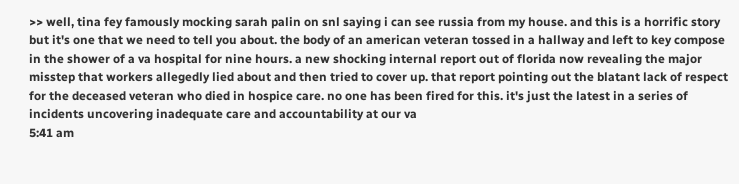>> well, tina fey famously mocking sarah palin on snl saying i can see russia from my house. and this is a horrific story but it's one that we need to tell you about. the body of an american veteran tossed in a hallway and left to key compose in the shower of a va hospital for nine hours. a new shocking internal report out of florida now revealing the major misstep that workers allegedly lied about and then tried to cover up. that report pointing out the blatant lack of respect for the deceased veteran who died in hospice care. no one has been fired for this. it's just the latest in a series of incidents uncovering inadequate care and accountability at our va
5:41 am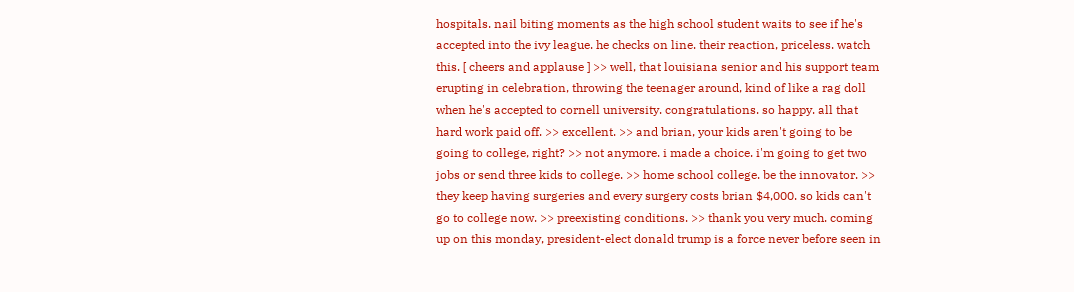hospitals. nail biting moments as the high school student waits to see if he's accepted into the ivy league. he checks on line. their reaction, priceless. watch this. [ cheers and applause ] >> well, that louisiana senior and his support team erupting in celebration, throwing the teenager around, kind of like a rag doll when he's accepted to cornell university. congratulations. so happy. all that hard work paid off. >> excellent. >> and brian, your kids aren't going to be going to college, right? >> not anymore. i made a choice. i'm going to get two jobs or send three kids to college. >> home school college. be the innovator. >> they keep having surgeries and every surgery costs brian $4,000. so kids can't go to college now. >> preexisting conditions. >> thank you very much. coming up on this monday, president-elect donald trump is a force never before seen in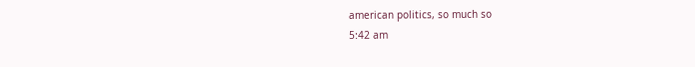american politics, so much so
5:42 am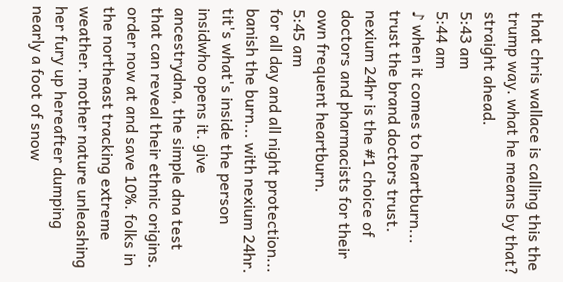that chris wallace is calling this the trump way. what he means by that? straight ahead.
5:43 am
5:44 am
♪ when it comes to heartburn... trust the brand doctors trust. nexium 24hr is the #1 choice of doctors and pharmacists for their own frequent heartburn.
5:45 am
for all day and all night protection... banish the burn... with nexium 24hr. tit's what's inside the person insidwho opens it. give ancestrydna, the simple dna test that can reveal their ethnic origins. order now at and save 10%. folks in the northeast tracking extreme weather. mother nature unleashing her fury up hereafter dumping nearly a foot of snow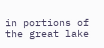in portions of the great lake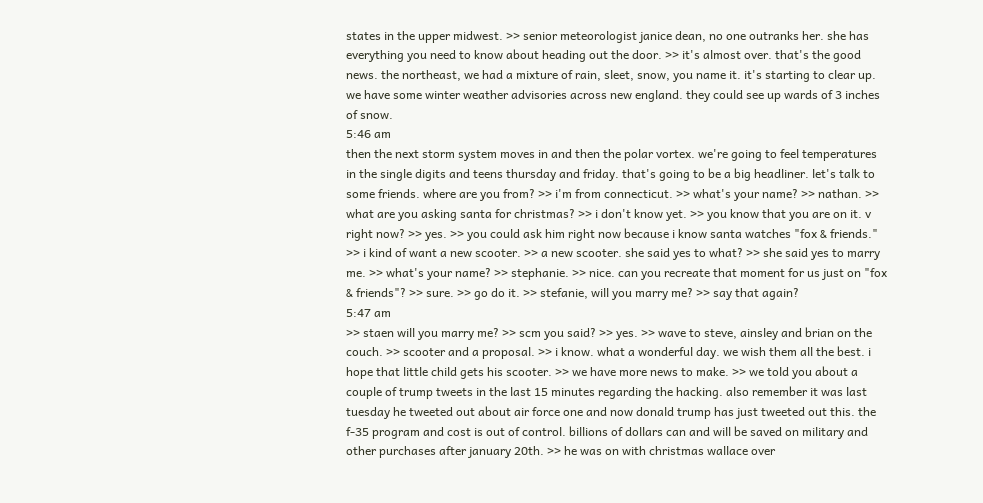states in the upper midwest. >> senior meteorologist janice dean, no one outranks her. she has everything you need to know about heading out the door. >> it's almost over. that's the good news. the northeast, we had a mixture of rain, sleet, snow, you name it. it's starting to clear up. we have some winter weather advisories across new england. they could see up wards of 3 inches of snow.
5:46 am
then the next storm system moves in and then the polar vortex. we're going to feel temperatures in the single digits and teens thursday and friday. that's going to be a big headliner. let's talk to some friends. where are you from? >> i'm from connecticut. >> what's your name? >> nathan. >> what are you asking santa for christmas? >> i don't know yet. >> you know that you are on it. v right now? >> yes. >> you could ask him right now because i know santa watches "fox & friends." >> i kind of want a new scooter. >> a new scooter. she said yes to what? >> she said yes to marry me. >> what's your name? >> stephanie. >> nice. can you recreate that moment for us just on "fox & friends"? >> sure. >> go do it. >> stefanie, will you marry me? >> say that again?
5:47 am
>> staen will you marry me? >> scm you said? >> yes. >> wave to steve, ainsley and brian on the couch. >> scooter and a proposal. >> i know. what a wonderful day. we wish them all the best. i hope that little child gets his scooter. >> we have more news to make. >> we told you about a couple of trump tweets in the last 15 minutes regarding the hacking. also remember it was last tuesday he tweeted out about air force one and now donald trump has just tweeted out this. the f-35 program and cost is out of control. billions of dollars can and will be saved on military and other purchases after january 20th. >> he was on with christmas wallace over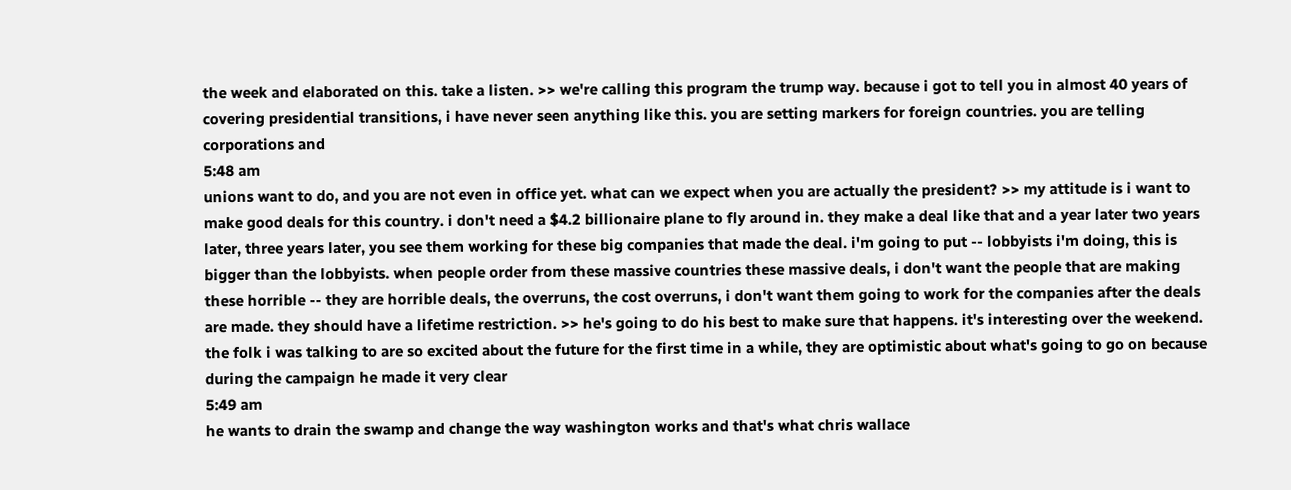the week and elaborated on this. take a listen. >> we're calling this program the trump way. because i got to tell you in almost 40 years of covering presidential transitions, i have never seen anything like this. you are setting markers for foreign countries. you are telling corporations and
5:48 am
unions want to do, and you are not even in office yet. what can we expect when you are actually the president? >> my attitude is i want to make good deals for this country. i don't need a $4.2 billionaire plane to fly around in. they make a deal like that and a year later two years later, three years later, you see them working for these big companies that made the deal. i'm going to put -- lobbyists i'm doing, this is bigger than the lobbyists. when people order from these massive countries these massive deals, i don't want the people that are making these horrible -- they are horrible deals, the overruns, the cost overruns, i don't want them going to work for the companies after the deals are made. they should have a lifetime restriction. >> he's going to do his best to make sure that happens. it's interesting over the weekend. the folk i was talking to are so excited about the future for the first time in a while, they are optimistic about what's going to go on because during the campaign he made it very clear
5:49 am
he wants to drain the swamp and change the way washington works and that's what chris wallace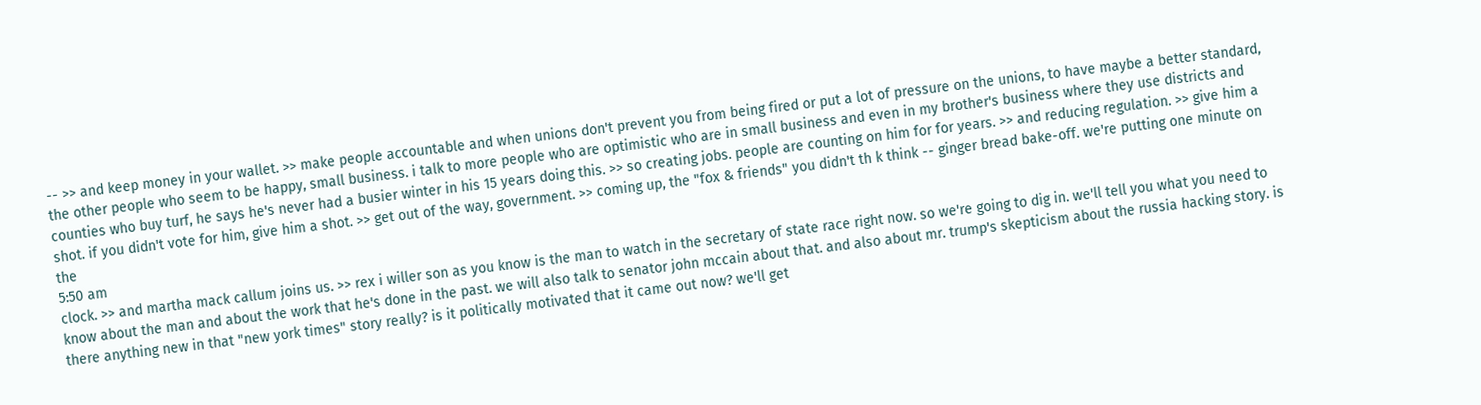-- >> and keep money in your wallet. >> make people accountable and when unions don't prevent you from being fired or put a lot of pressure on the unions, to have maybe a better standard, the other people who seem to be happy, small business. i talk to more people who are optimistic who are in small business and even in my brother's business where they use districts and counties who buy turf, he says he's never had a busier winter in his 15 years doing this. >> so creating jobs. people are counting on him for for years. >> and reducing regulation. >> give him a shot. if you didn't vote for him, give him a shot. >> get out of the way, government. >> coming up, the "fox & friends" you didn't th k think -- ginger bread bake-off. we're putting one minute on the
5:50 am
clock. >> and martha mack callum joins us. >> rex i willer son as you know is the man to watch in the secretary of state race right now. so we're going to dig in. we'll tell you what you need to know about the man and about the work that he's done in the past. we will also talk to senator john mccain about that. and also about mr. trump's skepticism about the russia hacking story. is there anything new in that "new york times" story really? is it politically motivated that it came out now? we'll get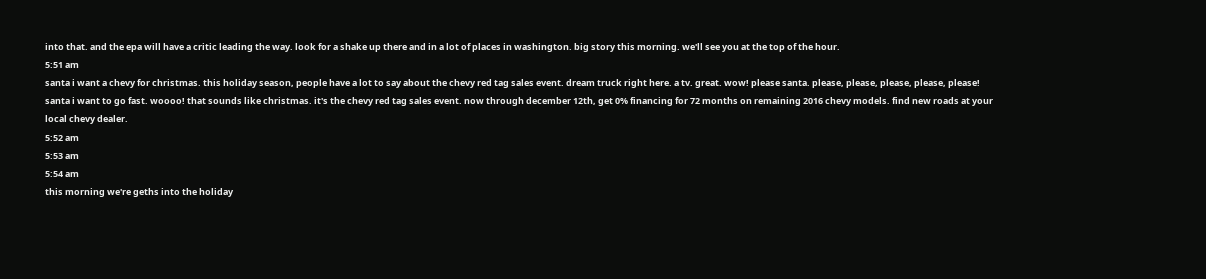into that. and the epa will have a critic leading the way. look for a shake up there and in a lot of places in washington. big story this morning. we'll see you at the top of the hour.
5:51 am
santa i want a chevy for christmas. this holiday season, people have a lot to say about the chevy red tag sales event. dream truck right here. a tv. great. wow! please santa. please, please, please, please, please! santa i want to go fast. woooo! that sounds like christmas. it's the chevy red tag sales event. now through december 12th, get 0% financing for 72 months on remaining 2016 chevy models. find new roads at your local chevy dealer.
5:52 am
5:53 am
5:54 am
this morning we're geths into the holiday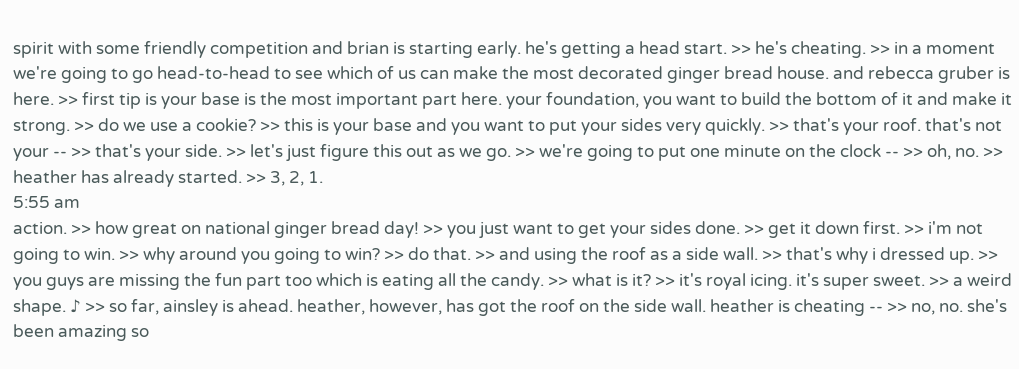spirit with some friendly competition and brian is starting early. he's getting a head start. >> he's cheating. >> in a moment we're going to go head-to-head to see which of us can make the most decorated ginger bread house. and rebecca gruber is here. >> first tip is your base is the most important part here. your foundation, you want to build the bottom of it and make it strong. >> do we use a cookie? >> this is your base and you want to put your sides very quickly. >> that's your roof. that's not your -- >> that's your side. >> let's just figure this out as we go. >> we're going to put one minute on the clock -- >> oh, no. >> heather has already started. >> 3, 2, 1.
5:55 am
action. >> how great on national ginger bread day! >> you just want to get your sides done. >> get it down first. >> i'm not going to win. >> why around you going to win? >> do that. >> and using the roof as a side wall. >> that's why i dressed up. >> you guys are missing the fun part too which is eating all the candy. >> what is it? >> it's royal icing. it's super sweet. >> a weird shape. ♪ >> so far, ainsley is ahead. heather, however, has got the roof on the side wall. heather is cheating -- >> no, no. she's been amazing so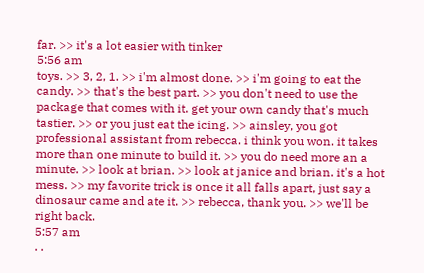far. >> it's a lot easier with tinker
5:56 am
toys. >> 3, 2, 1. >> i'm almost done. >> i'm going to eat the candy. >> that's the best part. >> you don't need to use the package that comes with it. get your own candy that's much tastier. >> or you just eat the icing. >> ainsley, you got professional assistant from rebecca. i think you won. it takes more than one minute to build it. >> you do need more an a minute. >> look at brian. >> look at janice and brian. it's a hot mess. >> my favorite trick is once it all falls apart, just say a dinosaur came and ate it. >> rebecca, thank you. >> we'll be right back.
5:57 am
. .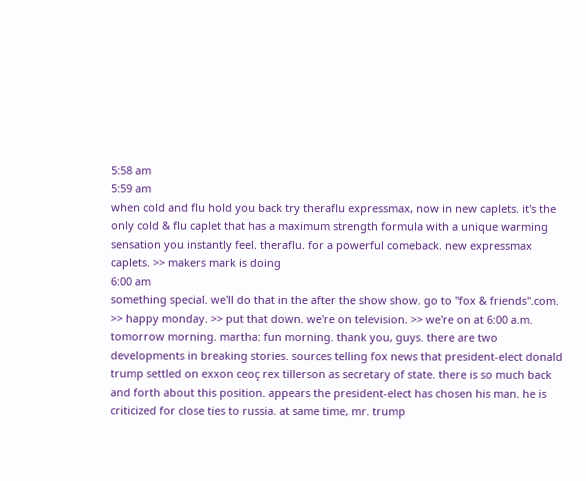5:58 am
5:59 am
when cold and flu hold you back try theraflu expressmax, now in new caplets. it's the only cold & flu caplet that has a maximum strength formula with a unique warming sensation you instantly feel. theraflu. for a powerful comeback. new expressmax caplets. >> makers mark is doing
6:00 am
something special. we'll do that in the after the show show. go to "fox & friends".com. >> happy monday. >> put that down. we're on television. >> we're on at 6:00 a.m. tomorrow morning. martha: fun morning. thank you, guys. there are two developments in breaking stories. sources telling fox news that president-elect donald trump settled on exxon ceoç rex tillerson as secretary of state. there is so much back and forth about this position. appears the president-elect has chosen his man. he is criticized for close ties to russia. at same time, mr. trump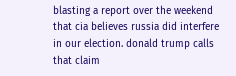blasting a report over the weekend that cia believes russia did interfere in our election. donald trump calls that claim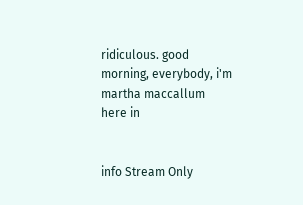ridiculous. good morning, everybody, i'm martha maccallum here in


info Stream Only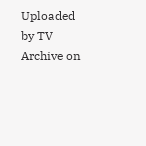Uploaded by TV Archive on